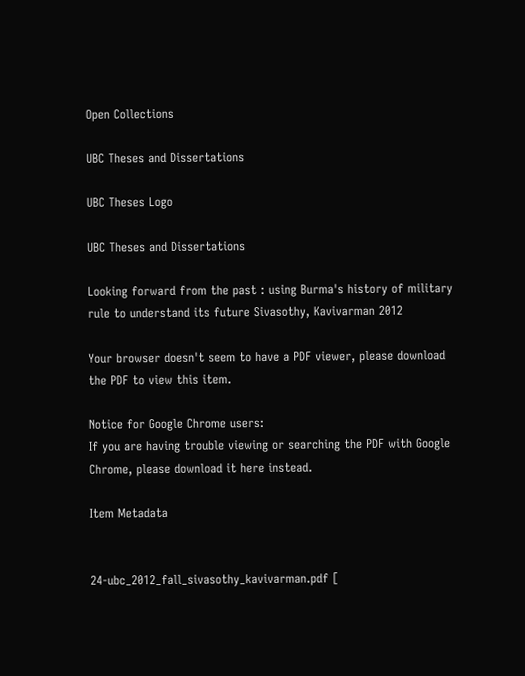Open Collections

UBC Theses and Dissertations

UBC Theses Logo

UBC Theses and Dissertations

Looking forward from the past : using Burma's history of military rule to understand its future Sivasothy, Kavivarman 2012

Your browser doesn't seem to have a PDF viewer, please download the PDF to view this item.

Notice for Google Chrome users:
If you are having trouble viewing or searching the PDF with Google Chrome, please download it here instead.

Item Metadata


24-ubc_2012_fall_sivasothy_kavivarman.pdf [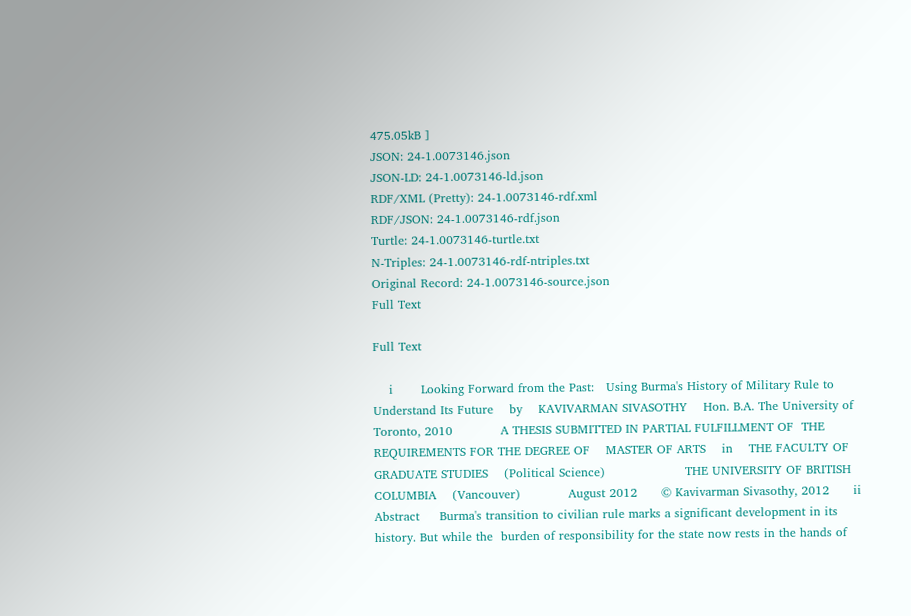475.05kB ]
JSON: 24-1.0073146.json
JSON-LD: 24-1.0073146-ld.json
RDF/XML (Pretty): 24-1.0073146-rdf.xml
RDF/JSON: 24-1.0073146-rdf.json
Turtle: 24-1.0073146-turtle.txt
N-Triples: 24-1.0073146-rdf-ntriples.txt
Original Record: 24-1.0073146-source.json
Full Text

Full Text

    i       Looking Forward from the Past:   Using Burma's History of Military Rule to Understand Its Future    by    KAVIVARMAN SIVASOTHY    Hon. B.A. The University of Toronto, 2010            A THESIS SUBMITTED IN PARTIAL FULFILLMENT OF  THE REQUIREMENTS FOR THE DEGREE OF    MASTER OF ARTS    in    THE FACULTY OF GRADUATE STUDIES    (Political Science)                    THE UNIVERSITY OF BRITISH COLUMBIA    (Vancouver)            August 2012      © Kavivarman Sivasothy, 2012      ii    Abstract     Burma's transition to civilian rule marks a significant development in its history. But while the  burden of responsibility for the state now rests in the hands of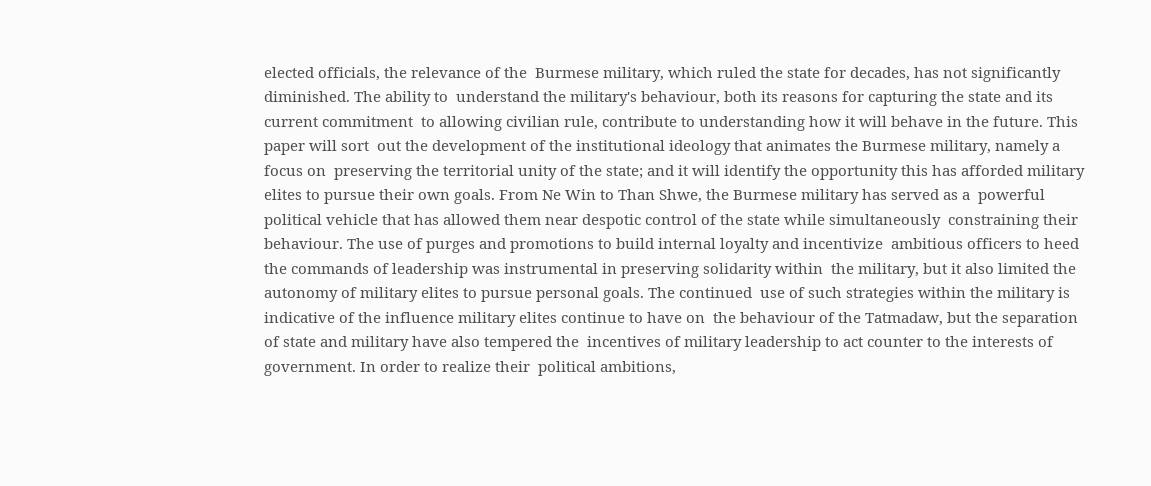elected officials, the relevance of the  Burmese military, which ruled the state for decades, has not significantly diminished. The ability to  understand the military's behaviour, both its reasons for capturing the state and its current commitment  to allowing civilian rule, contribute to understanding how it will behave in the future. This paper will sort  out the development of the institutional ideology that animates the Burmese military, namely a focus on  preserving the territorial unity of the state; and it will identify the opportunity this has afforded military  elites to pursue their own goals. From Ne Win to Than Shwe, the Burmese military has served as a  powerful political vehicle that has allowed them near despotic control of the state while simultaneously  constraining their behaviour. The use of purges and promotions to build internal loyalty and incentivize  ambitious officers to heed the commands of leadership was instrumental in preserving solidarity within  the military, but it also limited the autonomy of military elites to pursue personal goals. The continued  use of such strategies within the military is indicative of the influence military elites continue to have on  the behaviour of the Tatmadaw, but the separation of state and military have also tempered the  incentives of military leadership to act counter to the interests of government. In order to realize their  political ambitions,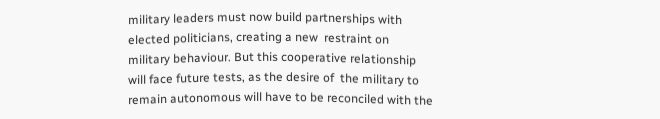military leaders must now build partnerships with elected politicians, creating a new  restraint on military behaviour. But this cooperative relationship will face future tests, as the desire of  the military to remain autonomous will have to be reconciled with the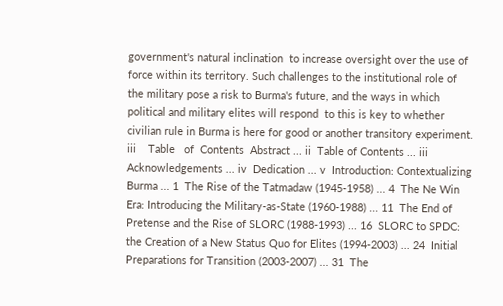government's natural inclination  to increase oversight over the use of force within its territory. Such challenges to the institutional role of  the military pose a risk to Burma's future, and the ways in which political and military elites will respond  to this is key to whether civilian rule in Burma is here for good or another transitory experiment.         iii    Table   of  Contents  Abstract ... ii  Table of Contents ... iii  Acknowledgements ... iv  Dedication ... v  Introduction: Contextualizing Burma ... 1  The Rise of the Tatmadaw (1945‐1958) ... 4  The Ne Win Era: Introducing the Military‐as‐State (1960‐1988) ... 11  The End of Pretense and the Rise of SLORC (1988‐1993) ... 16  SLORC to SPDC: the Creation of a New Status Quo for Elites (1994‐2003) ... 24  Initial Preparations for Transition (2003‐2007) ... 31  The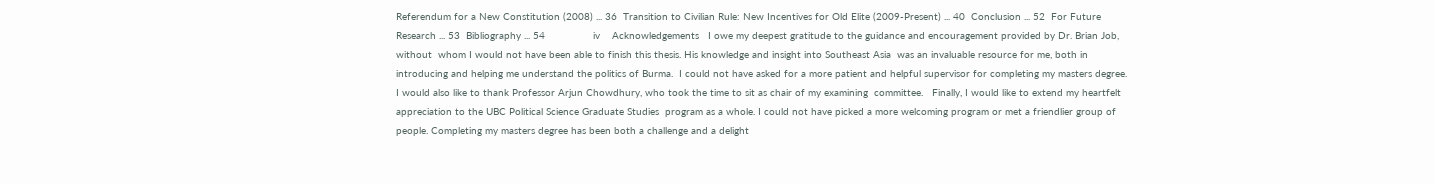Referendum for a New Constitution (2008) ... 36  Transition to Civilian Rule: New Incentives for Old Elite (2009‐Present) ... 40  Conclusion ... 52  For Future Research ... 53  Bibliography ... 54                iv    Acknowledgements   I owe my deepest gratitude to the guidance and encouragement provided by Dr. Brian Job, without  whom I would not have been able to finish this thesis. His knowledge and insight into Southeast Asia  was an invaluable resource for me, both in introducing and helping me understand the politics of Burma.  I could not have asked for a more patient and helpful supervisor for completing my masters degree.   I would also like to thank Professor Arjun Chowdhury, who took the time to sit as chair of my examining  committee.   Finally, I would like to extend my heartfelt appreciation to the UBC Political Science Graduate Studies  program as a whole. I could not have picked a more welcoming program or met a friendlier group of  people. Completing my masters degree has been both a challenge and a delight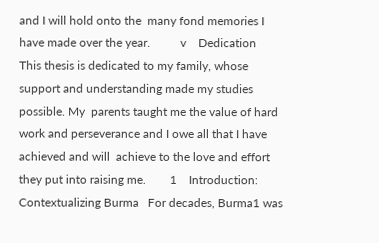and I will hold onto the  many fond memories I have made over the year.          v    Dedication   This thesis is dedicated to my family, whose support and understanding made my studies possible. My  parents taught me the value of hard work and perseverance and I owe all that I have achieved and will  achieve to the love and effort they put into raising me.        1    Introduction: Contextualizing Burma   For decades, Burma1 was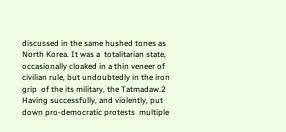discussed in the same hushed tones as North Korea. It was a  totalitarian state, occasionally cloaked in a thin veneer of civilian rule, but undoubtedly in the iron grip  of the its military, the Tatmadaw.2 Having successfully, and violently, put down pro‐democratic protests  multiple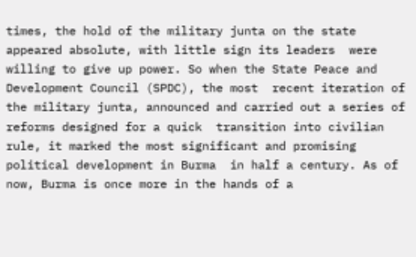times, the hold of the military junta on the state appeared absolute, with little sign its leaders  were willing to give up power. So when the State Peace and Development Council (SPDC), the most  recent iteration of the military junta, announced and carried out a series of reforms designed for a quick  transition into civilian rule, it marked the most significant and promising political development in Burma  in half a century. As of now, Burma is once more in the hands of a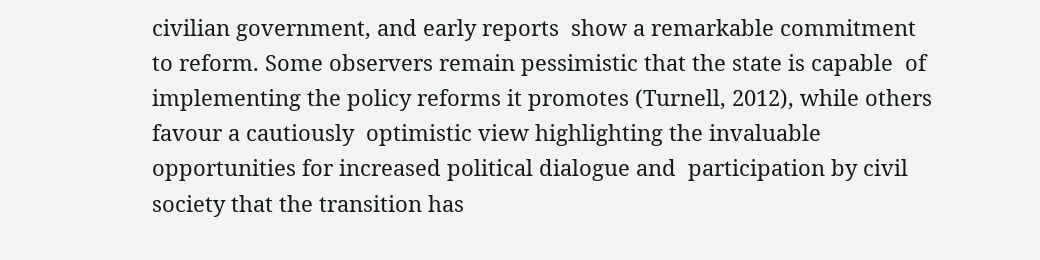civilian government, and early reports  show a remarkable commitment to reform. Some observers remain pessimistic that the state is capable  of implementing the policy reforms it promotes (Turnell, 2012), while others favour a cautiously  optimistic view highlighting the invaluable opportunities for increased political dialogue and  participation by civil society that the transition has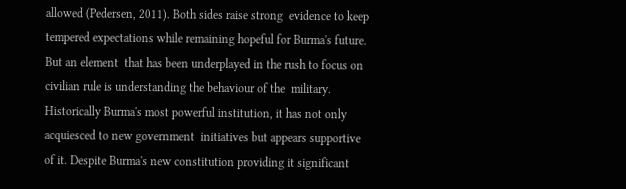allowed (Pedersen, 2011). Both sides raise strong  evidence to keep tempered expectations while remaining hopeful for Burma's future. But an element  that has been underplayed in the rush to focus on civilian rule is understanding the behaviour of the  military. Historically Burma's most powerful institution, it has not only acquiesced to new government  initiatives but appears supportive of it. Despite Burma's new constitution providing it significant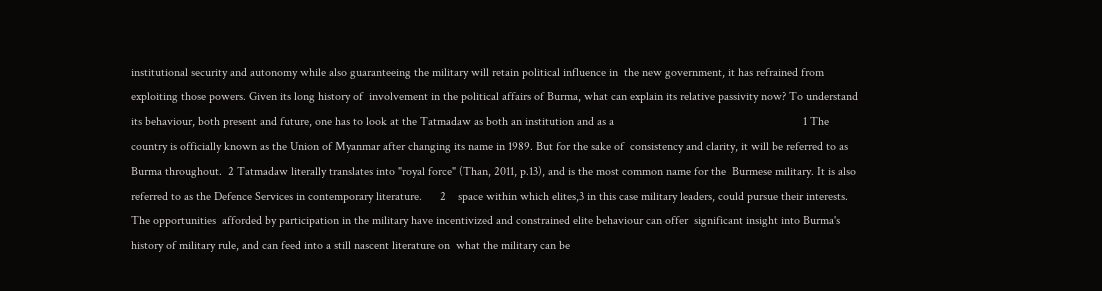institutional security and autonomy while also guaranteeing the military will retain political influence in  the new government, it has refrained from exploiting those powers. Given its long history of  involvement in the political affairs of Burma, what can explain its relative passivity now? To understand  its behaviour, both present and future, one has to look at the Tatmadaw as both an institution and as a                                                               1 The country is officially known as the Union of Myanmar after changing its name in 1989. But for the sake of  consistency and clarity, it will be referred to as Burma throughout.  2 Tatmadaw literally translates into "royal force" (Than, 2011, p.13), and is the most common name for the  Burmese military. It is also referred to as the Defence Services in contemporary literature.      2    space within which elites,3 in this case military leaders, could pursue their interests. The opportunities  afforded by participation in the military have incentivized and constrained elite behaviour can offer  significant insight into Burma's history of military rule, and can feed into a still nascent literature on  what the military can be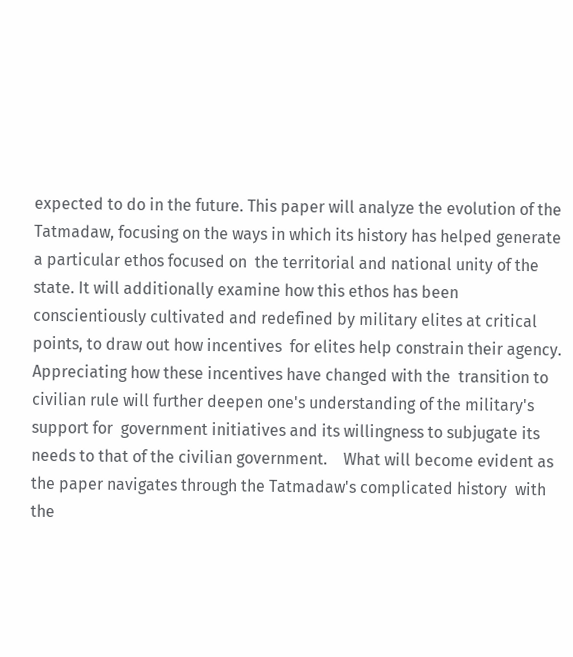expected to do in the future. This paper will analyze the evolution of the  Tatmadaw, focusing on the ways in which its history has helped generate a particular ethos focused on  the territorial and national unity of the state. It will additionally examine how this ethos has been  conscientiously cultivated and redefined by military elites at critical points, to draw out how incentives  for elites help constrain their agency. Appreciating how these incentives have changed with the  transition to civilian rule will further deepen one's understanding of the military's support for  government initiatives and its willingness to subjugate its needs to that of the civilian government.    What will become evident as the paper navigates through the Tatmadaw's complicated history  with the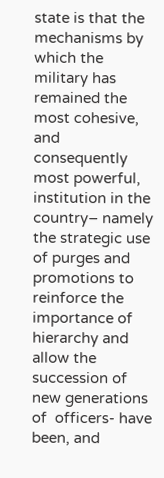state is that the mechanisms by which the military has remained the most cohesive, and  consequently most powerful, institution in the country– namely the strategic use of purges and  promotions to reinforce the importance of hierarchy and allow the succession of new generations of  officers‐ have been, and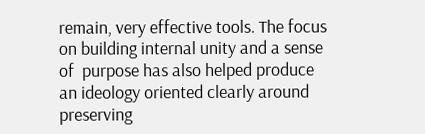remain, very effective tools. The focus on building internal unity and a sense of  purpose has also helped produce an ideology oriented clearly around preserving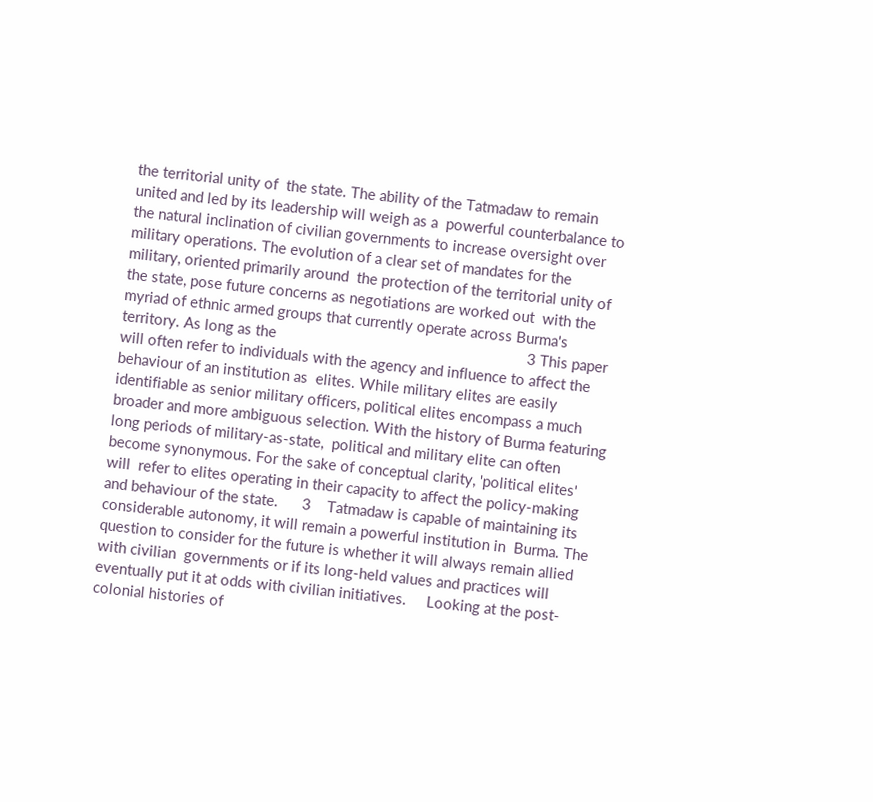the territorial unity of  the state. The ability of the Tatmadaw to remain united and led by its leadership will weigh as a  powerful counterbalance to the natural inclination of civilian governments to increase oversight over  military operations. The evolution of a clear set of mandates for the military, oriented primarily around  the protection of the territorial unity of the state, pose future concerns as negotiations are worked out  with the myriad of ethnic armed groups that currently operate across Burma's territory. As long as the                                                               3 This paper will often refer to individuals with the agency and influence to affect the behaviour of an institution as  elites. While military elites are easily identifiable as senior military officers, political elites encompass a much  broader and more ambiguous selection. With the history of Burma featuring long periods of military‐as‐state,  political and military elite can often become synonymous. For the sake of conceptual clarity, 'political elites' will  refer to elites operating in their capacity to affect the policy‐making and behaviour of the state.      3    Tatmadaw is capable of maintaining its considerable autonomy, it will remain a powerful institution in  Burma. The question to consider for the future is whether it will always remain allied with civilian  governments or if its long‐held values and practices will eventually put it at odds with civilian initiatives.     Looking at the post‐colonial histories of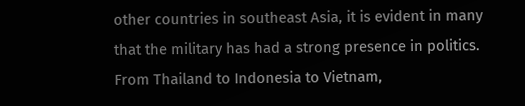other countries in southeast Asia, it is evident in many  that the military has had a strong presence in politics. From Thailand to Indonesia to Vietnam,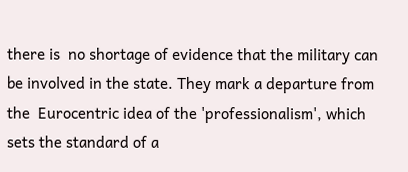there is  no shortage of evidence that the military can be involved in the state. They mark a departure from the  Eurocentric idea of the 'professionalism', which sets the standard of a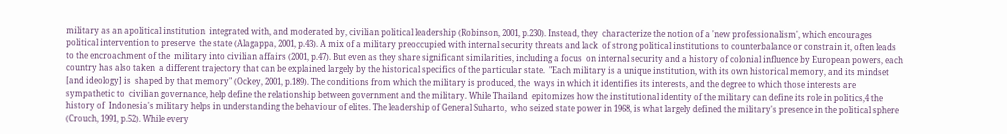military as an apolitical institution  integrated with, and moderated by, civilian political leadership (Robinson, 2001, p.230). Instead, they  characterize the notion of a 'new professionalism', which encourages political intervention to preserve  the state (Alagappa, 2001, p.43). A mix of a military preoccupied with internal security threats and lack  of strong political institutions to counterbalance or constrain it, often leads to the encroachment of the  military into civilian affairs (2001, p.47). But even as they share significant similarities, including a focus  on internal security and a history of colonial influence by European powers, each country has also taken  a different trajectory that can be explained largely by the historical specifics of the particular state.  "Each military is a unique institution, with its own historical memory, and its mindset [and ideology] is  shaped by that memory" (Ockey, 2001, p.189). The conditions from which the military is produced, the  ways in which it identifies its interests, and the degree to which those interests are sympathetic to  civilian governance, help define the relationship between government and the military. While Thailand  epitomizes how the institutional identity of the military can define its role in politics,4 the history of  Indonesia's military helps in understanding the behaviour of elites. The leadership of General Suharto,  who seized state power in 1968, is what largely defined the military's presence in the political sphere  (Crouch, 1991, p.52). While every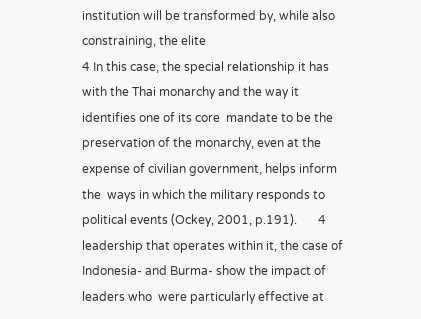institution will be transformed by, while also constraining, the elite                                                               4 In this case, the special relationship it has with the Thai monarchy and the way it identifies one of its core  mandate to be the preservation of the monarchy, even at the expense of civilian government, helps inform the  ways in which the military responds to political events (Ockey, 2001, p.191).       4    leadership that operates within it, the case of Indonesia‐ and Burma‐ show the impact of leaders who  were particularly effective at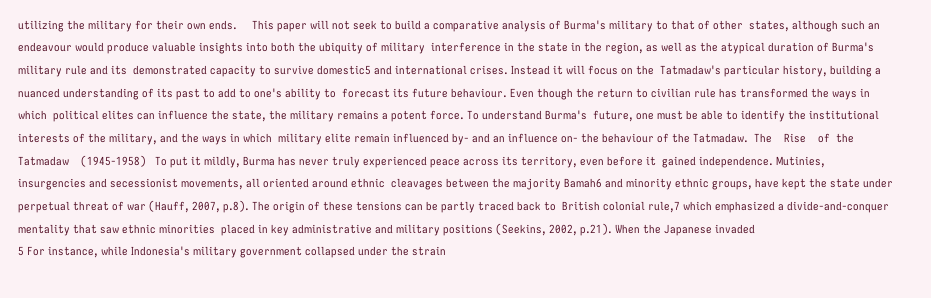utilizing the military for their own ends.     This paper will not seek to build a comparative analysis of Burma's military to that of other  states, although such an endeavour would produce valuable insights into both the ubiquity of military  interference in the state in the region, as well as the atypical duration of Burma's military rule and its  demonstrated capacity to survive domestic5 and international crises. Instead it will focus on the  Tatmadaw's particular history, building a nuanced understanding of its past to add to one's ability to  forecast its future behaviour. Even though the return to civilian rule has transformed the ways in which  political elites can influence the state, the military remains a potent force. To understand Burma's  future, one must be able to identify the institutional interests of the military, and the ways in which  military elite remain influenced by‐ and an influence on‐ the behaviour of the Tatmadaw.  The    Rise    of  the Tatmadaw    (1945‐1958)   To put it mildly, Burma has never truly experienced peace across its territory, even before it  gained independence. Mutinies, insurgencies and secessionist movements, all oriented around ethnic  cleavages between the majority Bamah6 and minority ethnic groups, have kept the state under  perpetual threat of war (Hauff, 2007, p.8). The origin of these tensions can be partly traced back to  British colonial rule,7 which emphasized a divide‐and‐conquer mentality that saw ethnic minorities  placed in key administrative and military positions (Seekins, 2002, p.21). When the Japanese invaded                                                               5 For instance, while Indonesia's military government collapsed under the strain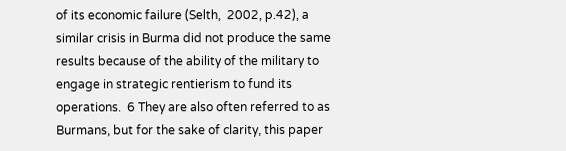of its economic failure (Selth,  2002, p.42), a similar crisis in Burma did not produce the same results because of the ability of the military to  engage in strategic rentierism to fund its operations.  6 They are also often referred to as Burmans, but for the sake of clarity, this paper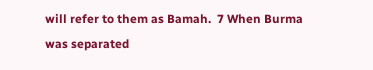will refer to them as Bamah.  7 When Burma was separated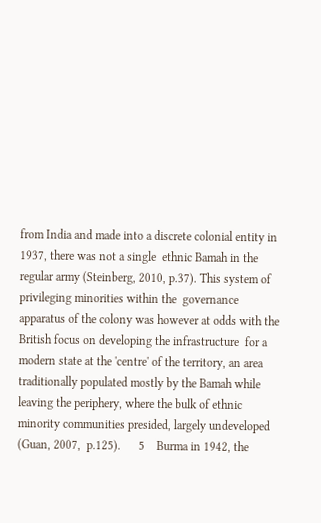from India and made into a discrete colonial entity in 1937, there was not a single  ethnic Bamah in the regular army (Steinberg, 2010, p.37). This system of privileging minorities within the  governance apparatus of the colony was however at odds with the British focus on developing the infrastructure  for a modern state at the 'centre' of the territory, an area traditionally populated mostly by the Bamah while  leaving the periphery, where the bulk of ethnic minority communities presided, largely undeveloped (Guan, 2007,  p.125).      5    Burma in 1942, the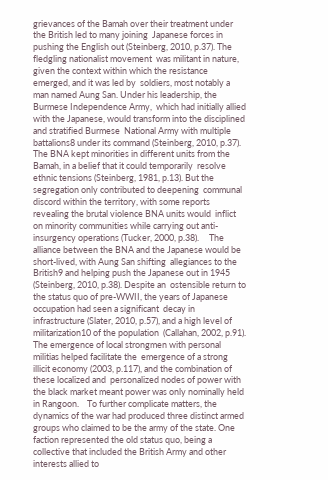grievances of the Bamah over their treatment under the British led to many joining  Japanese forces in pushing the English out (Steinberg, 2010, p.37). The fledgling nationalist movement  was militant in nature, given the context within which the resistance emerged, and it was led by  soldiers, most notably a man named Aung San. Under his leadership, the Burmese Independence Army,  which had initially allied with the Japanese, would transform into the disciplined and stratified Burmese  National Army with multiple battalions8 under its command (Steinberg, 2010, p.37).     The BNA kept minorities in different units from the Bamah, in a belief that it could temporarily  resolve ethnic tensions (Steinberg, 1981, p.13). But the segregation only contributed to deepening  communal discord within the territory, with some reports revealing the brutal violence BNA units would  inflict on minority communities while carrying out anti‐insurgency operations (Tucker, 2000, p.38).     The alliance between the BNA and the Japanese would be short‐lived, with Aung San shifting  allegiances to the British9 and helping push the Japanese out in 1945 (Steinberg, 2010, p.38). Despite an  ostensible return to the status quo of pre‐WWII, the years of Japanese occupation had seen a significant  decay in infrastructure (Slater, 2010, p.57), and a high level of militarization10 of the population  (Callahan, 2002, p.91). The emergence of local strongmen with personal militias helped facilitate the  emergence of a strong illicit economy (2003, p.117), and the combination of these localized and  personalized nodes of power with the black market meant power was only nominally held in Rangoon.    To further complicate matters, the dynamics of the war had produced three distinct armed  groups who claimed to be the army of the state. One faction represented the old status quo, being a  collective that included the British Army and other interests allied to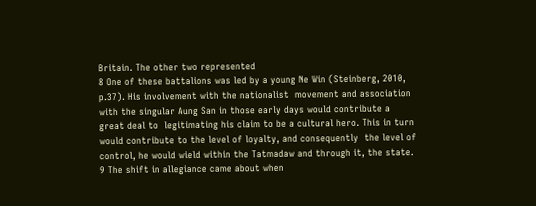Britain. The other two represented                                                               8 One of these battalions was led by a young Ne Win (Steinberg, 2010, p.37). His involvement with the nationalist  movement and association with the singular Aung San in those early days would contribute a great deal to  legitimating his claim to be a cultural hero. This in turn would contribute to the level of loyalty, and consequently  the level of control, he would wield within the Tatmadaw and through it, the state.  9 The shift in allegiance came about when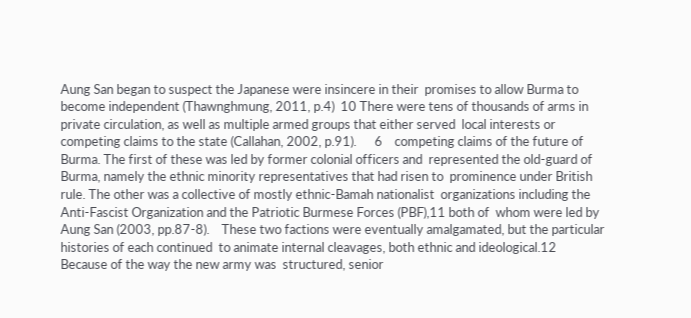Aung San began to suspect the Japanese were insincere in their  promises to allow Burma to become independent (Thawnghmung, 2011, p.4)  10 There were tens of thousands of arms in private circulation, as well as multiple armed groups that either served  local interests or competing claims to the state (Callahan, 2002, p.91).      6    competing claims of the future of Burma. The first of these was led by former colonial officers and  represented the old‐guard of Burma, namely the ethnic minority representatives that had risen to  prominence under British rule. The other was a collective of mostly ethnic‐Bamah nationalist  organizations including the Anti‐Fascist Organization and the Patriotic Burmese Forces (PBF),11 both of  whom were led by Aung San (2003, pp.87‐8).    These two factions were eventually amalgamated, but the particular histories of each continued  to animate internal cleavages, both ethnic and ideological.12 Because of the way the new army was  structured, senior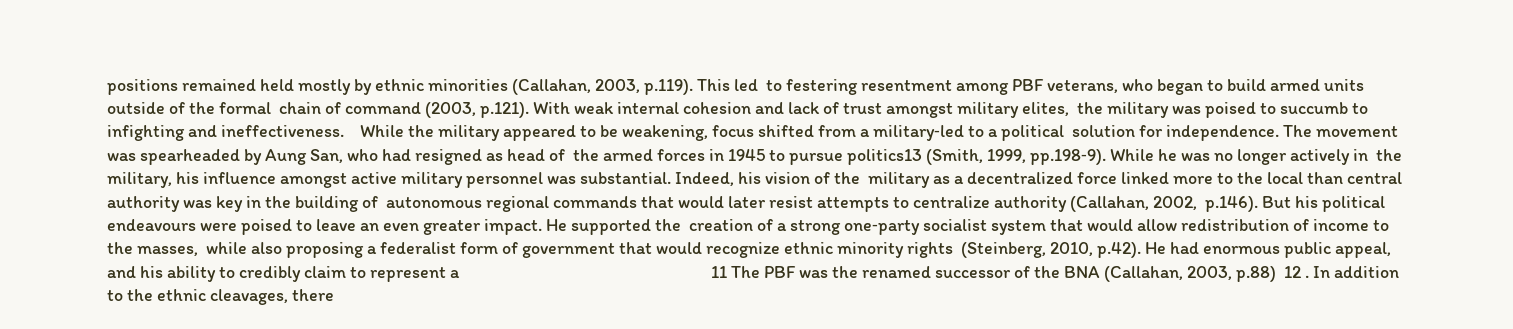positions remained held mostly by ethnic minorities (Callahan, 2003, p.119). This led  to festering resentment among PBF veterans, who began to build armed units outside of the formal  chain of command (2003, p.121). With weak internal cohesion and lack of trust amongst military elites,  the military was poised to succumb to infighting and ineffectiveness.    While the military appeared to be weakening, focus shifted from a military‐led to a political  solution for independence. The movement was spearheaded by Aung San, who had resigned as head of  the armed forces in 1945 to pursue politics13 (Smith, 1999, pp.198‐9). While he was no longer actively in  the military, his influence amongst active military personnel was substantial. Indeed, his vision of the  military as a decentralized force linked more to the local than central authority was key in the building of  autonomous regional commands that would later resist attempts to centralize authority (Callahan, 2002,  p.146). But his political endeavours were poised to leave an even greater impact. He supported the  creation of a strong one‐party socialist system that would allow redistribution of income to the masses,  while also proposing a federalist form of government that would recognize ethnic minority rights  (Steinberg, 2010, p.42). He had enormous public appeal, and his ability to credibly claim to represent a                                                               11 The PBF was the renamed successor of the BNA (Callahan, 2003, p.88)  12 . In addition to the ethnic cleavages, there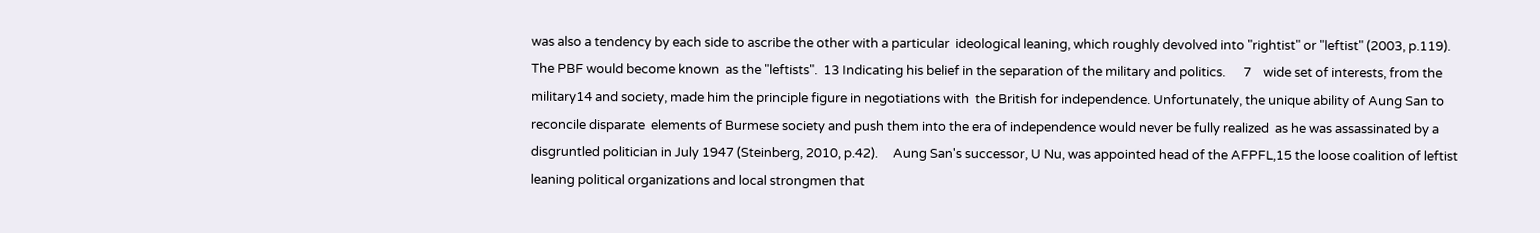was also a tendency by each side to ascribe the other with a particular  ideological leaning, which roughly devolved into "rightist" or "leftist" (2003, p.119). The PBF would become known  as the "leftists".  13 Indicating his belief in the separation of the military and politics.      7    wide set of interests, from the military14 and society, made him the principle figure in negotiations with  the British for independence. Unfortunately, the unique ability of Aung San to reconcile disparate  elements of Burmese society and push them into the era of independence would never be fully realized  as he was assassinated by a disgruntled politician in July 1947 (Steinberg, 2010, p.42).     Aung San's successor, U Nu, was appointed head of the AFPFL,15 the loose coalition of leftist  leaning political organizations and local strongmen that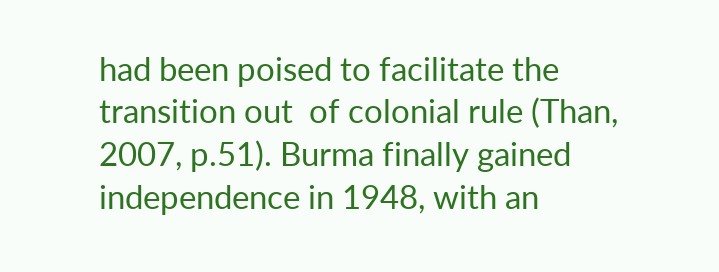had been poised to facilitate the transition out  of colonial rule (Than, 2007, p.51). Burma finally gained independence in 1948, with an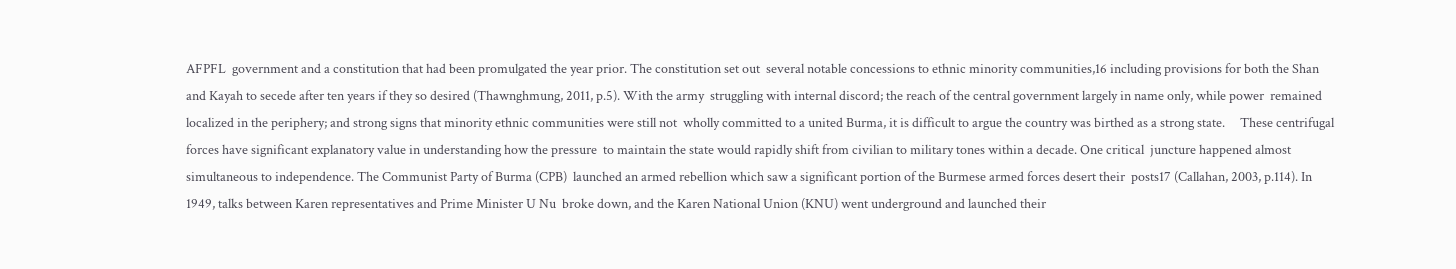AFPFL  government and a constitution that had been promulgated the year prior. The constitution set out  several notable concessions to ethnic minority communities,16 including provisions for both the Shan  and Kayah to secede after ten years if they so desired (Thawnghmung, 2011, p.5). With the army  struggling with internal discord; the reach of the central government largely in name only, while power  remained localized in the periphery; and strong signs that minority ethnic communities were still not  wholly committed to a united Burma, it is difficult to argue the country was birthed as a strong state.     These centrifugal forces have significant explanatory value in understanding how the pressure  to maintain the state would rapidly shift from civilian to military tones within a decade. One critical  juncture happened almost simultaneous to independence. The Communist Party of Burma (CPB)  launched an armed rebellion which saw a significant portion of the Burmese armed forces desert their  posts17 (Callahan, 2003, p.114). In 1949, talks between Karen representatives and Prime Minister U Nu  broke down, and the Karen National Union (KNU) went underground and launched their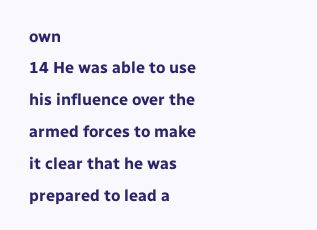own                                                               14 He was able to use his influence over the armed forces to make it clear that he was prepared to lead a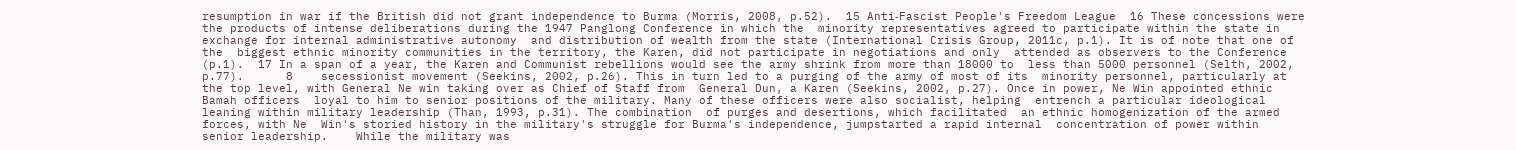resumption in war if the British did not grant independence to Burma (Morris, 2008, p.52).  15 Anti‐Fascist People's Freedom League  16 These concessions were the products of intense deliberations during the 1947 Panglong Conference in which the  minority representatives agreed to participate within the state in exchange for internal administrative autonomy  and distribution of wealth from the state (International Crisis Group, 2011c, p.1). It is of note that one of the  biggest ethnic minority communities in the territory, the Karen, did not participate in negotiations and only  attended as observers to the Conference (p.1).  17 In a span of a year, the Karen and Communist rebellions would see the army shrink from more than 18000 to  less than 5000 personnel (Selth, 2002, p.77).      8    secessionist movement (Seekins, 2002, p.26). This in turn led to a purging of the army of most of its  minority personnel, particularly at the top level, with General Ne win taking over as Chief of Staff from  General Dun, a Karen (Seekins, 2002, p.27). Once in power, Ne Win appointed ethnic Bamah officers  loyal to him to senior positions of the military. Many of these officers were also socialist, helping  entrench a particular ideological leaning within military leadership (Than, 1993, p.31). The combination  of purges and desertions, which facilitated  an ethnic homogenization of the armed forces, with Ne  Win's storied history in the military's struggle for Burma's independence, jumpstarted a rapid internal  concentration of power within senior leadership.    While the military was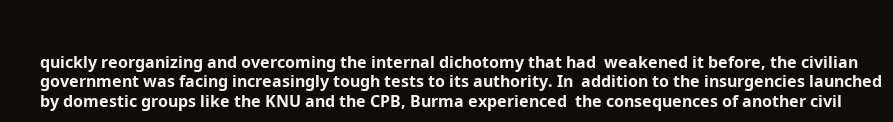quickly reorganizing and overcoming the internal dichotomy that had  weakened it before, the civilian government was facing increasingly tough tests to its authority. In  addition to the insurgencies launched by domestic groups like the KNU and the CPB, Burma experienced  the consequences of another civil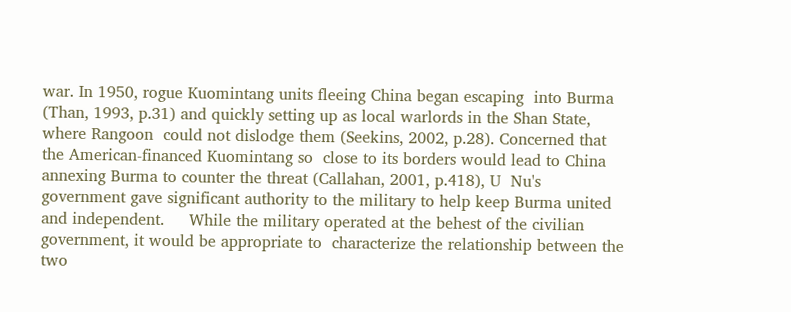war. In 1950, rogue Kuomintang units fleeing China began escaping  into Burma (Than, 1993, p.31) and quickly setting up as local warlords in the Shan State, where Rangoon  could not dislodge them (Seekins, 2002, p.28). Concerned that the American‐financed Kuomintang so  close to its borders would lead to China annexing Burma to counter the threat (Callahan, 2001, p.418), U  Nu's government gave significant authority to the military to help keep Burma united and independent.     While the military operated at the behest of the civilian government, it would be appropriate to  characterize the relationship between the two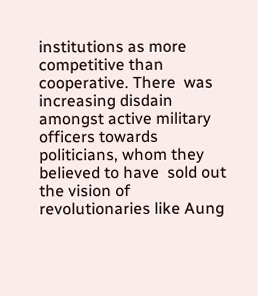institutions as more competitive than cooperative. There  was increasing disdain amongst active military officers towards politicians, whom they believed to have  sold out the vision of revolutionaries like Aung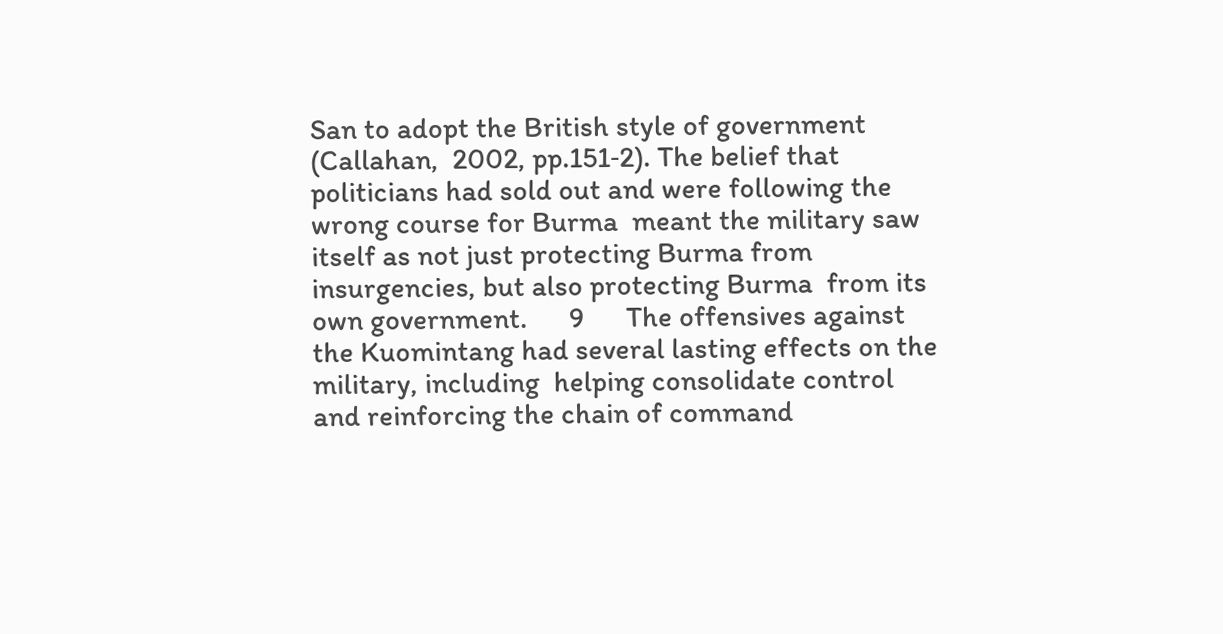San to adopt the British style of government (Callahan,  2002, pp.151‐2). The belief that politicians had sold out and were following the wrong course for Burma  meant the military saw itself as not just protecting Burma from insurgencies, but also protecting Burma  from its own government.      9      The offensives against the Kuomintang had several lasting effects on the military, including  helping consolidate control and reinforcing the chain of command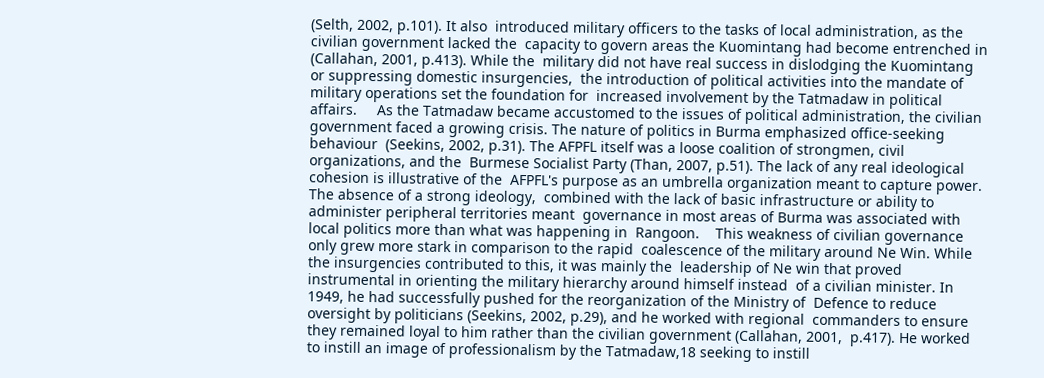(Selth, 2002, p.101). It also  introduced military officers to the tasks of local administration, as the civilian government lacked the  capacity to govern areas the Kuomintang had become entrenched in (Callahan, 2001, p.413). While the  military did not have real success in dislodging the Kuomintang or suppressing domestic insurgencies,  the introduction of political activities into the mandate of military operations set the foundation for  increased involvement by the Tatmadaw in political affairs.     As the Tatmadaw became accustomed to the issues of political administration, the civilian  government faced a growing crisis. The nature of politics in Burma emphasized office‐seeking behaviour  (Seekins, 2002, p.31). The AFPFL itself was a loose coalition of strongmen, civil organizations, and the  Burmese Socialist Party (Than, 2007, p.51). The lack of any real ideological cohesion is illustrative of the  AFPFL's purpose as an umbrella organization meant to capture power. The absence of a strong ideology,  combined with the lack of basic infrastructure or ability to administer peripheral territories meant  governance in most areas of Burma was associated with local politics more than what was happening in  Rangoon.    This weakness of civilian governance only grew more stark in comparison to the rapid  coalescence of the military around Ne Win. While the insurgencies contributed to this, it was mainly the  leadership of Ne win that proved instrumental in orienting the military hierarchy around himself instead  of a civilian minister. In 1949, he had successfully pushed for the reorganization of the Ministry of  Defence to reduce oversight by politicians (Seekins, 2002, p.29), and he worked with regional  commanders to ensure they remained loyal to him rather than the civilian government (Callahan, 2001,  p.417). He worked to instill an image of professionalism by the Tatmadaw,18 seeking to instill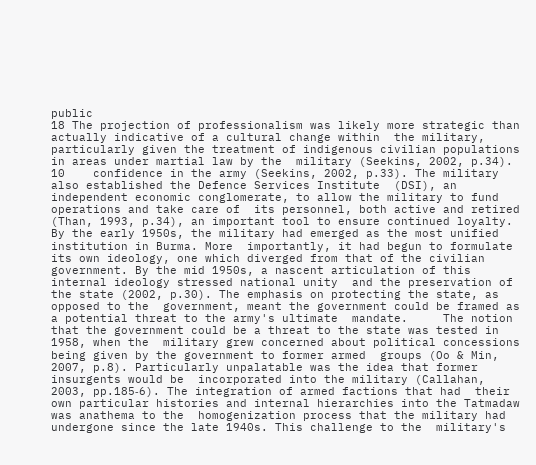public                                                               18 The projection of professionalism was likely more strategic than actually indicative of a cultural change within  the military,  particularly given the treatment of indigenous civilian populations in areas under martial law by the  military (Seekins, 2002, p.34).      10    confidence in the army (Seekins, 2002, p.33). The military also established the Defence Services Institute  (DSI), an independent economic conglomerate, to allow the military to fund operations and take care of  its personnel, both active and retired (Than, 1993, p.34), an important tool to ensure continued loyalty.  By the early 1950s, the military had emerged as the most unified institution in Burma. More  importantly, it had begun to formulate its own ideology, one which diverged from that of the civilian  government. By the mid 1950s, a nascent articulation of this internal ideology stressed national unity  and the preservation of the state (2002, p.30). The emphasis on protecting the state, as opposed to the  government, meant the government could be framed as a potential threat to the army's ultimate  mandate.     The notion that the government could be a threat to the state was tested in 1958, when the  military grew concerned about political concessions being given by the government to former armed  groups (Oo & Min, 2007, p.8). Particularly unpalatable was the idea that former insurgents would be  incorporated into the military (Callahan, 2003, pp.185‐6). The integration of armed factions that had  their own particular histories and internal hierarchies into the Tatmadaw was anathema to the  homogenization process that the military had undergone since the late 1940s. This challenge to the  military's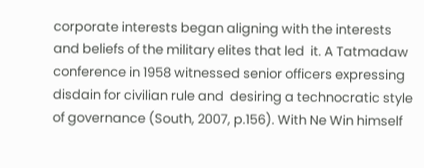corporate interests began aligning with the interests and beliefs of the military elites that led  it. A Tatmadaw conference in 1958 witnessed senior officers expressing disdain for civilian rule and  desiring a technocratic style of governance (South, 2007, p.156). With Ne Win himself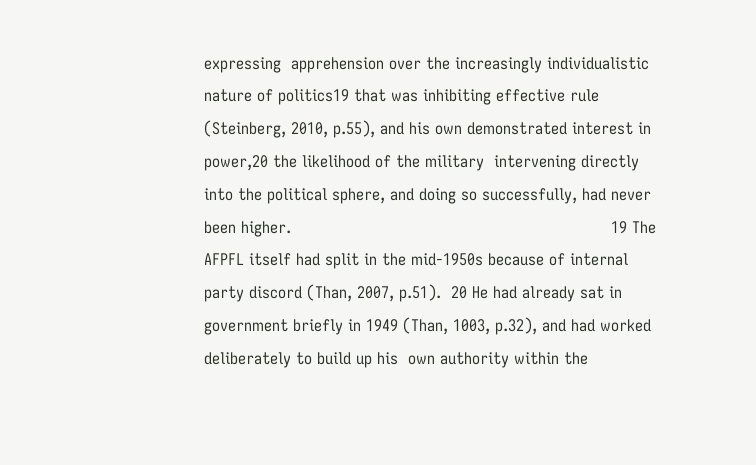expressing  apprehension over the increasingly individualistic nature of politics19 that was inhibiting effective rule  (Steinberg, 2010, p.55), and his own demonstrated interest in power,20 the likelihood of the military  intervening directly into the political sphere, and doing so successfully, had never been higher.                                                                19 The AFPFL itself had split in the mid‐1950s because of internal party discord (Than, 2007, p.51).  20 He had already sat in government briefly in 1949 (Than, 1003, p.32), and had worked deliberately to build up his  own authority within the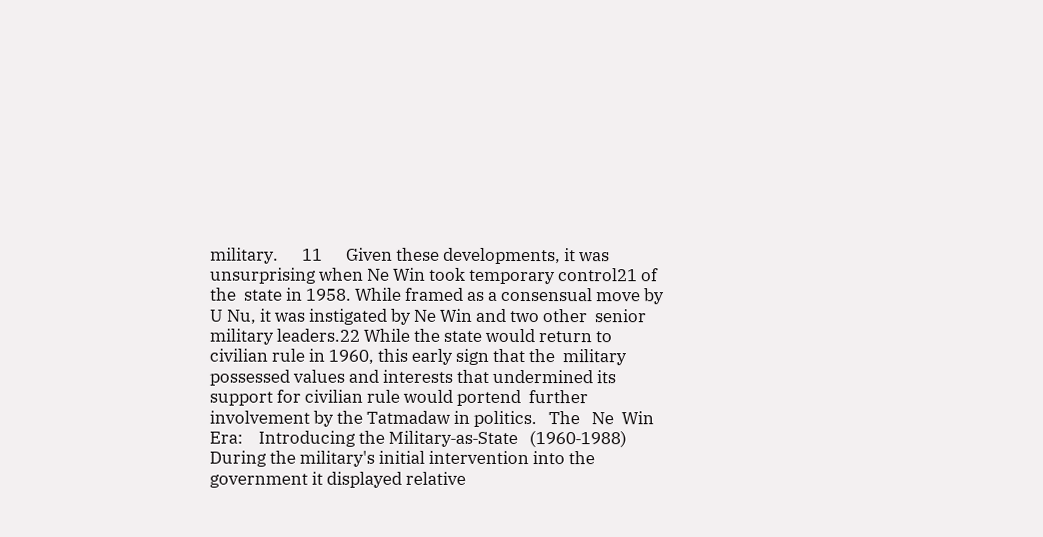military.      11      Given these developments, it was unsurprising when Ne Win took temporary control21 of the  state in 1958. While framed as a consensual move by U Nu, it was instigated by Ne Win and two other  senior military leaders.22 While the state would return to civilian rule in 1960, this early sign that the  military possessed values and interests that undermined its support for civilian rule would portend  further involvement by the Tatmadaw in politics.   The   Ne  Win Era:    Introducing the Military‐as‐State   (1960‐1988)   During the military's initial intervention into the government it displayed relative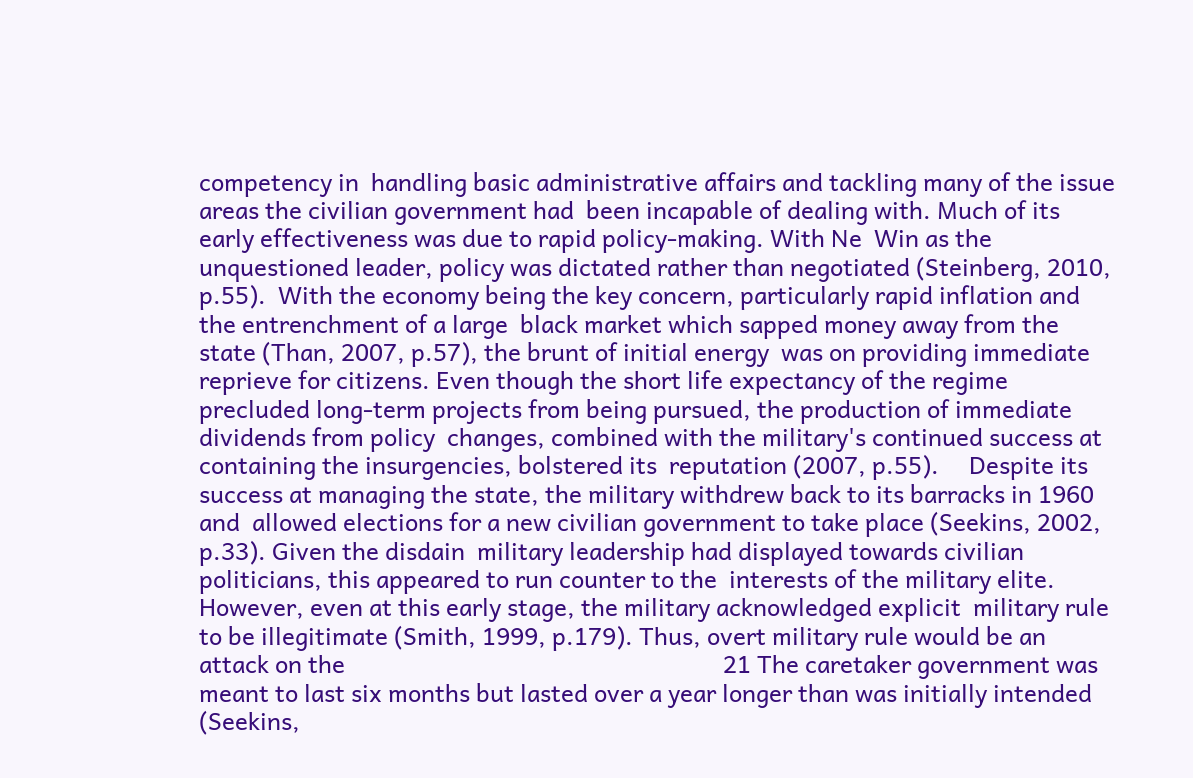competency in  handling basic administrative affairs and tackling many of the issue areas the civilian government had  been incapable of dealing with. Much of its early effectiveness was due to rapid policy‐making. With Ne  Win as the unquestioned leader, policy was dictated rather than negotiated (Steinberg, 2010, p.55).  With the economy being the key concern, particularly rapid inflation and the entrenchment of a large  black market which sapped money away from the state (Than, 2007, p.57), the brunt of initial energy  was on providing immediate reprieve for citizens. Even though the short life expectancy of the regime  precluded long‐term projects from being pursued, the production of immediate dividends from policy  changes, combined with the military's continued success at containing the insurgencies, bolstered its  reputation (2007, p.55).     Despite its success at managing the state, the military withdrew back to its barracks in 1960 and  allowed elections for a new civilian government to take place (Seekins, 2002, p.33). Given the disdain  military leadership had displayed towards civilian politicians, this appeared to run counter to the  interests of the military elite. However, even at this early stage, the military acknowledged explicit  military rule to be illegitimate (Smith, 1999, p.179). Thus, overt military rule would be an attack on the                                                               21 The caretaker government was meant to last six months but lasted over a year longer than was initially intended  (Seekins,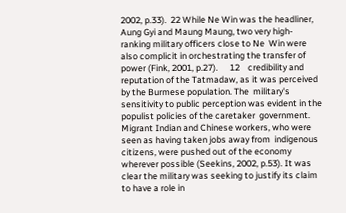2002, p.33).  22 While Ne Win was the headliner, Aung Gyi and Maung Maung, two very high‐ranking military officers close to Ne  Win were also complicit in orchestrating the transfer of power (Fink, 2001, p.27).      12    credibility and reputation of the Tatmadaw, as it was perceived by the Burmese population. The  military's sensitivity to public perception was evident in the populist policies of the caretaker  government. Migrant Indian and Chinese workers, who were seen as having taken jobs away from  indigenous citizens, were pushed out of the economy wherever possible (Seekins, 2002, p.53). It was  clear the military was seeking to justify its claim to have a role in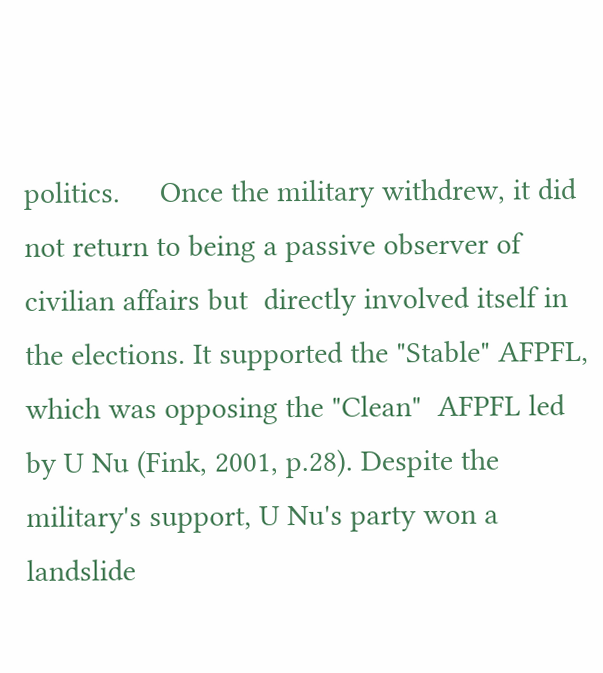politics.     Once the military withdrew, it did not return to being a passive observer of civilian affairs but  directly involved itself in the elections. It supported the "Stable" AFPFL, which was opposing the "Clean"  AFPFL led by U Nu (Fink, 2001, p.28). Despite the military's support, U Nu's party won a landslide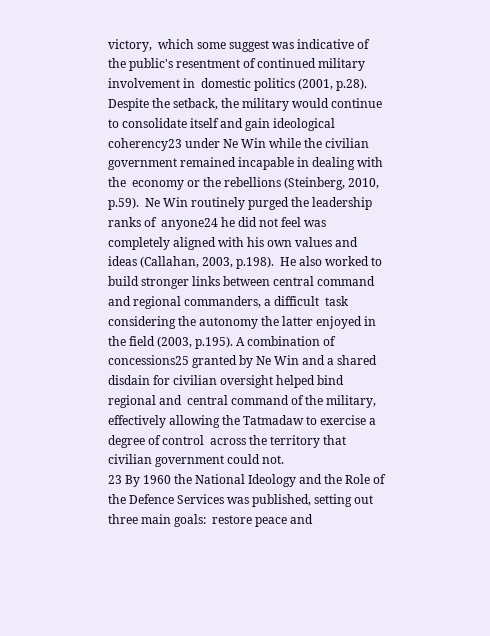victory,  which some suggest was indicative of the public's resentment of continued military involvement in  domestic politics (2001, p.28).     Despite the setback, the military would continue to consolidate itself and gain ideological  coherency23 under Ne Win while the civilian government remained incapable in dealing with the  economy or the rebellions (Steinberg, 2010, p.59).  Ne Win routinely purged the leadership ranks of  anyone24 he did not feel was completely aligned with his own values and ideas (Callahan, 2003, p.198).  He also worked to build stronger links between central command and regional commanders, a difficult  task considering the autonomy the latter enjoyed in the field (2003, p.195). A combination of  concessions25 granted by Ne Win and a shared disdain for civilian oversight helped bind regional and  central command of the military, effectively allowing the Tatmadaw to exercise a degree of control  across the territory that civilian government could not.                                                                23 By 1960 the National Ideology and the Role of the Defence Services was published, setting out three main goals:  restore peace and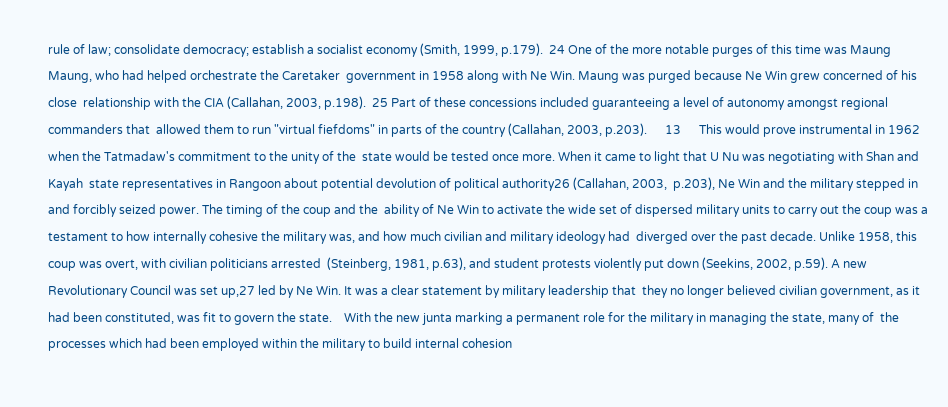rule of law; consolidate democracy; establish a socialist economy (Smith, 1999, p.179).  24 One of the more notable purges of this time was Maung Maung, who had helped orchestrate the Caretaker  government in 1958 along with Ne Win. Maung was purged because Ne Win grew concerned of his close  relationship with the CIA (Callahan, 2003, p.198).  25 Part of these concessions included guaranteeing a level of autonomy amongst regional commanders that  allowed them to run "virtual fiefdoms" in parts of the country (Callahan, 2003, p.203).      13      This would prove instrumental in 1962 when the Tatmadaw's commitment to the unity of the  state would be tested once more. When it came to light that U Nu was negotiating with Shan and Kayah  state representatives in Rangoon about potential devolution of political authority26 (Callahan, 2003,  p.203), Ne Win and the military stepped in and forcibly seized power. The timing of the coup and the  ability of Ne Win to activate the wide set of dispersed military units to carry out the coup was a  testament to how internally cohesive the military was, and how much civilian and military ideology had  diverged over the past decade. Unlike 1958, this coup was overt, with civilian politicians arrested  (Steinberg, 1981, p.63), and student protests violently put down (Seekins, 2002, p.59). A new  Revolutionary Council was set up,27 led by Ne Win. It was a clear statement by military leadership that  they no longer believed civilian government, as it had been constituted, was fit to govern the state.    With the new junta marking a permanent role for the military in managing the state, many of  the processes which had been employed within the military to build internal cohesion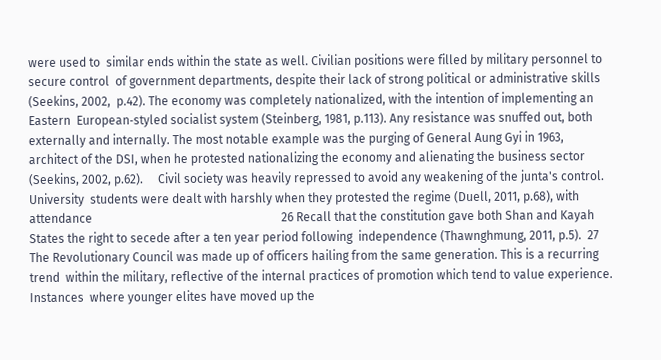were used to  similar ends within the state as well. Civilian positions were filled by military personnel to secure control  of government departments, despite their lack of strong political or administrative skills (Seekins, 2002,  p.42). The economy was completely nationalized, with the intention of implementing an Eastern  European‐styled socialist system (Steinberg, 1981, p.113). Any resistance was snuffed out, both  externally and internally. The most notable example was the purging of General Aung Gyi in 1963,  architect of the DSI, when he protested nationalizing the economy and alienating the business sector  (Seekins, 2002, p.62).     Civil society was heavily repressed to avoid any weakening of the junta's control.  University  students were dealt with harshly when they protested the regime (Duell, 2011, p.68), with attendance                                                               26 Recall that the constitution gave both Shan and Kayah States the right to secede after a ten year period following  independence (Thawnghmung, 2011, p.5).  27 The Revolutionary Council was made up of officers hailing from the same generation. This is a recurring trend  within the military, reflective of the internal practices of promotion which tend to value experience. Instances  where younger elites have moved up the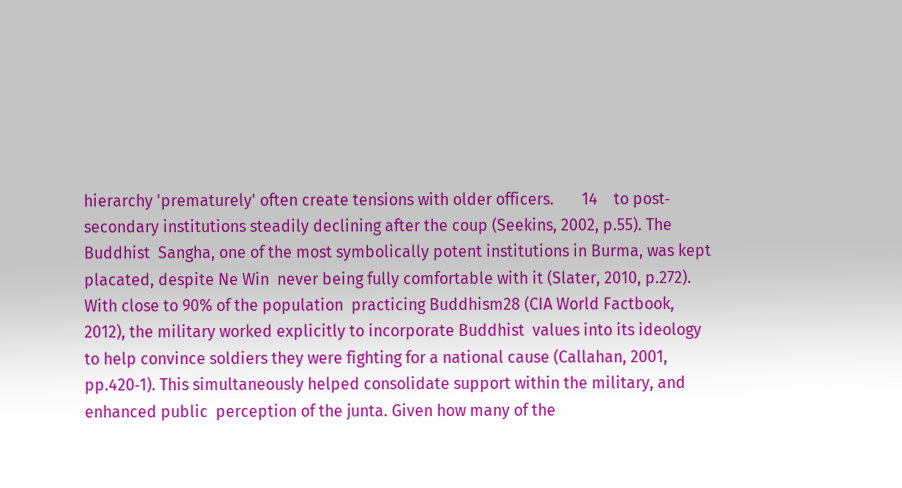hierarchy 'prematurely' often create tensions with older officers.       14    to post‐secondary institutions steadily declining after the coup (Seekins, 2002, p.55). The Buddhist  Sangha, one of the most symbolically potent institutions in Burma, was kept placated, despite Ne Win  never being fully comfortable with it (Slater, 2010, p.272). With close to 90% of the population  practicing Buddhism28 (CIA World Factbook, 2012), the military worked explicitly to incorporate Buddhist  values into its ideology to help convince soldiers they were fighting for a national cause (Callahan, 2001,  pp.420‐1). This simultaneously helped consolidate support within the military, and enhanced public  perception of the junta. Given how many of the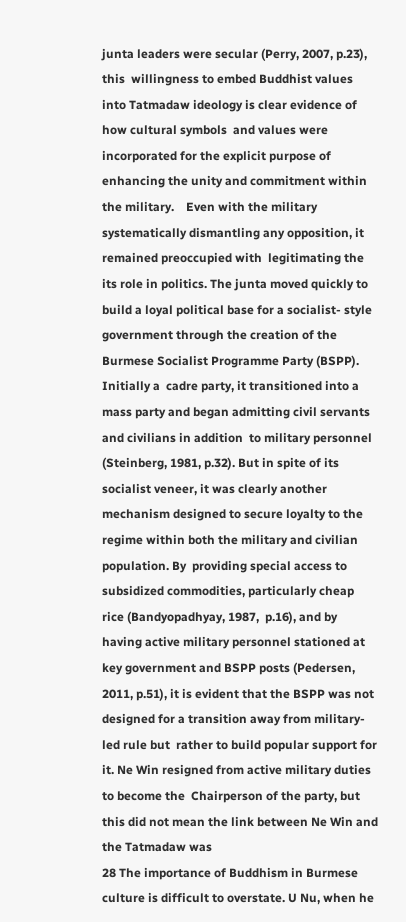junta leaders were secular (Perry, 2007, p.23), this  willingness to embed Buddhist values into Tatmadaw ideology is clear evidence of how cultural symbols  and values were incorporated for the explicit purpose of enhancing the unity and commitment within  the military.    Even with the military systematically dismantling any opposition, it remained preoccupied with  legitimating the its role in politics. The junta moved quickly to build a loyal political base for a socialist‐ style government through the creation of the Burmese Socialist Programme Party (BSPP). Initially a  cadre party, it transitioned into a mass party and began admitting civil servants and civilians in addition  to military personnel (Steinberg, 1981, p.32). But in spite of its socialist veneer, it was clearly another  mechanism designed to secure loyalty to the regime within both the military and civilian population. By  providing special access to subsidized commodities, particularly cheap rice (Bandyopadhyay, 1987,  p.16), and by having active military personnel stationed at key government and BSPP posts (Pedersen,  2011, p.51), it is evident that the BSPP was not designed for a transition away from military‐led rule but  rather to build popular support for it. Ne Win resigned from active military duties to become the  Chairperson of the party, but this did not mean the link between Ne Win and the Tatmadaw was                                                               28 The importance of Buddhism in Burmese culture is difficult to overstate. U Nu, when he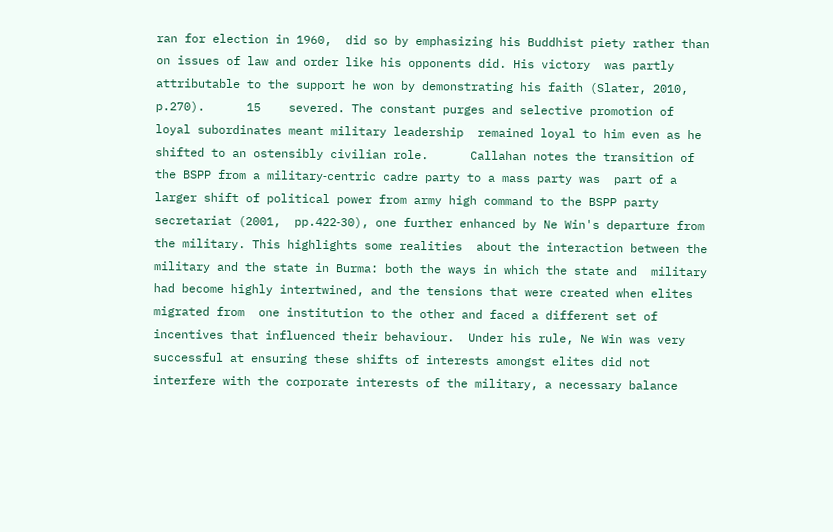ran for election in 1960,  did so by emphasizing his Buddhist piety rather than on issues of law and order like his opponents did. His victory  was partly attributable to the support he won by demonstrating his faith (Slater, 2010, p.270).      15    severed. The constant purges and selective promotion of loyal subordinates meant military leadership  remained loyal to him even as he shifted to an ostensibly civilian role.      Callahan notes the transition of the BSPP from a military‐centric cadre party to a mass party was  part of a larger shift of political power from army high command to the BSPP party secretariat (2001,  pp.422‐30), one further enhanced by Ne Win's departure from the military. This highlights some realities  about the interaction between the military and the state in Burma: both the ways in which the state and  military had become highly intertwined, and the tensions that were created when elites migrated from  one institution to the other and faced a different set of incentives that influenced their behaviour.  Under his rule, Ne Win was very successful at ensuring these shifts of interests amongst elites did not  interfere with the corporate interests of the military, a necessary balance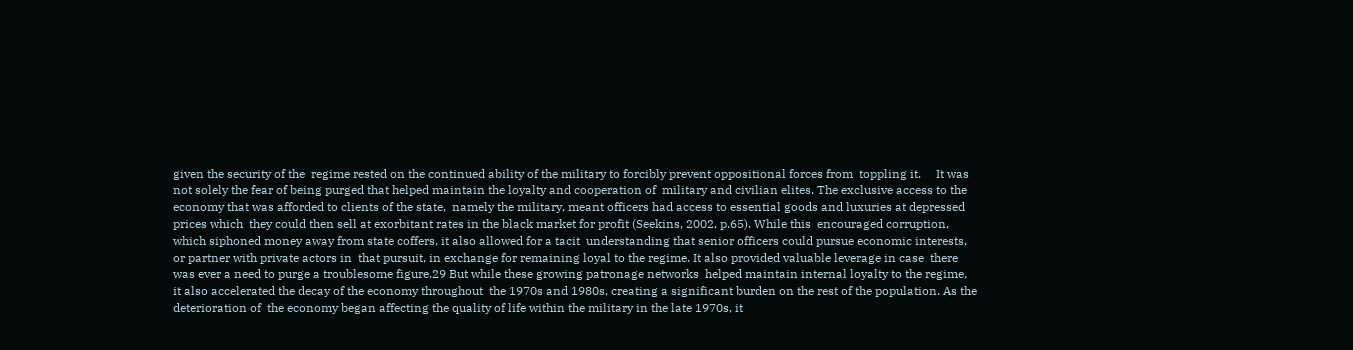given the security of the  regime rested on the continued ability of the military to forcibly prevent oppositional forces from  toppling it.     It was not solely the fear of being purged that helped maintain the loyalty and cooperation of  military and civilian elites. The exclusive access to the economy that was afforded to clients of the state,  namely the military, meant officers had access to essential goods and luxuries at depressed prices which  they could then sell at exorbitant rates in the black market for profit (Seekins, 2002, p.65). While this  encouraged corruption, which siphoned money away from state coffers, it also allowed for a tacit  understanding that senior officers could pursue economic interests, or partner with private actors in  that pursuit, in exchange for remaining loyal to the regime. It also provided valuable leverage in case  there was ever a need to purge a troublesome figure.29 But while these growing patronage networks  helped maintain internal loyalty to the regime, it also accelerated the decay of the economy throughout  the 1970s and 1980s, creating a significant burden on the rest of the population. As the deterioration of  the economy began affecting the quality of life within the military in the late 1970s, it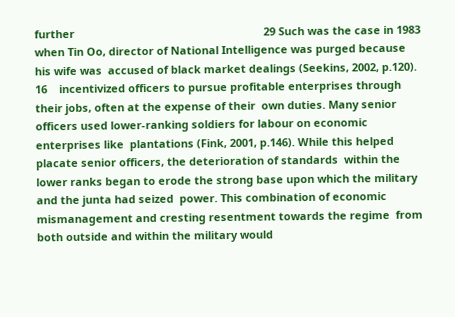further                                                               29 Such was the case in 1983 when Tin Oo, director of National Intelligence was purged because his wife was  accused of black market dealings (Seekins, 2002, p.120).      16    incentivized officers to pursue profitable enterprises through their jobs, often at the expense of their  own duties. Many senior officers used lower‐ranking soldiers for labour on economic enterprises like  plantations (Fink, 2001, p.146). While this helped placate senior officers, the deterioration of standards  within the lower ranks began to erode the strong base upon which the military and the junta had seized  power. This combination of economic mismanagement and cresting resentment towards the regime  from both outside and within the military would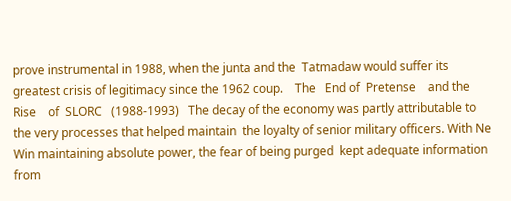prove instrumental in 1988, when the junta and the  Tatmadaw would suffer its greatest crisis of legitimacy since the 1962 coup.    The   End of  Pretense    and the Rise    of  SLORC   (1988‐1993)   The decay of the economy was partly attributable to the very processes that helped maintain  the loyalty of senior military officers. With Ne Win maintaining absolute power, the fear of being purged  kept adequate information from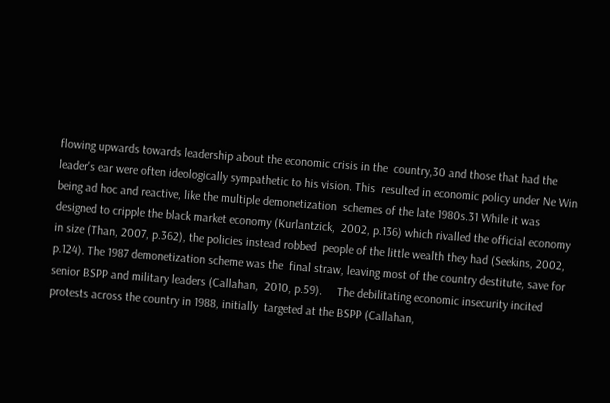flowing upwards towards leadership about the economic crisis in the  country,30 and those that had the leader's ear were often ideologically sympathetic to his vision. This  resulted in economic policy under Ne Win being ad hoc and reactive, like the multiple demonetization  schemes of the late 1980s.31 While it was designed to cripple the black market economy (Kurlantzick,  2002, p.136) which rivalled the official economy in size (Than, 2007, p.362), the policies instead robbed  people of the little wealth they had (Seekins, 2002, p.124). The 1987 demonetization scheme was the  final straw, leaving most of the country destitute, save for senior BSPP and military leaders (Callahan,  2010, p.59).     The debilitating economic insecurity incited protests across the country in 1988, initially  targeted at the BSPP (Callahan,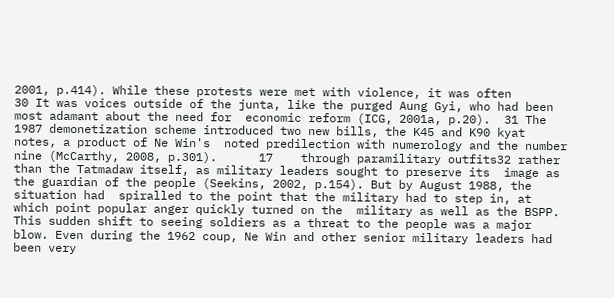2001, p.414). While these protests were met with violence, it was often                                                               30 It was voices outside of the junta, like the purged Aung Gyi, who had been most adamant about the need for  economic reform (ICG, 2001a, p.20).  31 The 1987 demonetization scheme introduced two new bills, the K45 and K90 kyat notes, a product of Ne Win's  noted predilection with numerology and the number nine (McCarthy, 2008, p.301).      17    through paramilitary outfits32 rather than the Tatmadaw itself, as military leaders sought to preserve its  image as the guardian of the people (Seekins, 2002, p.154). But by August 1988, the situation had  spiralled to the point that the military had to step in, at which point popular anger quickly turned on the  military as well as the BSPP. This sudden shift to seeing soldiers as a threat to the people was a major  blow. Even during the 1962 coup, Ne Win and other senior military leaders had been very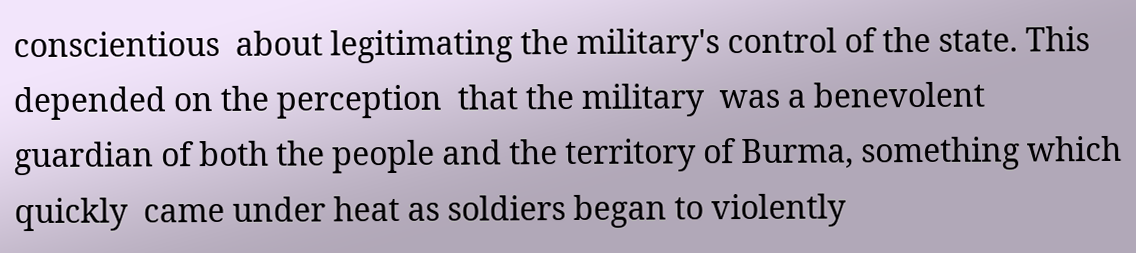conscientious  about legitimating the military's control of the state. This depended on the perception  that the military  was a benevolent guardian of both the people and the territory of Burma, something which quickly  came under heat as soldiers began to violently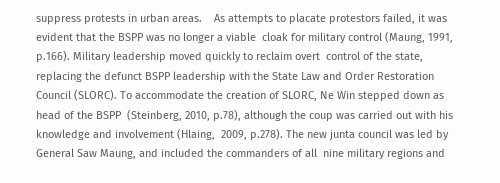suppress protests in urban areas.    As attempts to placate protestors failed, it was evident that the BSPP was no longer a viable  cloak for military control (Maung, 1991, p.166). Military leadership moved quickly to reclaim overt  control of the state, replacing the defunct BSPP leadership with the State Law and Order Restoration  Council (SLORC). To accommodate the creation of SLORC, Ne Win stepped down as head of the BSPP  (Steinberg, 2010, p.78), although the coup was carried out with his knowledge and involvement (Hlaing,  2009, p.278). The new junta council was led by General Saw Maung, and included the commanders of all  nine military regions and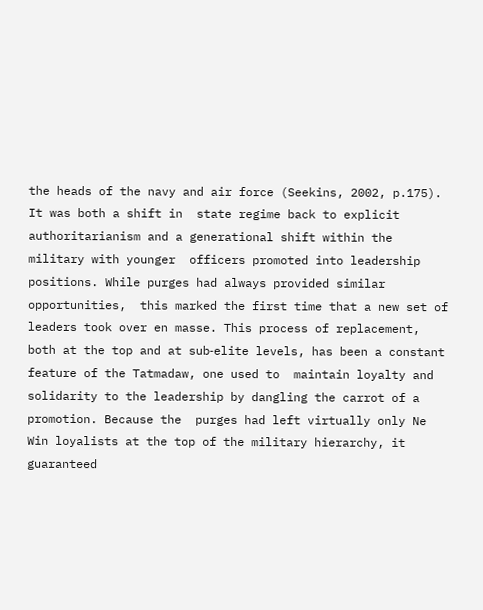the heads of the navy and air force (Seekins, 2002, p.175). It was both a shift in  state regime back to explicit authoritarianism and a generational shift within the military with younger  officers promoted into leadership positions. While purges had always provided similar opportunities,  this marked the first time that a new set of leaders took over en masse. This process of replacement,  both at the top and at sub‐elite levels, has been a constant feature of the Tatmadaw, one used to  maintain loyalty and solidarity to the leadership by dangling the carrot of a promotion. Because the  purges had left virtually only Ne Win loyalists at the top of the military hierarchy, it guaranteed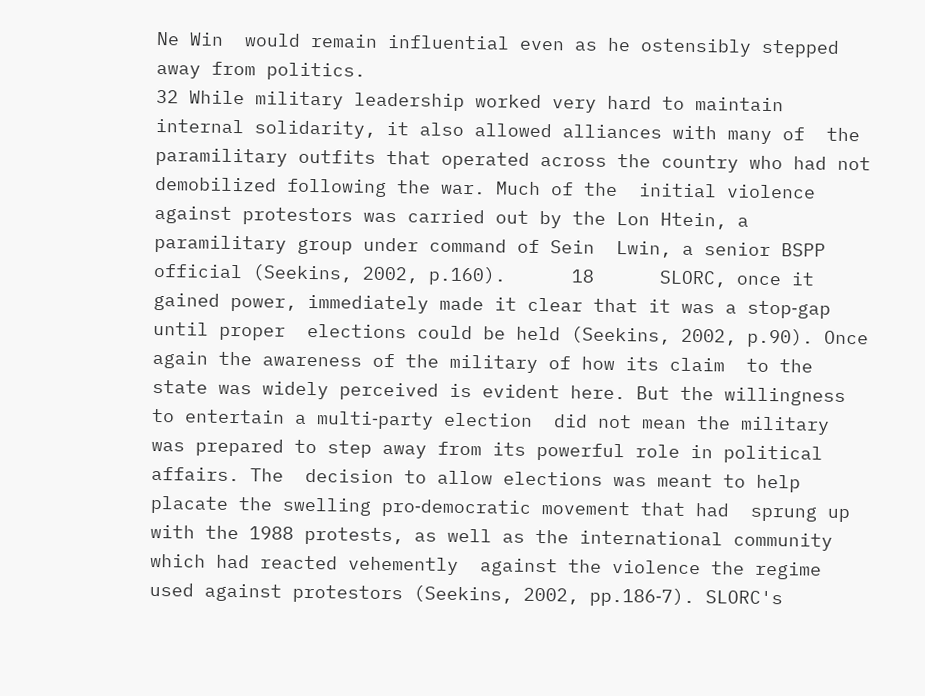Ne Win  would remain influential even as he ostensibly stepped away from politics.                                                                32 While military leadership worked very hard to maintain internal solidarity, it also allowed alliances with many of  the paramilitary outfits that operated across the country who had not demobilized following the war. Much of the  initial violence against protestors was carried out by the Lon Htein, a paramilitary group under command of Sein  Lwin, a senior BSPP official (Seekins, 2002, p.160).      18      SLORC, once it gained power, immediately made it clear that it was a stop‐gap until proper  elections could be held (Seekins, 2002, p.90). Once again the awareness of the military of how its claim  to the state was widely perceived is evident here. But the willingness to entertain a multi‐party election  did not mean the military was prepared to step away from its powerful role in political affairs. The  decision to allow elections was meant to help placate the swelling pro‐democratic movement that had  sprung up with the 1988 protests, as well as the international community which had reacted vehemently  against the violence the regime used against protestors (Seekins, 2002, pp.186‐7). SLORC's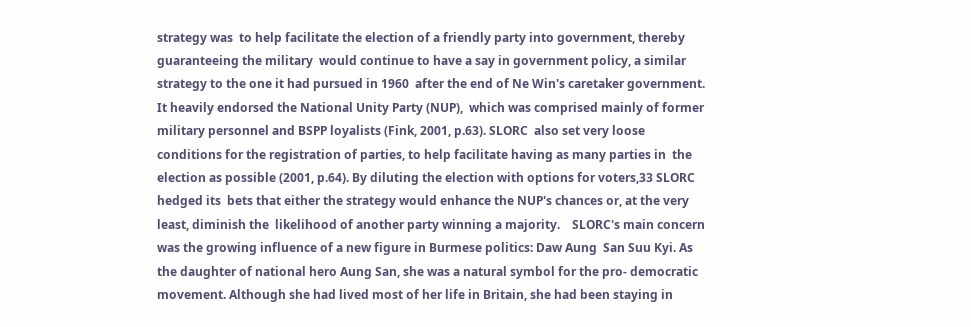strategy was  to help facilitate the election of a friendly party into government, thereby guaranteeing the military  would continue to have a say in government policy, a similar strategy to the one it had pursued in 1960  after the end of Ne Win's caretaker government. It heavily endorsed the National Unity Party (NUP),  which was comprised mainly of former military personnel and BSPP loyalists (Fink, 2001, p.63). SLORC  also set very loose conditions for the registration of parties, to help facilitate having as many parties in  the election as possible (2001, p.64). By diluting the election with options for voters,33 SLORC hedged its  bets that either the strategy would enhance the NUP's chances or, at the very least, diminish the  likelihood of another party winning a majority.    SLORC's main concern was the growing influence of a new figure in Burmese politics: Daw Aung  San Suu Kyi. As the daughter of national hero Aung San, she was a natural symbol for the pro‐ democratic movement. Although she had lived most of her life in Britain, she had been staying in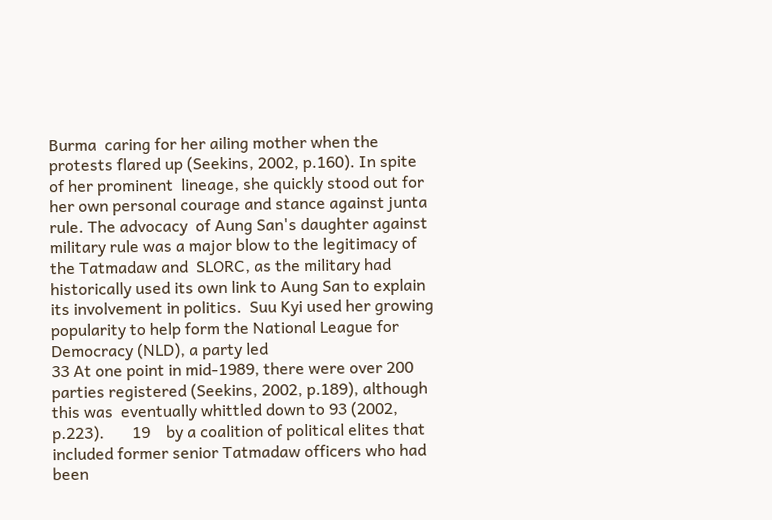Burma  caring for her ailing mother when the protests flared up (Seekins, 2002, p.160). In spite of her prominent  lineage, she quickly stood out for her own personal courage and stance against junta rule. The advocacy  of Aung San's daughter against military rule was a major blow to the legitimacy of the Tatmadaw and  SLORC, as the military had historically used its own link to Aung San to explain its involvement in politics.  Suu Kyi used her growing popularity to help form the National League for Democracy (NLD), a party led                                                               33 At one point in mid‐1989, there were over 200 parties registered (Seekins, 2002, p.189), although this was  eventually whittled down to 93 (2002, p.223).       19    by a coalition of political elites that included former senior Tatmadaw officers who had been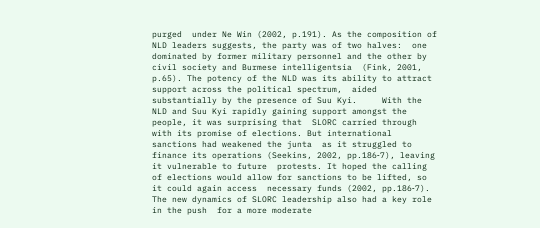purged  under Ne Win (2002, p.191). As the composition of NLD leaders suggests, the party was of two halves:  one dominated by former military personnel and the other by civil society and Burmese intelligentsia  (Fink, 2001, p.65). The potency of the NLD was its ability to attract support across the political spectrum,  aided substantially by the presence of Suu Kyi.     With the NLD and Suu Kyi rapidly gaining support amongst the people, it was surprising that  SLORC carried through with its promise of elections. But international sanctions had weakened the junta  as it struggled to finance its operations (Seekins, 2002, pp.186‐7), leaving it vulnerable to future  protests. It hoped the calling of elections would allow for sanctions to be lifted, so it could again access  necessary funds (2002, pp.186‐7). The new dynamics of SLORC leadership also had a key role in the push  for a more moderate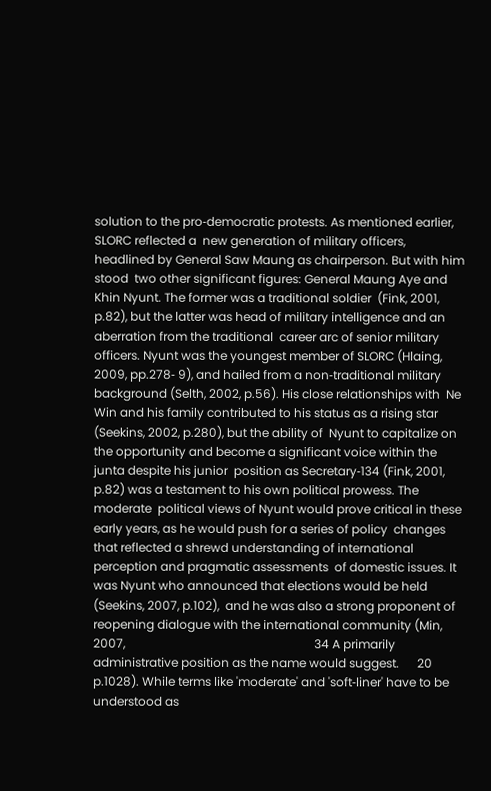solution to the pro‐democratic protests. As mentioned earlier, SLORC reflected a  new generation of military officers, headlined by General Saw Maung as chairperson. But with him stood  two other significant figures: General Maung Aye and Khin Nyunt. The former was a traditional soldier  (Fink, 2001, p.82), but the latter was head of military intelligence and an aberration from the traditional  career arc of senior military officers. Nyunt was the youngest member of SLORC (Hlaing, 2009, pp.278‐ 9), and hailed from a non‐traditional military background (Selth, 2002, p.56). His close relationships with  Ne Win and his family contributed to his status as a rising star (Seekins, 2002, p.280), but the ability of  Nyunt to capitalize on the opportunity and become a significant voice within the junta despite his junior  position as Secretary‐134 (Fink, 2001, p.82) was a testament to his own political prowess. The moderate  political views of Nyunt would prove critical in these early years, as he would push for a series of policy  changes that reflected a shrewd understanding of international perception and pragmatic assessments  of domestic issues. It was Nyunt who announced that elections would be held (Seekins, 2007, p.102),  and he was also a strong proponent of reopening dialogue with the international community (Min, 2007,                                                               34 A primarily administrative position as the name would suggest.      20    p.1028). While terms like 'moderate' and 'soft‐liner' have to be understood as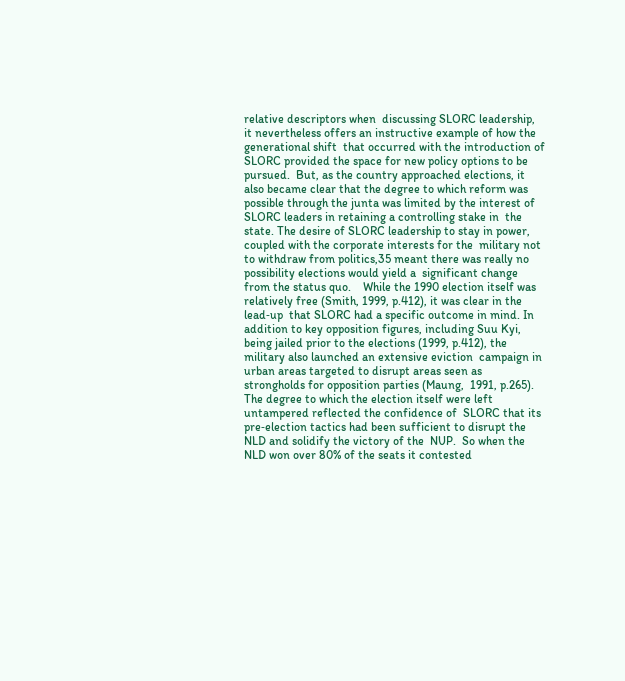relative descriptors when  discussing SLORC leadership, it nevertheless offers an instructive example of how the generational shift  that occurred with the introduction of SLORC provided the space for new policy options to be pursued.  But, as the country approached elections, it also became clear that the degree to which reform was  possible through the junta was limited by the interest of SLORC leaders in retaining a controlling stake in  the state. The desire of SLORC leadership to stay in power, coupled with the corporate interests for the  military not to withdraw from politics,35 meant there was really no possibility elections would yield a  significant change from the status quo.    While the 1990 election itself was relatively free (Smith, 1999, p.412), it was clear in the lead‐up  that SLORC had a specific outcome in mind. In addition to key opposition figures, including Suu Kyi,  being jailed prior to the elections (1999, p.412), the military also launched an extensive eviction  campaign in urban areas targeted to disrupt areas seen as strongholds for opposition parties (Maung,  1991, p.265). The degree to which the election itself were left untampered reflected the confidence of  SLORC that its pre‐election tactics had been sufficient to disrupt the NLD and solidify the victory of the  NUP.  So when the NLD won over 80% of the seats it contested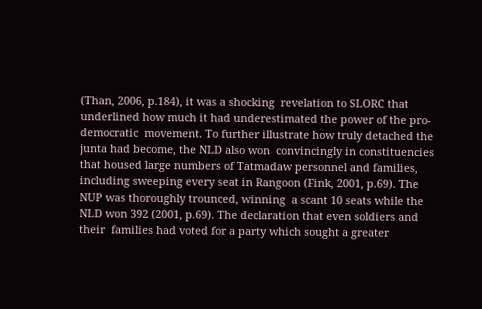(Than, 2006, p.184), it was a shocking  revelation to SLORC that underlined how much it had underestimated the power of the pro‐democratic  movement. To further illustrate how truly detached the junta had become, the NLD also won  convincingly in constituencies that housed large numbers of Tatmadaw personnel and families,  including sweeping every seat in Rangoon (Fink, 2001, p.69). The NUP was thoroughly trounced, winning  a scant 10 seats while the NLD won 392 (2001, p.69). The declaration that even soldiers and their  families had voted for a party which sought a greater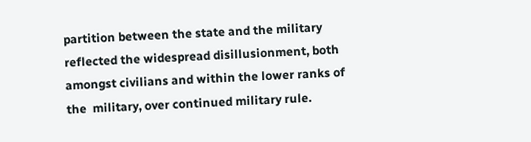partition between the state and the military  reflected the widespread disillusionment, both amongst civilians and within the lower ranks of the  military, over continued military rule.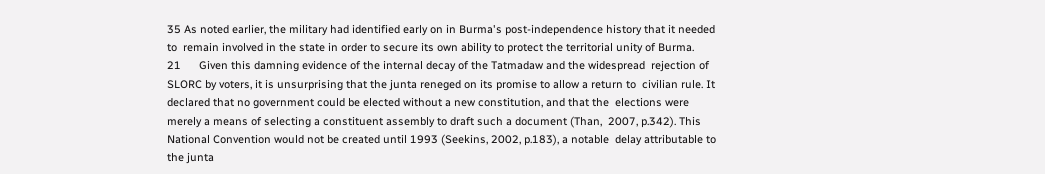35 As noted earlier, the military had identified early on in Burma's post‐independence history that it needed to  remain involved in the state in order to secure its own ability to protect the territorial unity of Burma.      21      Given this damning evidence of the internal decay of the Tatmadaw and the widespread  rejection of SLORC by voters, it is unsurprising that the junta reneged on its promise to allow a return to  civilian rule. It declared that no government could be elected without a new constitution, and that the  elections were merely a means of selecting a constituent assembly to draft such a document (Than,  2007, p.342). This National Convention would not be created until 1993 (Seekins, 2002, p.183), a notable  delay attributable to the junta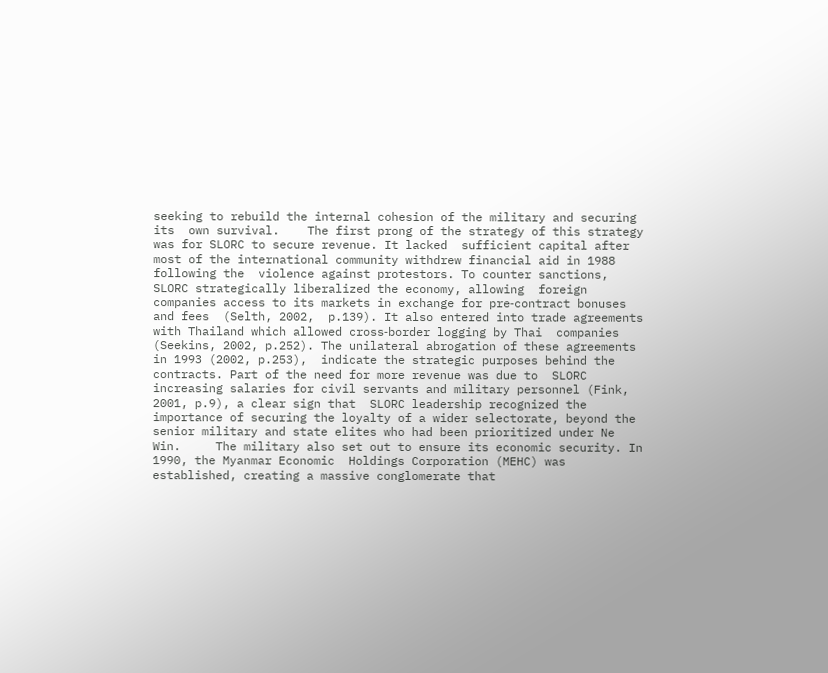seeking to rebuild the internal cohesion of the military and securing its  own survival.    The first prong of the strategy of this strategy was for SLORC to secure revenue. It lacked  sufficient capital after most of the international community withdrew financial aid in 1988 following the  violence against protestors. To counter sanctions, SLORC strategically liberalized the economy, allowing  foreign companies access to its markets in exchange for pre‐contract bonuses and fees  (Selth, 2002,  p.139). It also entered into trade agreements with Thailand which allowed cross‐border logging by Thai  companies (Seekins, 2002, p.252). The unilateral abrogation of these agreements in 1993 (2002, p.253),  indicate the strategic purposes behind the contracts. Part of the need for more revenue was due to  SLORC increasing salaries for civil servants and military personnel (Fink, 2001, p.9), a clear sign that  SLORC leadership recognized the importance of securing the loyalty of a wider selectorate, beyond the  senior military and state elites who had been prioritized under Ne Win.     The military also set out to ensure its economic security. In 1990, the Myanmar Economic  Holdings Corporation (MEHC) was established, creating a massive conglomerate that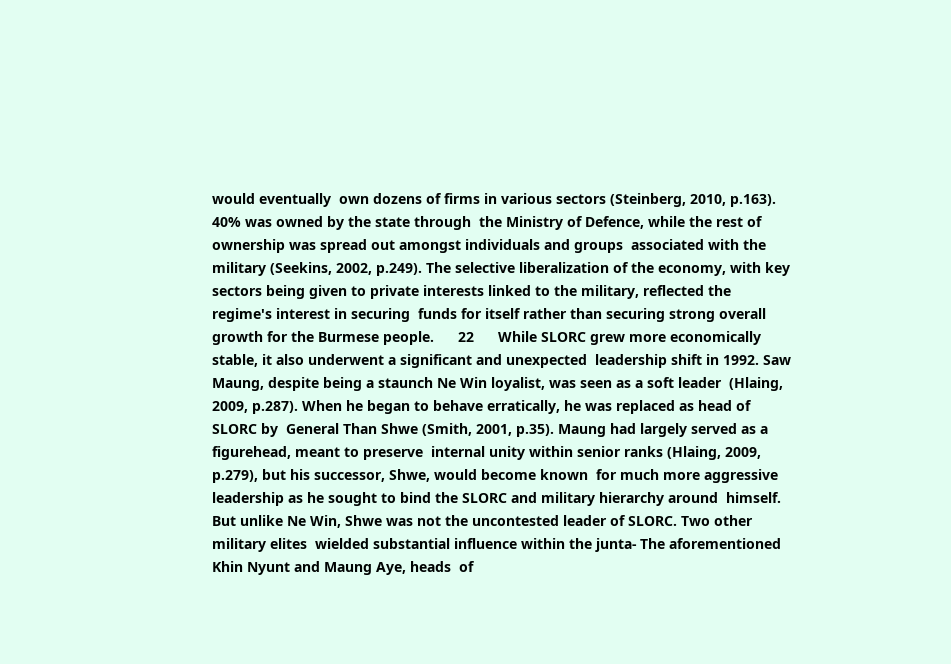would eventually  own dozens of firms in various sectors (Steinberg, 2010, p.163). 40% was owned by the state through  the Ministry of Defence, while the rest of ownership was spread out amongst individuals and groups  associated with the military (Seekins, 2002, p.249). The selective liberalization of the economy, with key  sectors being given to private interests linked to the military, reflected the regime's interest in securing  funds for itself rather than securing strong overall growth for the Burmese people.      22      While SLORC grew more economically stable, it also underwent a significant and unexpected  leadership shift in 1992. Saw Maung, despite being a staunch Ne Win loyalist, was seen as a soft leader  (Hlaing, 2009, p.287). When he began to behave erratically, he was replaced as head of SLORC by  General Than Shwe (Smith, 2001, p.35). Maung had largely served as a figurehead, meant to preserve  internal unity within senior ranks (Hlaing, 2009, p.279), but his successor, Shwe, would become known  for much more aggressive leadership as he sought to bind the SLORC and military hierarchy around  himself. But unlike Ne Win, Shwe was not the uncontested leader of SLORC. Two other military elites  wielded substantial influence within the junta‐ The aforementioned Khin Nyunt and Maung Aye, heads  of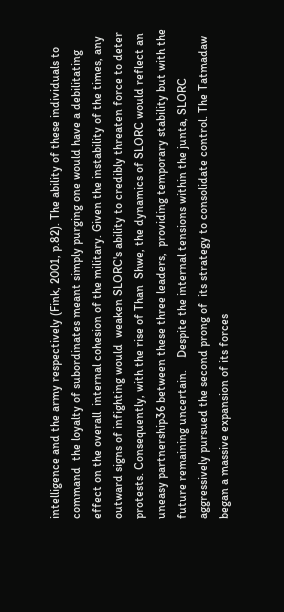intelligence and the army respectively (Fink, 2001, p.82). The ability of these individuals to command  the loyalty of subordinates meant simply purging one would have a debilitating effect on the overall  internal cohesion of the military. Given the instability of the times, any outward signs of infighting would  weaken SLORC's ability to credibly threaten force to deter protests. Consequently, with the rise of Than  Shwe, the dynamics of SLORC would reflect an uneasy partnership36 between these three leaders,  providing temporary stability but with the future remaining uncertain.    Despite the internal tensions within the junta, SLORC aggressively pursued the second prong of  its strategy to consolidate control. The Tatmadaw began a massive expansion of its forces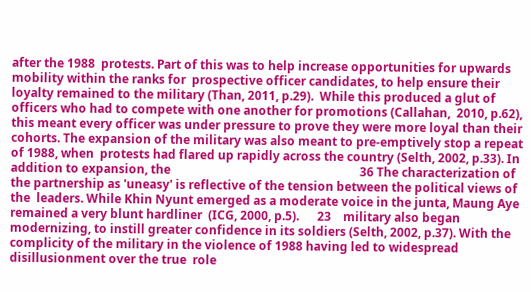after the 1988  protests. Part of this was to help increase opportunities for upwards mobility within the ranks for  prospective officer candidates, to help ensure their loyalty remained to the military (Than, 2011, p.29).  While this produced a glut of officers who had to compete with one another for promotions (Callahan,  2010, p.62), this meant every officer was under pressure to prove they were more loyal than their  cohorts. The expansion of the military was also meant to pre‐emptively stop a repeat of 1988, when  protests had flared up rapidly across the country (Selth, 2002, p.33). In addition to expansion, the                                                               36 The characterization of the partnership as 'uneasy' is reflective of the tension between the political views of the  leaders. While Khin Nyunt emerged as a moderate voice in the junta, Maung Aye remained a very blunt hardliner  (ICG, 2000, p.5).      23    military also began modernizing, to instill greater confidence in its soldiers (Selth, 2002, p.37). With the  complicity of the military in the violence of 1988 having led to widespread disillusionment over the true  role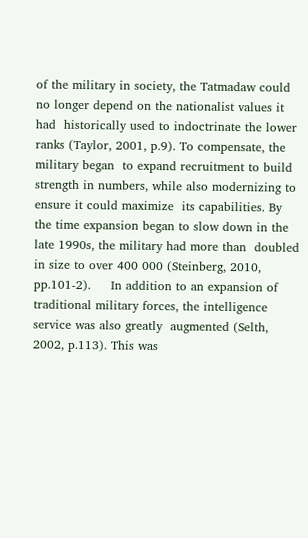of the military in society, the Tatmadaw could no longer depend on the nationalist values it had  historically used to indoctrinate the lower ranks (Taylor, 2001, p.9). To compensate, the military began  to expand recruitment to build strength in numbers, while also modernizing to ensure it could maximize  its capabilities. By the time expansion began to slow down in the late 1990s, the military had more than  doubled in size to over 400 000 (Steinberg, 2010, pp.101‐2).     In addition to an expansion of traditional military forces, the intelligence service was also greatly  augmented (Selth, 2002, p.113). This was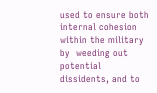used to ensure both internal cohesion within the military by  weeding out potential dissidents, and to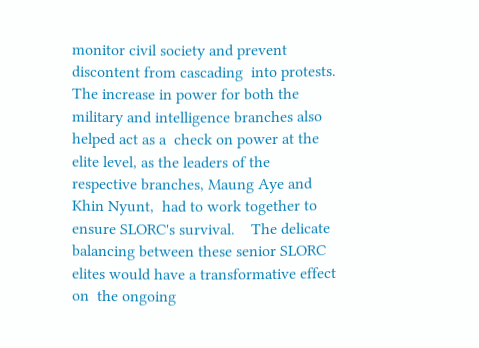monitor civil society and prevent discontent from cascading  into protests. The increase in power for both the military and intelligence branches also helped act as a  check on power at the elite level, as the leaders of the respective branches, Maung Aye and Khin Nyunt,  had to work together to ensure SLORC's survival.    The delicate balancing between these senior SLORC elites would have a transformative effect on  the ongoing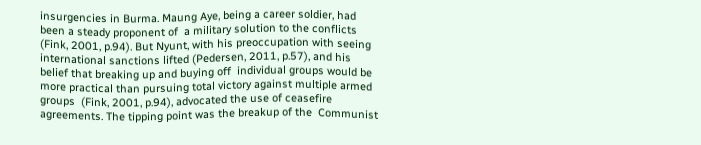insurgencies in Burma. Maung Aye, being a career soldier, had been a steady proponent of  a military solution to the conflicts (Fink, 2001, p.94). But Nyunt, with his preoccupation with seeing  international sanctions lifted (Pedersen, 2011, p.57), and his belief that breaking up and buying off  individual groups would be more practical than pursuing total victory against multiple armed groups  (Fink, 2001, p.94), advocated the use of ceasefire agreements. The tipping point was the breakup of the  Communist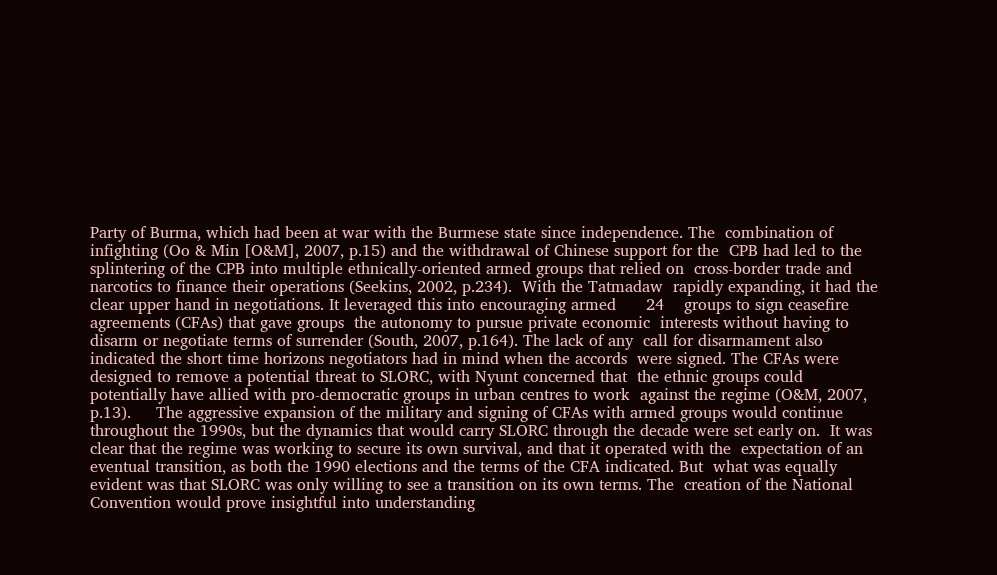Party of Burma, which had been at war with the Burmese state since independence. The  combination of infighting (Oo & Min [O&M], 2007, p.15) and the withdrawal of Chinese support for the  CPB had led to the splintering of the CPB into multiple ethnically‐oriented armed groups that relied on  cross‐border trade and narcotics to finance their operations (Seekins, 2002, p.234).  With the Tatmadaw  rapidly expanding, it had the clear upper hand in negotiations. It leveraged this into encouraging armed      24    groups to sign ceasefire agreements (CFAs) that gave groups  the autonomy to pursue private economic  interests without having to disarm or negotiate terms of surrender (South, 2007, p.164). The lack of any  call for disarmament also indicated the short time horizons negotiators had in mind when the accords  were signed. The CFAs were designed to remove a potential threat to SLORC, with Nyunt concerned that  the ethnic groups could potentially have allied with pro‐democratic groups in urban centres to work  against the regime (O&M, 2007, p.13).     The aggressive expansion of the military and signing of CFAs with armed groups would continue  throughout the 1990s, but the dynamics that would carry SLORC through the decade were set early on.  It was clear that the regime was working to secure its own survival, and that it operated with the  expectation of an eventual transition, as both the 1990 elections and the terms of the CFA indicated. But  what was equally evident was that SLORC was only willing to see a transition on its own terms. The  creation of the National Convention would prove insightful into understanding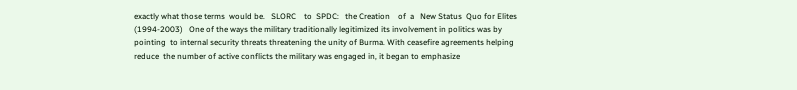exactly what those terms  would be.   SLORC    to  SPDC:   the Creation    of  a   New Status  Quo for Elites  (1994‐2003)   One of the ways the military traditionally legitimized its involvement in politics was by pointing  to internal security threats threatening the unity of Burma. With ceasefire agreements helping reduce  the number of active conflicts the military was engaged in, it began to emphasize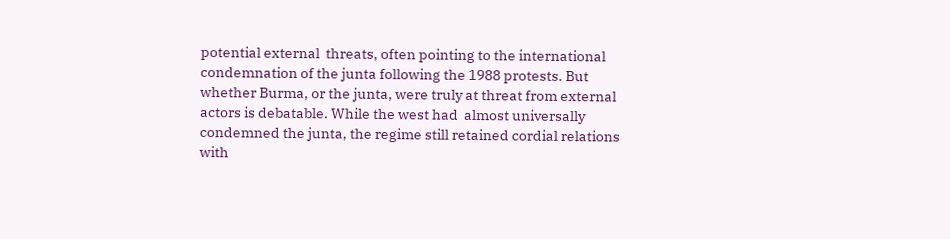potential external  threats, often pointing to the international condemnation of the junta following the 1988 protests. But  whether Burma, or the junta, were truly at threat from external actors is debatable. While the west had  almost universally condemned the junta, the regime still retained cordial relations with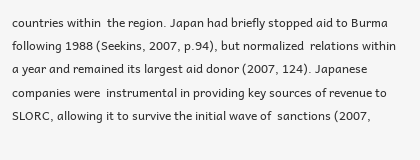countries within  the region. Japan had briefly stopped aid to Burma following 1988 (Seekins, 2007, p.94), but normalized  relations within a year and remained its largest aid donor (2007, 124). Japanese companies were  instrumental in providing key sources of revenue to SLORC, allowing it to survive the initial wave of  sanctions (2007,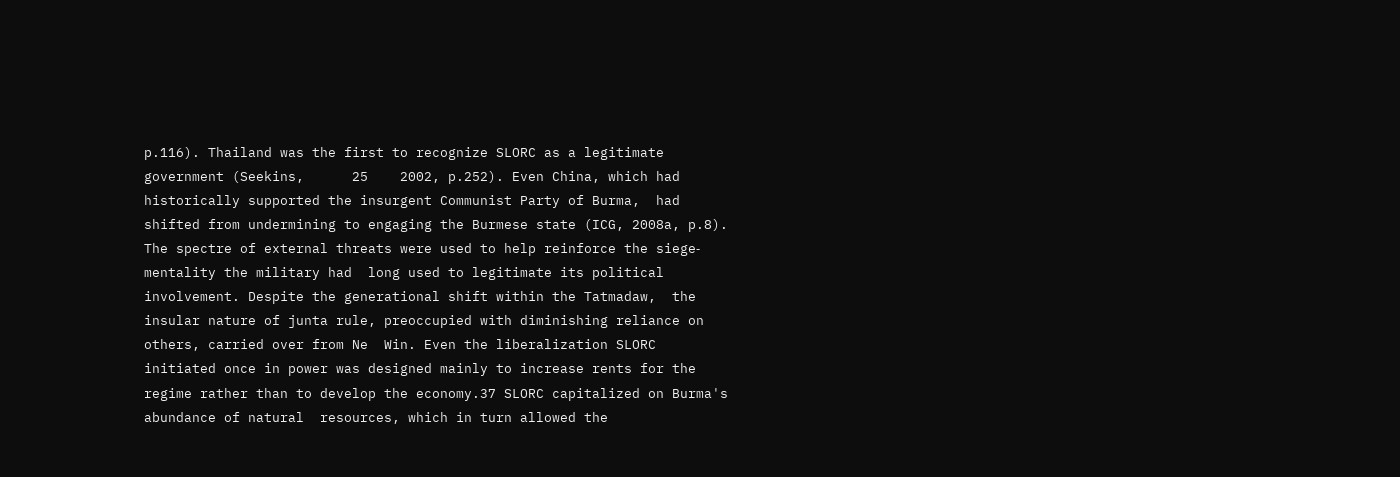p.116). Thailand was the first to recognize SLORC as a legitimate government (Seekins,      25    2002, p.252). Even China, which had historically supported the insurgent Communist Party of Burma,  had shifted from undermining to engaging the Burmese state (ICG, 2008a, p.8).    The spectre of external threats were used to help reinforce the siege‐mentality the military had  long used to legitimate its political involvement. Despite the generational shift within the Tatmadaw,  the insular nature of junta rule, preoccupied with diminishing reliance on others, carried over from Ne  Win. Even the liberalization SLORC initiated once in power was designed mainly to increase rents for the  regime rather than to develop the economy.37 SLORC capitalized on Burma's abundance of natural  resources, which in turn allowed the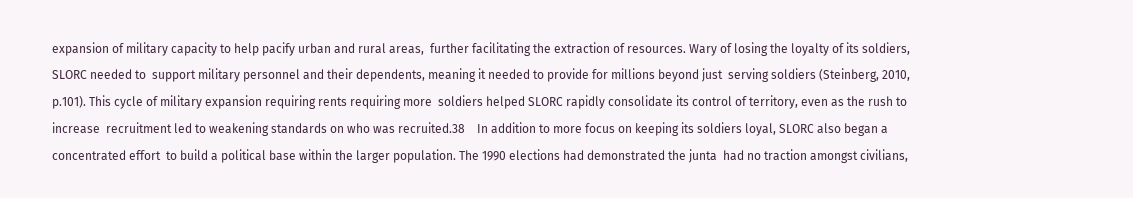expansion of military capacity to help pacify urban and rural areas,  further facilitating the extraction of resources. Wary of losing the loyalty of its soldiers, SLORC needed to  support military personnel and their dependents, meaning it needed to provide for millions beyond just  serving soldiers (Steinberg, 2010, p.101). This cycle of military expansion requiring rents requiring more  soldiers helped SLORC rapidly consolidate its control of territory, even as the rush to increase  recruitment led to weakening standards on who was recruited.38    In addition to more focus on keeping its soldiers loyal, SLORC also began a concentrated effort  to build a political base within the larger population. The 1990 elections had demonstrated the junta  had no traction amongst civilians,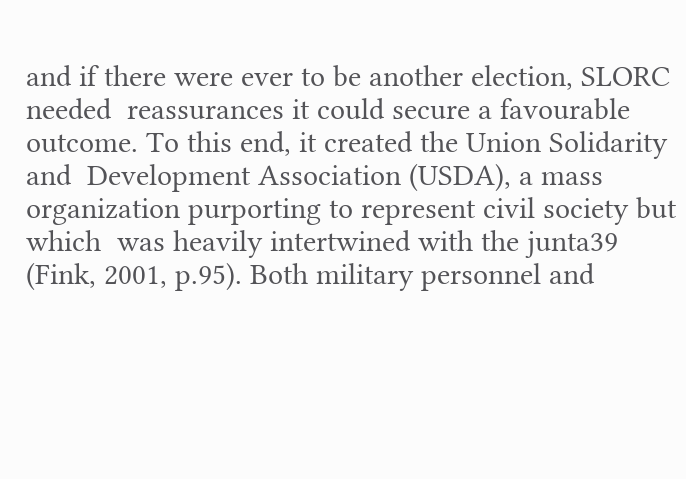and if there were ever to be another election, SLORC needed  reassurances it could secure a favourable outcome. To this end, it created the Union Solidarity and  Development Association (USDA), a mass organization purporting to represent civil society but which  was heavily intertwined with the junta39 (Fink, 2001, p.95). Both military personnel and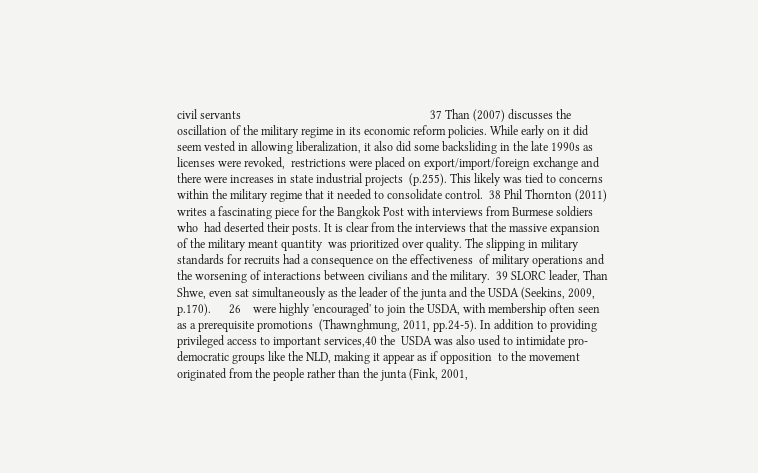civil servants                                                               37 Than (2007) discusses the oscillation of the military regime in its economic reform policies. While early on it did  seem vested in allowing liberalization, it also did some backsliding in the late 1990s as licenses were revoked,  restrictions were placed on export/import/foreign exchange and there were increases in state industrial projects  (p.255). This likely was tied to concerns within the military regime that it needed to consolidate control.  38 Phil Thornton (2011) writes a fascinating piece for the Bangkok Post with interviews from Burmese soldiers who  had deserted their posts. It is clear from the interviews that the massive expansion of the military meant quantity  was prioritized over quality. The slipping in military standards for recruits had a consequence on the effectiveness  of military operations and the worsening of interactions between civilians and the military.  39 SLORC leader, Than Shwe, even sat simultaneously as the leader of the junta and the USDA (Seekins, 2009,  p.170).      26    were highly 'encouraged' to join the USDA, with membership often seen as a prerequisite promotions  (Thawnghmung, 2011, pp.24‐5). In addition to providing privileged access to important services,40 the  USDA was also used to intimidate pro‐democratic groups like the NLD, making it appear as if opposition  to the movement originated from the people rather than the junta (Fink, 2001,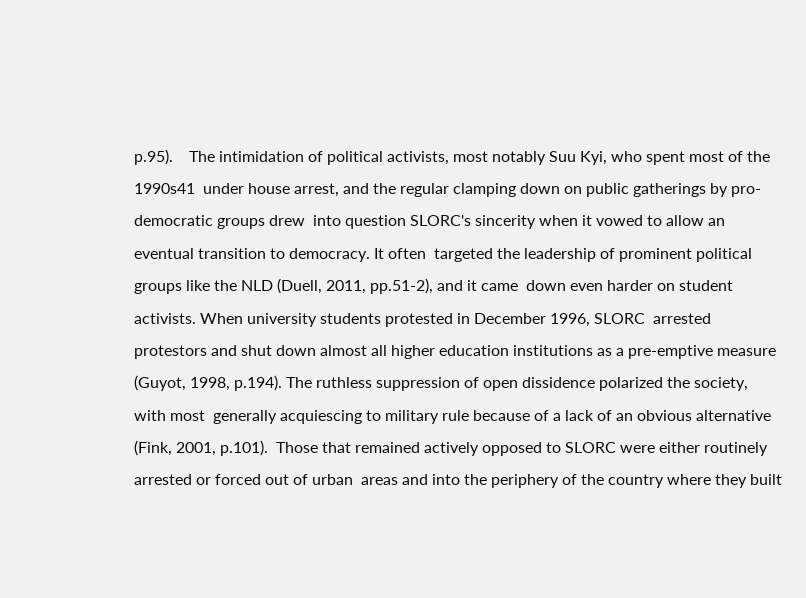p.95).    The intimidation of political activists, most notably Suu Kyi, who spent most of the 1990s41  under house arrest, and the regular clamping down on public gatherings by pro‐democratic groups drew  into question SLORC's sincerity when it vowed to allow an eventual transition to democracy. It often  targeted the leadership of prominent political groups like the NLD (Duell, 2011, pp.51‐2), and it came  down even harder on student activists. When university students protested in December 1996, SLORC  arrested protestors and shut down almost all higher education institutions as a pre‐emptive measure  (Guyot, 1998, p.194). The ruthless suppression of open dissidence polarized the society, with most  generally acquiescing to military rule because of a lack of an obvious alternative (Fink, 2001, p.101).  Those that remained actively opposed to SLORC were either routinely arrested or forced out of urban  areas and into the periphery of the country where they built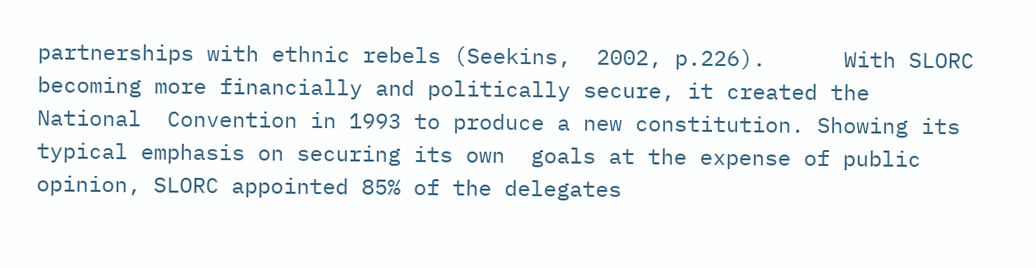partnerships with ethnic rebels (Seekins,  2002, p.226).      With SLORC becoming more financially and politically secure, it created the National  Convention in 1993 to produce a new constitution. Showing its typical emphasis on securing its own  goals at the expense of public opinion, SLORC appointed 85% of the delegates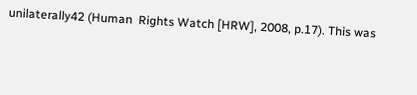unilaterally42 (Human  Rights Watch [HRW], 2008, p.17). This was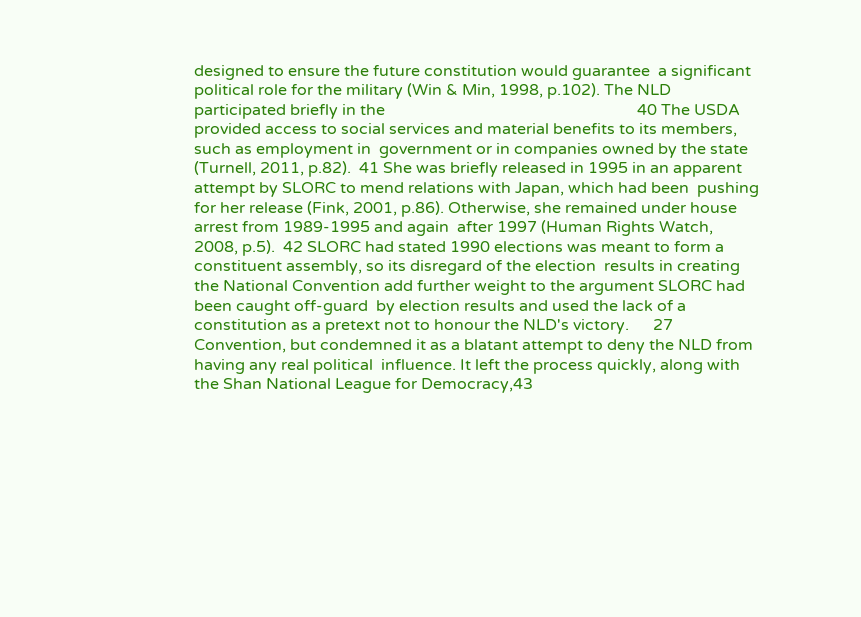designed to ensure the future constitution would guarantee  a significant political role for the military (Win & Min, 1998, p.102). The NLD participated briefly in the                                                               40 The USDA provided access to social services and material benefits to its members, such as employment in  government or in companies owned by the state (Turnell, 2011, p.82).  41 She was briefly released in 1995 in an apparent attempt by SLORC to mend relations with Japan, which had been  pushing for her release (Fink, 2001, p.86). Otherwise, she remained under house arrest from 1989‐1995 and again  after 1997 (Human Rights Watch, 2008, p.5).  42 SLORC had stated 1990 elections was meant to form a constituent assembly, so its disregard of the election  results in creating the National Convention add further weight to the argument SLORC had been caught off‐guard  by election results and used the lack of a constitution as a pretext not to honour the NLD's victory.      27    Convention, but condemned it as a blatant attempt to deny the NLD from having any real political  influence. It left the process quickly, along with the Shan National League for Democracy,43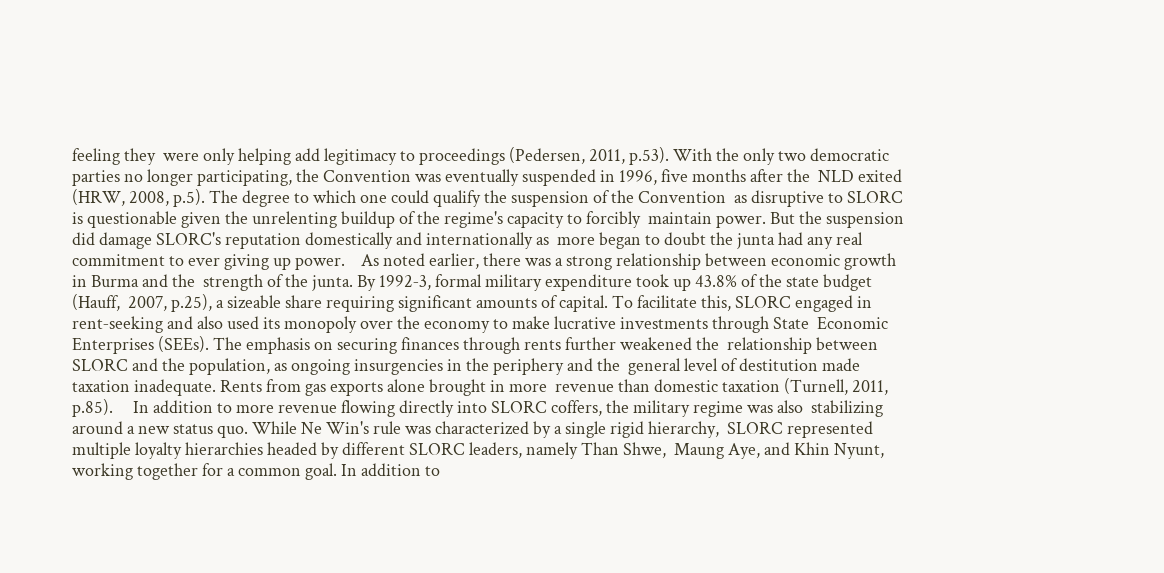feeling they  were only helping add legitimacy to proceedings (Pedersen, 2011, p.53). With the only two democratic  parties no longer participating, the Convention was eventually suspended in 1996, five months after the  NLD exited (HRW, 2008, p.5). The degree to which one could qualify the suspension of the Convention  as disruptive to SLORC is questionable given the unrelenting buildup of the regime's capacity to forcibly  maintain power. But the suspension did damage SLORC's reputation domestically and internationally as  more began to doubt the junta had any real commitment to ever giving up power.    As noted earlier, there was a strong relationship between economic growth in Burma and the  strength of the junta. By 1992‐3, formal military expenditure took up 43.8% of the state budget (Hauff,  2007, p.25), a sizeable share requiring significant amounts of capital. To facilitate this, SLORC engaged in  rent‐seeking and also used its monopoly over the economy to make lucrative investments through State  Economic Enterprises (SEEs). The emphasis on securing finances through rents further weakened the  relationship between SLORC and the population, as ongoing insurgencies in the periphery and the  general level of destitution made taxation inadequate. Rents from gas exports alone brought in more  revenue than domestic taxation (Turnell, 2011, p.85).     In addition to more revenue flowing directly into SLORC coffers, the military regime was also  stabilizing around a new status quo. While Ne Win's rule was characterized by a single rigid hierarchy,  SLORC represented multiple loyalty hierarchies headed by different SLORC leaders, namely Than Shwe,  Maung Aye, and Khin Nyunt, working together for a common goal. In addition to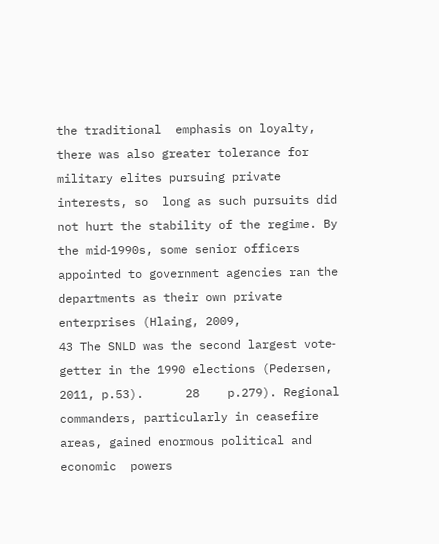the traditional  emphasis on loyalty, there was also greater tolerance for military elites pursuing private interests, so  long as such pursuits did not hurt the stability of the regime. By the mid‐1990s, some senior officers  appointed to government agencies ran the departments as their own private enterprises (Hlaing, 2009,                                                               43 The SNLD was the second largest vote‐getter in the 1990 elections (Pedersen, 2011, p.53).      28    p.279). Regional commanders, particularly in ceasefire areas, gained enormous political and economic  powers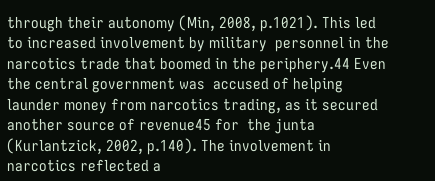through their autonomy (Min, 2008, p.1021). This led to increased involvement by military  personnel in the narcotics trade that boomed in the periphery.44 Even the central government was  accused of helping launder money from narcotics trading, as it secured another source of revenue45 for  the junta (Kurlantzick, 2002, p.140). The involvement in narcotics reflected a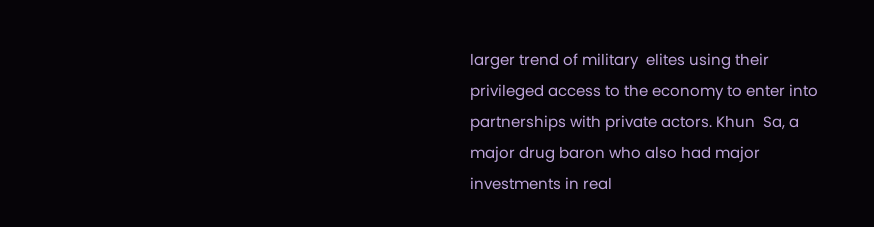larger trend of military  elites using their privileged access to the economy to enter into partnerships with private actors. Khun  Sa, a major drug baron who also had major investments in real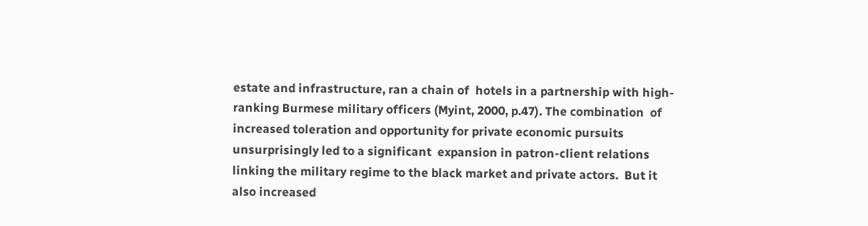estate and infrastructure, ran a chain of  hotels in a partnership with high‐ranking Burmese military officers (Myint, 2000, p.47). The combination  of increased toleration and opportunity for private economic pursuits unsurprisingly led to a significant  expansion in patron‐client relations linking the military regime to the black market and private actors.  But it also increased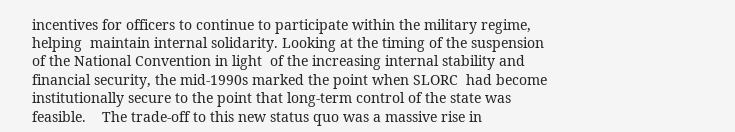incentives for officers to continue to participate within the military regime, helping  maintain internal solidarity. Looking at the timing of the suspension of the National Convention in light  of the increasing internal stability and financial security, the mid‐1990s marked the point when SLORC  had become institutionally secure to the point that long‐term control of the state was feasible.    The trade‐off to this new status quo was a massive rise in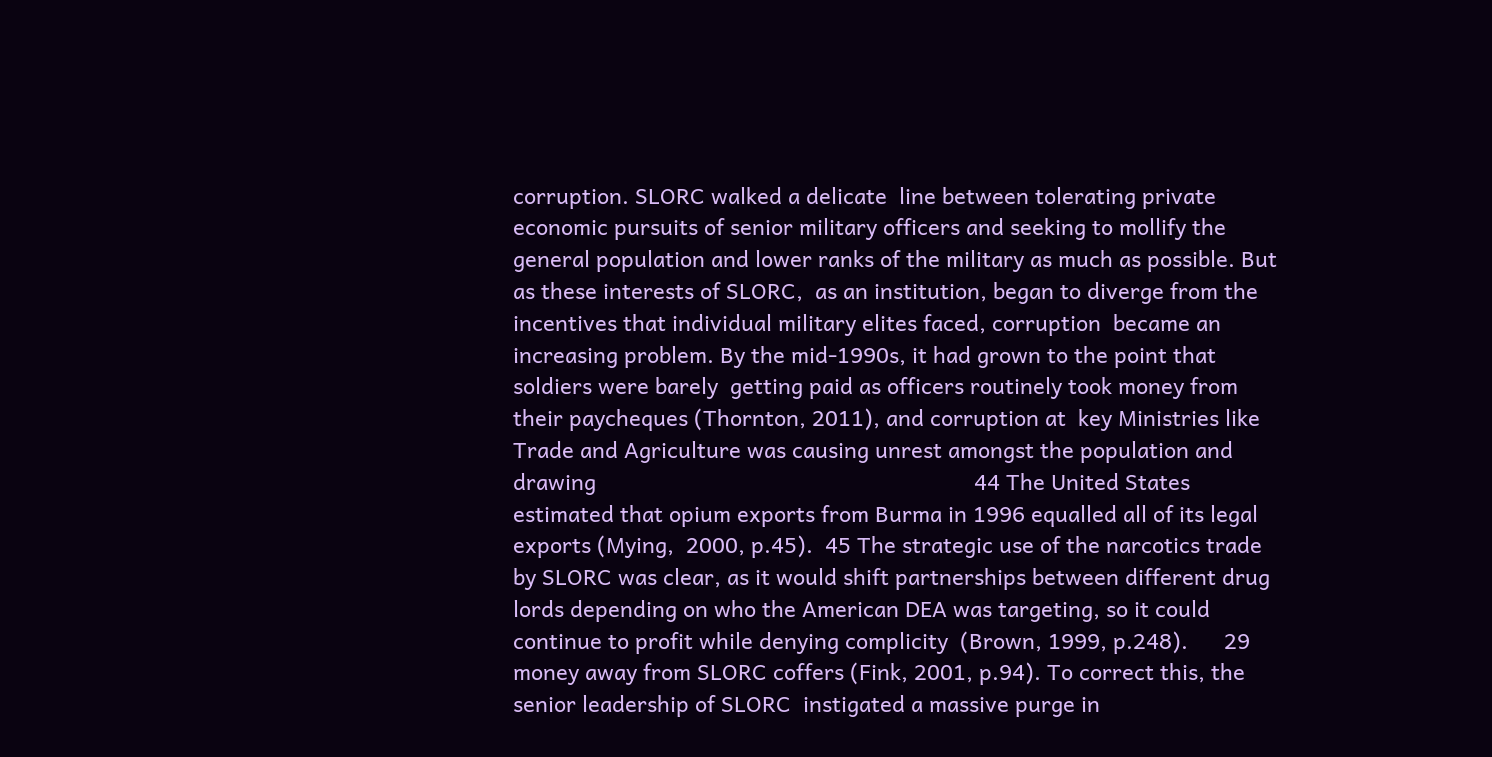corruption. SLORC walked a delicate  line between tolerating private economic pursuits of senior military officers and seeking to mollify the  general population and lower ranks of the military as much as possible. But as these interests of SLORC,  as an institution, began to diverge from the incentives that individual military elites faced, corruption  became an increasing problem. By the mid‐1990s, it had grown to the point that soldiers were barely  getting paid as officers routinely took money from their paycheques (Thornton, 2011), and corruption at  key Ministries like Trade and Agriculture was causing unrest amongst the population and drawing                                                               44 The United States estimated that opium exports from Burma in 1996 equalled all of its legal exports (Mying,  2000, p.45).  45 The strategic use of the narcotics trade by SLORC was clear, as it would shift partnerships between different drug  lords depending on who the American DEA was targeting, so it could continue to profit while denying complicity  (Brown, 1999, p.248).      29    money away from SLORC coffers (Fink, 2001, p.94). To correct this, the senior leadership of SLORC  instigated a massive purge in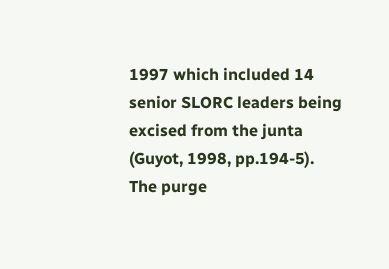1997 which included 14 senior SLORC leaders being excised from the junta  (Guyot, 1998, pp.194‐5). The purge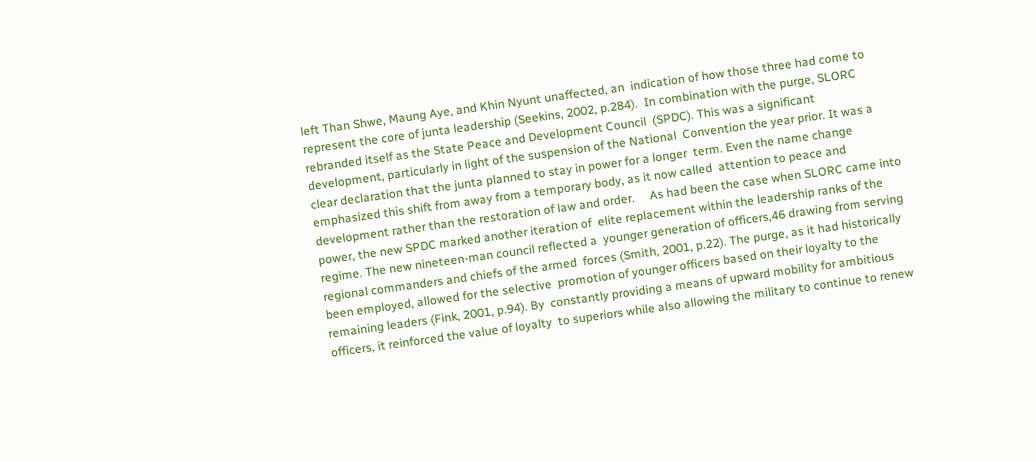left Than Shwe, Maung Aye, and Khin Nyunt unaffected, an  indication of how those three had come to represent the core of junta leadership (Seekins, 2002, p.284).  In combination with the purge, SLORC rebranded itself as the State Peace and Development Council  (SPDC). This was a significant development, particularly in light of the suspension of the National  Convention the year prior. It was a clear declaration that the junta planned to stay in power for a longer  term. Even the name change emphasized this shift from away from a temporary body, as it now called  attention to peace and development rather than the restoration of law and order.     As had been the case when SLORC came into power, the new SPDC marked another iteration of  elite replacement within the leadership ranks of the  regime. The new nineteen‐man council reflected a  younger generation of officers,46 drawing from serving regional commanders and chiefs of the armed  forces (Smith, 2001, p.22). The purge, as it had historically been employed, allowed for the selective  promotion of younger officers based on their loyalty to the remaining leaders (Fink, 2001, p.94). By  constantly providing a means of upward mobility for ambitious officers, it reinforced the value of loyalty  to superiors while also allowing the military to continue to renew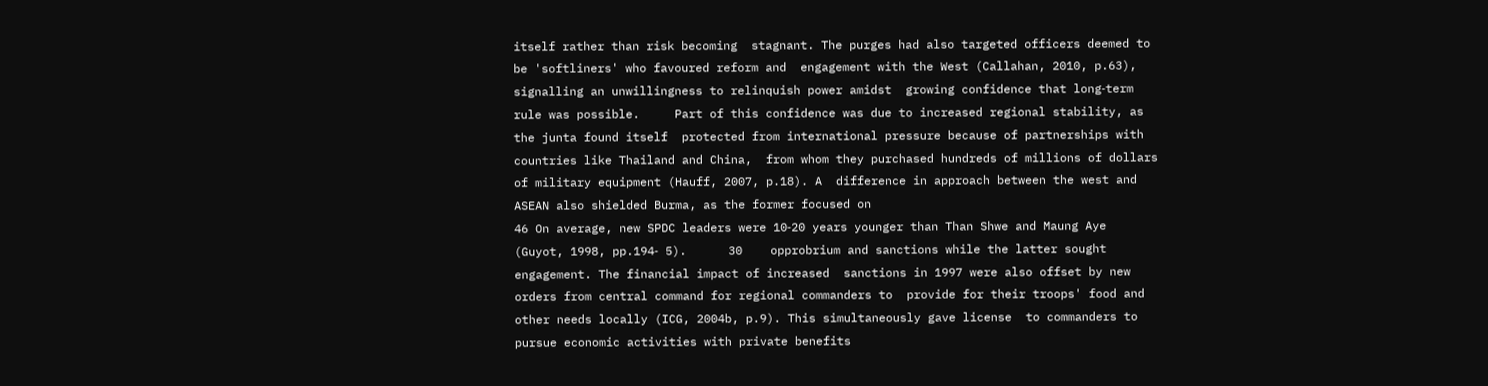itself rather than risk becoming  stagnant. The purges had also targeted officers deemed to be 'softliners' who favoured reform and  engagement with the West (Callahan, 2010, p.63), signalling an unwillingness to relinquish power amidst  growing confidence that long‐term rule was possible.     Part of this confidence was due to increased regional stability, as the junta found itself  protected from international pressure because of partnerships with countries like Thailand and China,  from whom they purchased hundreds of millions of dollars of military equipment (Hauff, 2007, p.18). A  difference in approach between the west and ASEAN also shielded Burma, as the former focused on                                                               46 On average, new SPDC leaders were 10‐20 years younger than Than Shwe and Maung Aye (Guyot, 1998, pp.194‐ 5).      30    opprobrium and sanctions while the latter sought engagement. The financial impact of increased  sanctions in 1997 were also offset by new orders from central command for regional commanders to  provide for their troops' food and other needs locally (ICG, 2004b, p.9). This simultaneously gave license  to commanders to pursue economic activities with private benefits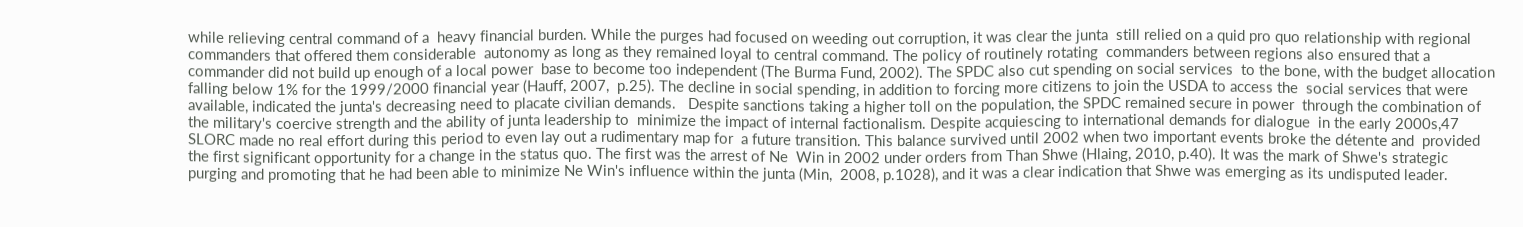while relieving central command of a  heavy financial burden. While the purges had focused on weeding out corruption, it was clear the junta  still relied on a quid pro quo relationship with regional commanders that offered them considerable  autonomy as long as they remained loyal to central command. The policy of routinely rotating  commanders between regions also ensured that a commander did not build up enough of a local power  base to become too independent (The Burma Fund, 2002). The SPDC also cut spending on social services  to the bone, with the budget allocation falling below 1% for the 1999/2000 financial year (Hauff, 2007,  p.25). The decline in social spending, in addition to forcing more citizens to join the USDA to access the  social services that were available, indicated the junta's decreasing need to placate civilian demands.   Despite sanctions taking a higher toll on the population, the SPDC remained secure in power  through the combination of the military's coercive strength and the ability of junta leadership to  minimize the impact of internal factionalism. Despite acquiescing to international demands for dialogue  in the early 2000s,47 SLORC made no real effort during this period to even lay out a rudimentary map for  a future transition. This balance survived until 2002 when two important events broke the détente and  provided the first significant opportunity for a change in the status quo. The first was the arrest of Ne  Win in 2002 under orders from Than Shwe (Hlaing, 2010, p.40). It was the mark of Shwe's strategic  purging and promoting that he had been able to minimize Ne Win's influence within the junta (Min,  2008, p.1028), and it was a clear indication that Shwe was emerging as its undisputed leader.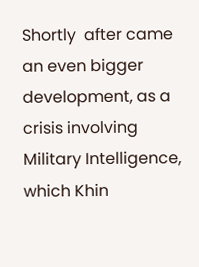Shortly  after came an even bigger development, as a crisis involving Military Intelligence, which Khin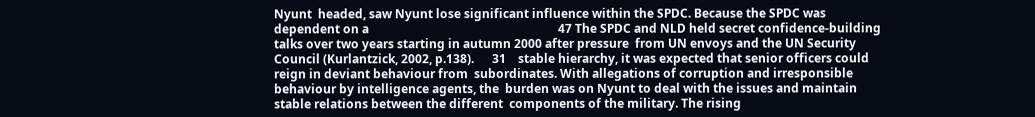Nyunt  headed, saw Nyunt lose significant influence within the SPDC. Because the SPDC was dependent on a                                                               47 The SPDC and NLD held secret confidence‐building talks over two years starting in autumn 2000 after pressure  from UN envoys and the UN Security Council (Kurlantzick, 2002, p.138).      31    stable hierarchy, it was expected that senior officers could reign in deviant behaviour from  subordinates. With allegations of corruption and irresponsible behaviour by intelligence agents, the  burden was on Nyunt to deal with the issues and maintain stable relations between the different  components of the military. The rising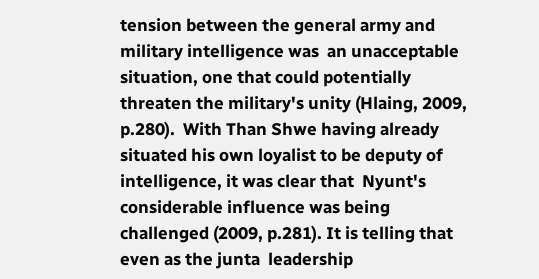tension between the general army and military intelligence was  an unacceptable situation, one that could potentially threaten the military's unity (Hlaing, 2009, p.280).  With Than Shwe having already situated his own loyalist to be deputy of intelligence, it was clear that  Nyunt's considerable influence was being challenged (2009, p.281). It is telling that even as the junta  leadership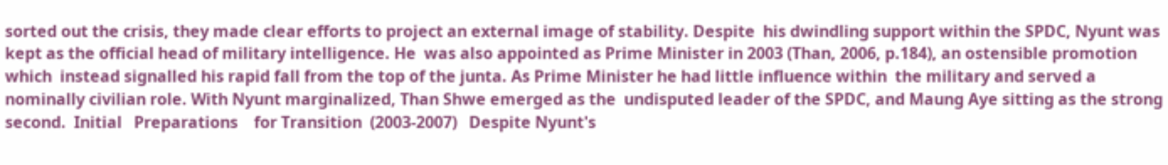sorted out the crisis, they made clear efforts to project an external image of stability. Despite  his dwindling support within the SPDC, Nyunt was kept as the official head of military intelligence. He  was also appointed as Prime Minister in 2003 (Than, 2006, p.184), an ostensible promotion which  instead signalled his rapid fall from the top of the junta. As Prime Minister he had little influence within  the military and served a nominally civilian role. With Nyunt marginalized, Than Shwe emerged as the  undisputed leader of the SPDC, and Maung Aye sitting as the strong second.  Initial   Preparations    for Transition  (2003‐2007)   Despite Nyunt's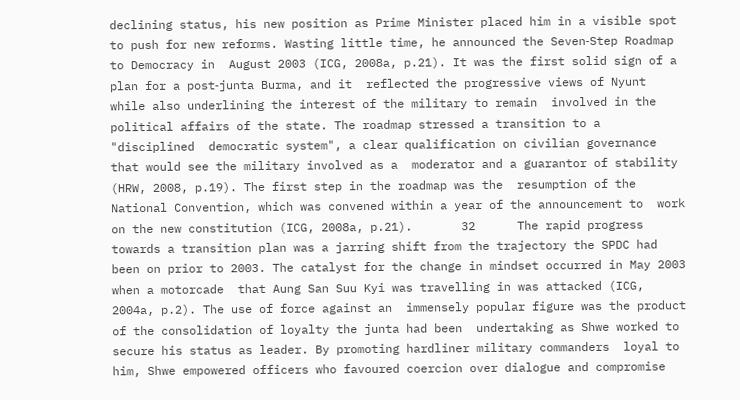declining status, his new position as Prime Minister placed him in a visible spot  to push for new reforms. Wasting little time, he announced the Seven‐Step Roadmap to Democracy in  August 2003 (ICG, 2008a, p.21). It was the first solid sign of a plan for a post‐junta Burma, and it  reflected the progressive views of Nyunt while also underlining the interest of the military to remain  involved in the political affairs of the state. The roadmap stressed a transition to a "disciplined  democratic system", a clear qualification on civilian governance that would see the military involved as a  moderator and a guarantor of stability (HRW, 2008, p.19). The first step in the roadmap was the  resumption of the National Convention, which was convened within a year of the announcement to  work on the new constitution (ICG, 2008a, p.21).       32      The rapid progress towards a transition plan was a jarring shift from the trajectory the SPDC had  been on prior to 2003. The catalyst for the change in mindset occurred in May 2003 when a motorcade  that Aung San Suu Kyi was travelling in was attacked (ICG, 2004a, p.2). The use of force against an  immensely popular figure was the product of the consolidation of loyalty the junta had been  undertaking as Shwe worked to secure his status as leader. By promoting hardliner military commanders  loyal to him, Shwe empowered officers who favoured coercion over dialogue and compromise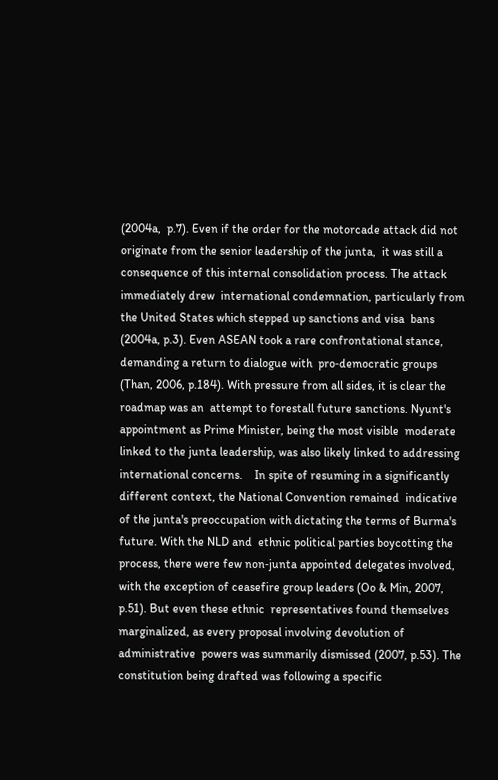(2004a,  p.7). Even if the order for the motorcade attack did not originate from the senior leadership of the junta,  it was still a consequence of this internal consolidation process. The attack immediately drew  international condemnation, particularly from the United States which stepped up sanctions and visa  bans (2004a, p.3). Even ASEAN took a rare confrontational stance, demanding a return to dialogue with  pro‐democratic groups (Than, 2006, p.184). With pressure from all sides, it is clear the roadmap was an  attempt to forestall future sanctions. Nyunt's  appointment as Prime Minister, being the most visible  moderate linked to the junta leadership, was also likely linked to addressing international concerns.    In spite of resuming in a significantly different context, the National Convention remained  indicative of the junta's preoccupation with dictating the terms of Burma's future. With the NLD and  ethnic political parties boycotting the process, there were few non‐junta appointed delegates involved,  with the exception of ceasefire group leaders (Oo & Min, 2007, p.51). But even these ethnic  representatives found themselves marginalized, as every proposal involving devolution of administrative  powers was summarily dismissed (2007, p.53). The constitution being drafted was following a specific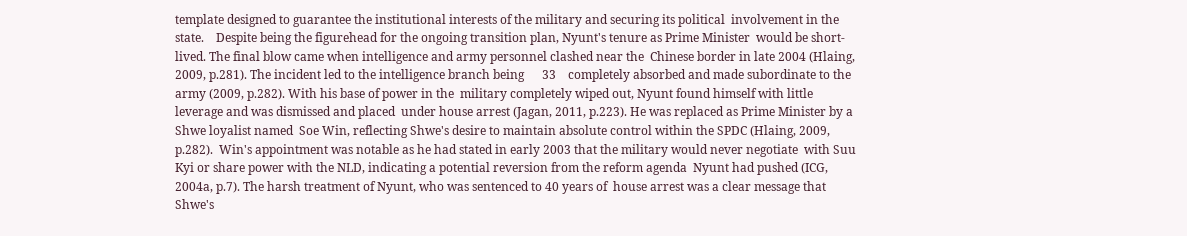template designed to guarantee the institutional interests of the military and securing its political  involvement in the state.    Despite being the figurehead for the ongoing transition plan, Nyunt's tenure as Prime Minister  would be short‐lived. The final blow came when intelligence and army personnel clashed near the  Chinese border in late 2004 (Hlaing, 2009, p.281). The incident led to the intelligence branch being      33    completely absorbed and made subordinate to the army (2009, p.282). With his base of power in the  military completely wiped out, Nyunt found himself with little leverage and was dismissed and placed  under house arrest (Jagan, 2011, p.223). He was replaced as Prime Minister by a Shwe loyalist named  Soe Win, reflecting Shwe's desire to maintain absolute control within the SPDC (Hlaing, 2009, p.282).  Win's appointment was notable as he had stated in early 2003 that the military would never negotiate  with Suu Kyi or share power with the NLD, indicating a potential reversion from the reform agenda  Nyunt had pushed (ICG, 2004a, p.7). The harsh treatment of Nyunt, who was sentenced to 40 years of  house arrest was a clear message that Shwe's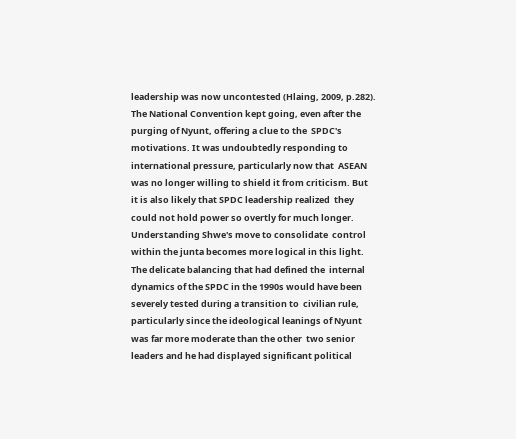leadership was now uncontested (Hlaing, 2009, p.282).     The National Convention kept going, even after the purging of Nyunt, offering a clue to the  SPDC's motivations. It was undoubtedly responding to international pressure, particularly now that  ASEAN was no longer willing to shield it from criticism. But it is also likely that SPDC leadership realized  they could not hold power so overtly for much longer. Understanding Shwe's move to consolidate  control within the junta becomes more logical in this light. The delicate balancing that had defined the  internal dynamics of the SPDC in the 1990s would have been severely tested during a transition to  civilian rule, particularly since the ideological leanings of Nyunt was far more moderate than the other  two senior leaders and he had displayed significant political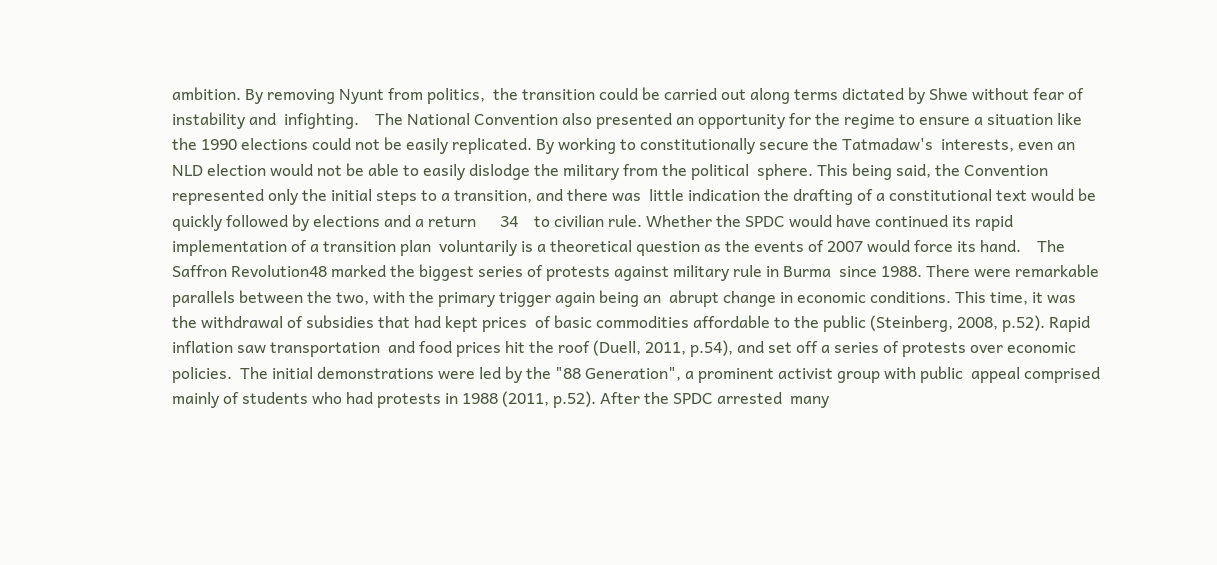ambition. By removing Nyunt from politics,  the transition could be carried out along terms dictated by Shwe without fear of instability and  infighting.    The National Convention also presented an opportunity for the regime to ensure a situation like  the 1990 elections could not be easily replicated. By working to constitutionally secure the Tatmadaw's  interests, even an NLD election would not be able to easily dislodge the military from the political  sphere. This being said, the Convention represented only the initial steps to a transition, and there was  little indication the drafting of a constitutional text would be quickly followed by elections and a return      34    to civilian rule. Whether the SPDC would have continued its rapid implementation of a transition plan  voluntarily is a theoretical question as the events of 2007 would force its hand.    The Saffron Revolution48 marked the biggest series of protests against military rule in Burma  since 1988. There were remarkable parallels between the two, with the primary trigger again being an  abrupt change in economic conditions. This time, it was the withdrawal of subsidies that had kept prices  of basic commodities affordable to the public (Steinberg, 2008, p.52). Rapid inflation saw transportation  and food prices hit the roof (Duell, 2011, p.54), and set off a series of protests over economic policies.  The initial demonstrations were led by the "88 Generation", a prominent activist group with public  appeal comprised mainly of students who had protests in 1988 (2011, p.52). After the SPDC arrested  many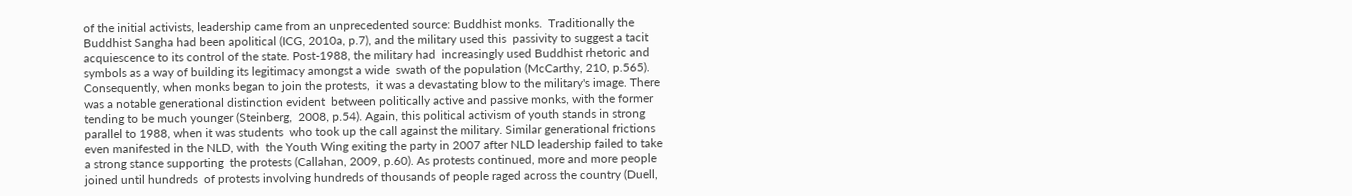of the initial activists, leadership came from an unprecedented source: Buddhist monks.  Traditionally the Buddhist Sangha had been apolitical (ICG, 2010a, p.7), and the military used this  passivity to suggest a tacit acquiescence to its control of the state. Post‐1988, the military had  increasingly used Buddhist rhetoric and symbols as a way of building its legitimacy amongst a wide  swath of the population (McCarthy, 210, p.565). Consequently, when monks began to join the protests,  it was a devastating blow to the military's image. There was a notable generational distinction evident  between politically active and passive monks, with the former tending to be much younger (Steinberg,  2008, p.54). Again, this political activism of youth stands in strong parallel to 1988, when it was students  who took up the call against the military. Similar generational frictions even manifested in the NLD, with  the Youth Wing exiting the party in 2007 after NLD leadership failed to take a strong stance supporting  the protests (Callahan, 2009, p.60). As protests continued, more and more people joined until hundreds  of protests involving hundreds of thousands of people raged across the country (Duell,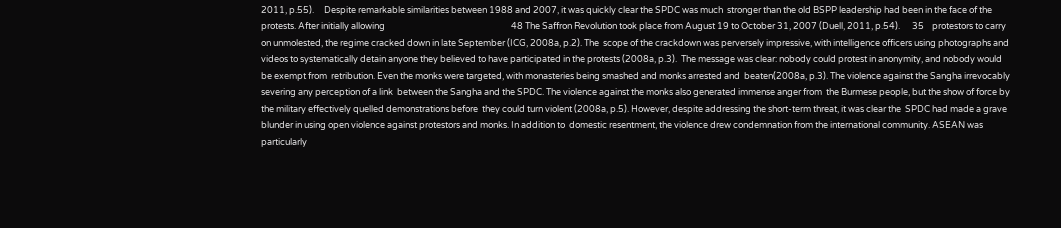2011, p.55).     Despite remarkable similarities between 1988 and 2007, it was quickly clear the SPDC was much  stronger than the old BSPP leadership had been in the face of the protests. After initially allowing                                                               48 The Saffron Revolution took place from August 19 to October 31, 2007 (Duell, 2011, p.54).      35    protestors to carry on unmolested, the regime cracked down in late September (ICG, 2008a, p.2). The  scope of the crackdown was perversely impressive, with intelligence officers using photographs and  videos to systematically detain anyone they believed to have participated in the protests (2008a, p.3).  The message was clear: nobody could protest in anonymity, and nobody would be exempt from  retribution. Even the monks were targeted, with monasteries being smashed and monks arrested and  beaten(2008a, p.3). The violence against the Sangha irrevocably severing any perception of a link  between the Sangha and the SPDC. The violence against the monks also generated immense anger from  the Burmese people, but the show of force by the military effectively quelled demonstrations before  they could turn violent (2008a, p.5). However, despite addressing the short‐term threat, it was clear the  SPDC had made a grave blunder in using open violence against protestors and monks. In addition to  domestic resentment, the violence drew condemnation from the international community. ASEAN was  particularly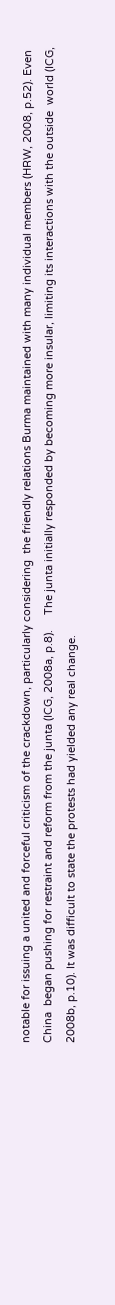notable for issuing a united and forceful criticism of the crackdown, particularly considering  the friendly relations Burma maintained with many individual members (HRW, 2008, p.52). Even China  began pushing for restraint and reform from the junta (ICG, 2008a, p.8).     The junta initially responded by becoming more insular, limiting its interactions with the outside  world (ICG, 2008b, p.10). It was difficult to state the protests had yielded any real change.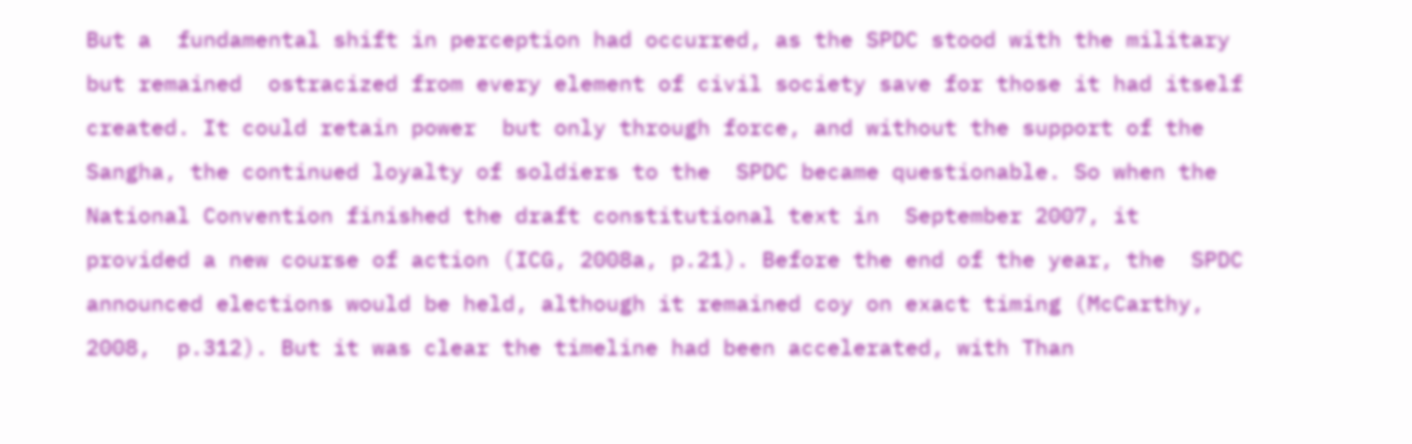But a  fundamental shift in perception had occurred, as the SPDC stood with the military but remained  ostracized from every element of civil society save for those it had itself created. It could retain power  but only through force, and without the support of the Sangha, the continued loyalty of soldiers to the  SPDC became questionable. So when the National Convention finished the draft constitutional text in  September 2007, it provided a new course of action (ICG, 2008a, p.21). Before the end of the year, the  SPDC announced elections would be held, although it remained coy on exact timing (McCarthy, 2008,  p.312). But it was clear the timeline had been accelerated, with Than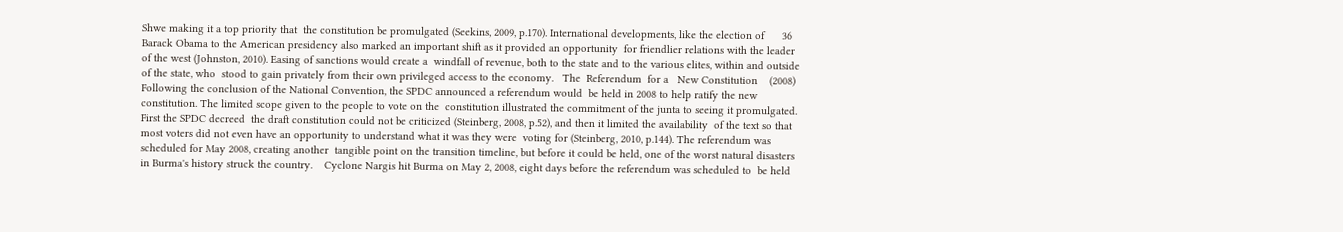Shwe making it a top priority that  the constitution be promulgated (Seekins, 2009, p.170). International developments, like the election of      36    Barack Obama to the American presidency also marked an important shift as it provided an opportunity  for friendlier relations with the leader of the west (Johnston, 2010). Easing of sanctions would create a  windfall of revenue, both to the state and to the various elites, within and outside of the state, who  stood to gain privately from their own privileged access to the economy.   The  Referendum  for a   New Constitution    (2008)   Following the conclusion of the National Convention, the SPDC announced a referendum would  be held in 2008 to help ratify the new constitution. The limited scope given to the people to vote on the  constitution illustrated the commitment of the junta to seeing it promulgated. First the SPDC decreed  the draft constitution could not be criticized (Steinberg, 2008, p.52), and then it limited the availability  of the text so that most voters did not even have an opportunity to understand what it was they were  voting for (Steinberg, 2010, p.144). The referendum was scheduled for May 2008, creating another  tangible point on the transition timeline, but before it could be held, one of the worst natural disasters  in Burma's history struck the country.    Cyclone Nargis hit Burma on May 2, 2008, eight days before the referendum was scheduled to  be held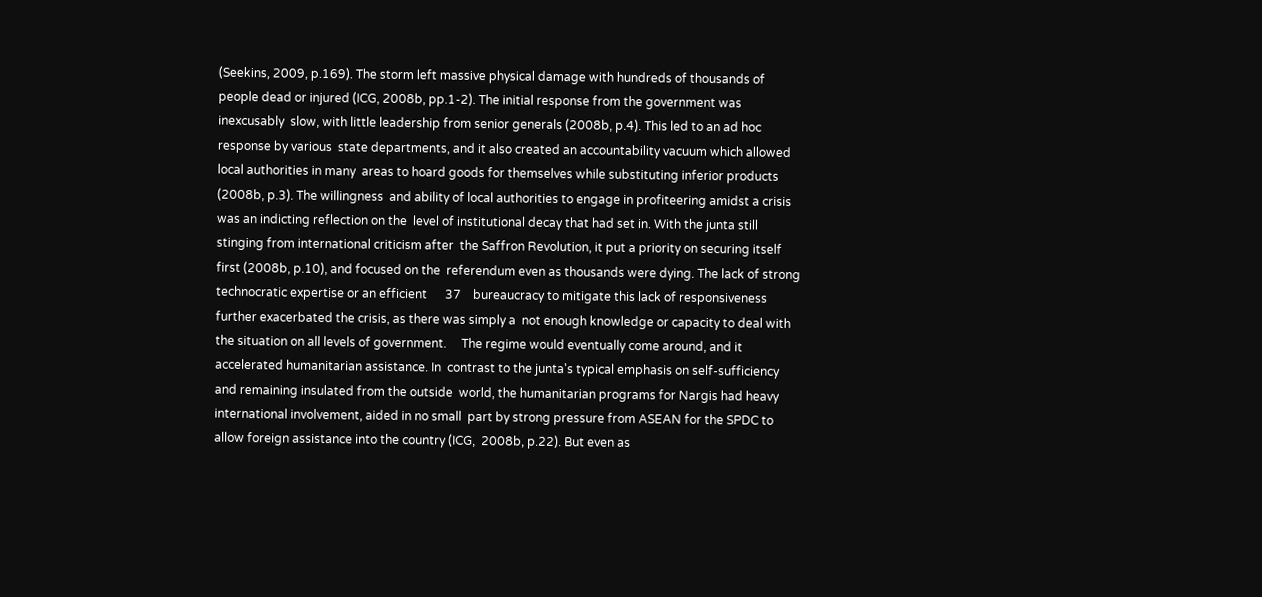(Seekins, 2009, p.169). The storm left massive physical damage with hundreds of thousands of  people dead or injured (ICG, 2008b, pp.1‐2). The initial response from the government was inexcusably  slow, with little leadership from senior generals (2008b, p.4). This led to an ad hoc response by various  state departments, and it also created an accountability vacuum which allowed local authorities in many  areas to hoard goods for themselves while substituting inferior products (2008b, p.3). The willingness  and ability of local authorities to engage in profiteering amidst a crisis was an indicting reflection on the  level of institutional decay that had set in. With the junta still stinging from international criticism after  the Saffron Revolution, it put a priority on securing itself first (2008b, p.10), and focused on the  referendum even as thousands were dying. The lack of strong technocratic expertise or an efficient      37    bureaucracy to mitigate this lack of responsiveness further exacerbated the crisis, as there was simply a  not enough knowledge or capacity to deal with the situation on all levels of government.     The regime would eventually come around, and it accelerated humanitarian assistance. In  contrast to the junta's typical emphasis on self‐sufficiency and remaining insulated from the outside  world, the humanitarian programs for Nargis had heavy international involvement, aided in no small  part by strong pressure from ASEAN for the SPDC to allow foreign assistance into the country (ICG,  2008b, p.22). But even as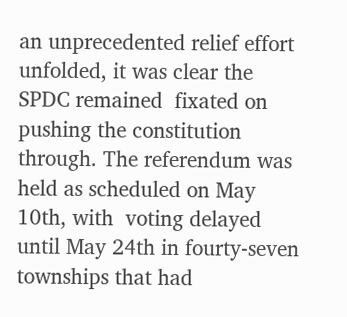an unprecedented relief effort unfolded, it was clear the SPDC remained  fixated on pushing the constitution through. The referendum was held as scheduled on May 10th, with  voting delayed until May 24th in fourty‐seven townships that had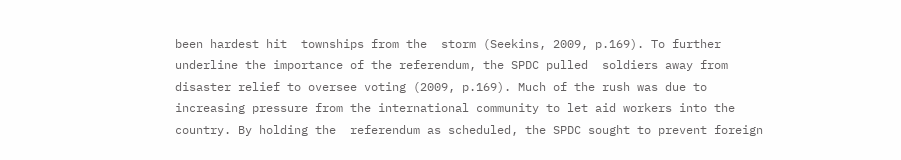been hardest hit  townships from the  storm (Seekins, 2009, p.169). To further underline the importance of the referendum, the SPDC pulled  soldiers away from disaster relief to oversee voting (2009, p.169). Much of the rush was due to  increasing pressure from the international community to let aid workers into the country. By holding the  referendum as scheduled, the SPDC sought to prevent foreign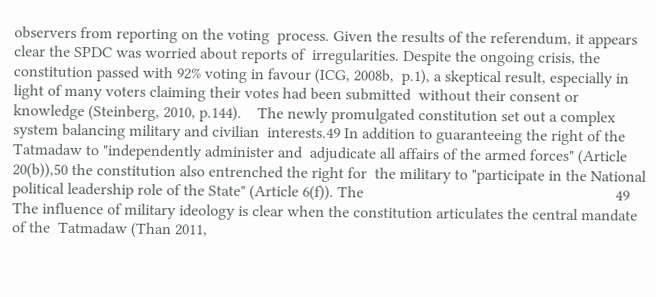observers from reporting on the voting  process. Given the results of the referendum, it appears clear the SPDC was worried about reports of  irregularities. Despite the ongoing crisis, the constitution passed with 92% voting in favour (ICG, 2008b,  p.1), a skeptical result, especially in light of many voters claiming their votes had been submitted  without their consent or knowledge (Steinberg, 2010, p.144).    The newly promulgated constitution set out a complex system balancing military and civilian  interests.49 In addition to guaranteeing the right of the Tatmadaw to "independently administer and  adjudicate all affairs of the armed forces" (Article 20(b)),50 the constitution also entrenched the right for  the military to "participate in the National political leadership role of the State" (Article 6(f)). The                                                               49 The influence of military ideology is clear when the constitution articulates the central mandate of the  Tatmadaw (Than 2011,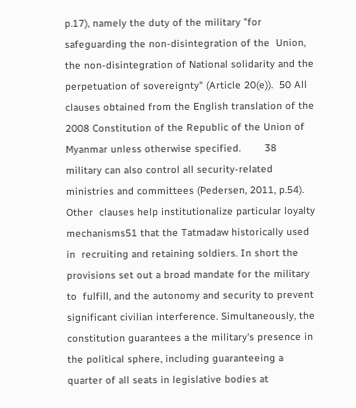p.17), namely the duty of the military "for safeguarding the non‐disintegration of the  Union, the non‐disintegration of National solidarity and the perpetuation of sovereignty" (Article 20(e)).  50 All clauses obtained from the English translation of the 2008 Constitution of the Republic of the Union of  Myanmar unless otherwise specified.        38    military can also control all security‐related ministries and committees (Pedersen, 2011, p.54). Other  clauses help institutionalize particular loyalty mechanisms51 that the Tatmadaw historically used in  recruiting and retaining soldiers. In short the provisions set out a broad mandate for the military to  fulfill, and the autonomy and security to prevent significant civilian interference. Simultaneously, the  constitution guarantees a the military's presence in the political sphere, including guaranteeing a  quarter of all seats in legislative bodies at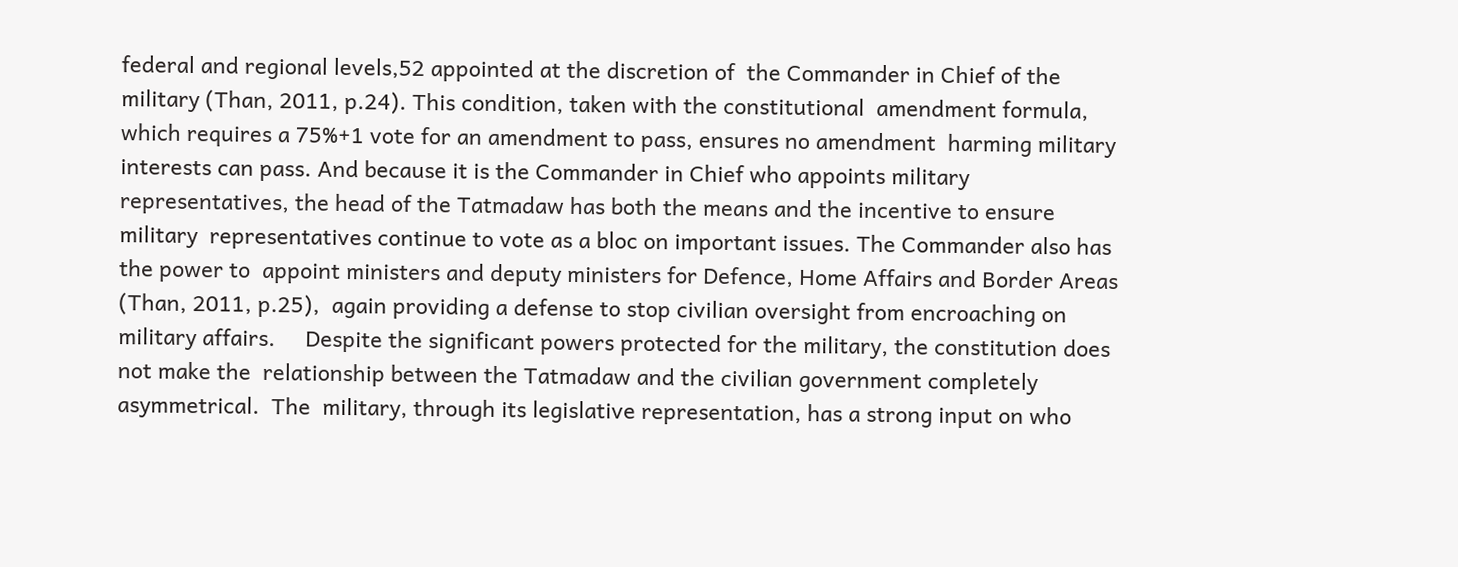federal and regional levels,52 appointed at the discretion of  the Commander in Chief of the military (Than, 2011, p.24). This condition, taken with the constitutional  amendment formula, which requires a 75%+1 vote for an amendment to pass, ensures no amendment  harming military interests can pass. And because it is the Commander in Chief who appoints military  representatives, the head of the Tatmadaw has both the means and the incentive to ensure military  representatives continue to vote as a bloc on important issues. The Commander also has the power to  appoint ministers and deputy ministers for Defence, Home Affairs and Border Areas (Than, 2011, p.25),  again providing a defense to stop civilian oversight from encroaching on military affairs.     Despite the significant powers protected for the military, the constitution does not make the  relationship between the Tatmadaw and the civilian government completely asymmetrical.  The  military, through its legislative representation, has a strong input on who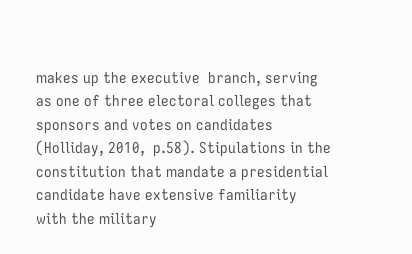makes up the executive  branch, serving as one of three electoral colleges that sponsors and votes on candidates (Holliday, 2010,  p.58). Stipulations in the constitution that mandate a presidential candidate have extensive familiarity  with the military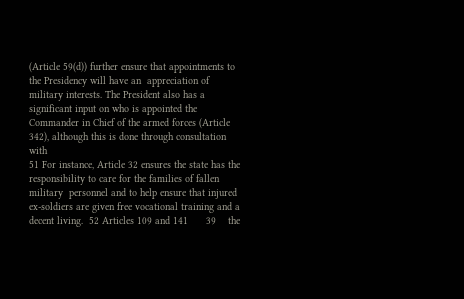(Article 59(d)) further ensure that appointments to the Presidency will have an  appreciation of military interests. The President also has a significant input on who is appointed the  Commander in Chief of the armed forces (Article 342), although this is done through consultation with                                                               51 For instance, Article 32 ensures the state has the responsibility to care for the families of fallen military  personnel and to help ensure that injured ex‐soldiers are given free vocational training and a decent living.  52 Articles 109 and 141      39    the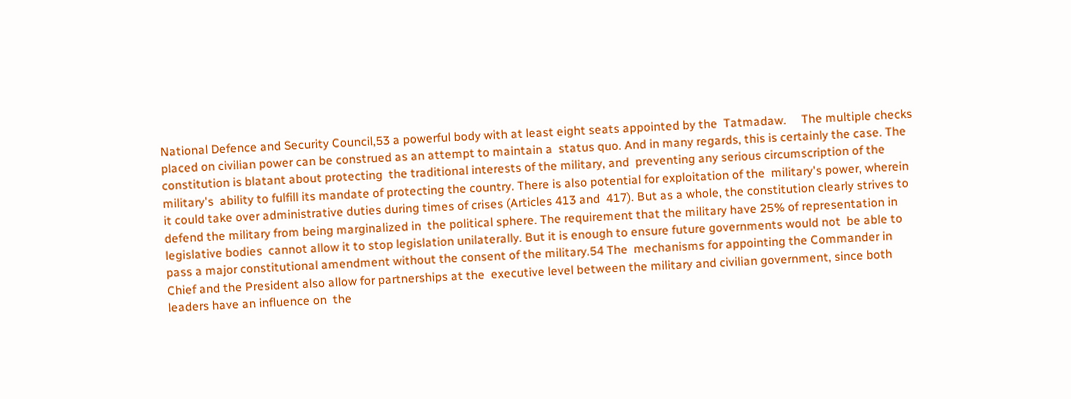National Defence and Security Council,53 a powerful body with at least eight seats appointed by the  Tatmadaw.     The multiple checks placed on civilian power can be construed as an attempt to maintain a  status quo. And in many regards, this is certainly the case. The constitution is blatant about protecting  the traditional interests of the military, and  preventing any serious circumscription of the military's  ability to fulfill its mandate of protecting the country. There is also potential for exploitation of the  military's power, wherein it could take over administrative duties during times of crises (Articles 413 and  417). But as a whole, the constitution clearly strives to defend the military from being marginalized in  the political sphere. The requirement that the military have 25% of representation in legislative bodies  cannot allow it to stop legislation unilaterally. But it is enough to ensure future governments would not  be able to pass a major constitutional amendment without the consent of the military.54 The  mechanisms for appointing the Commander in Chief and the President also allow for partnerships at the  executive level between the military and civilian government, since both leaders have an influence on  the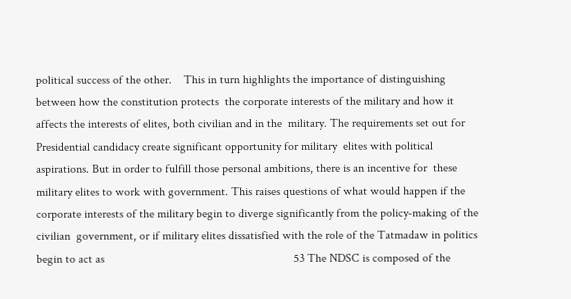political success of the other.    This in turn highlights the importance of distinguishing between how the constitution protects  the corporate interests of the military and how it affects the interests of elites, both civilian and in the  military. The requirements set out for Presidential candidacy create significant opportunity for military  elites with political aspirations. But in order to fulfill those personal ambitions, there is an incentive for  these military elites to work with government. This raises questions of what would happen if the  corporate interests of the military begin to diverge significantly from the policy‐making of the civilian  government, or if military elites dissatisfied with the role of the Tatmadaw in politics begin to act as                                                               53 The NDSC is composed of the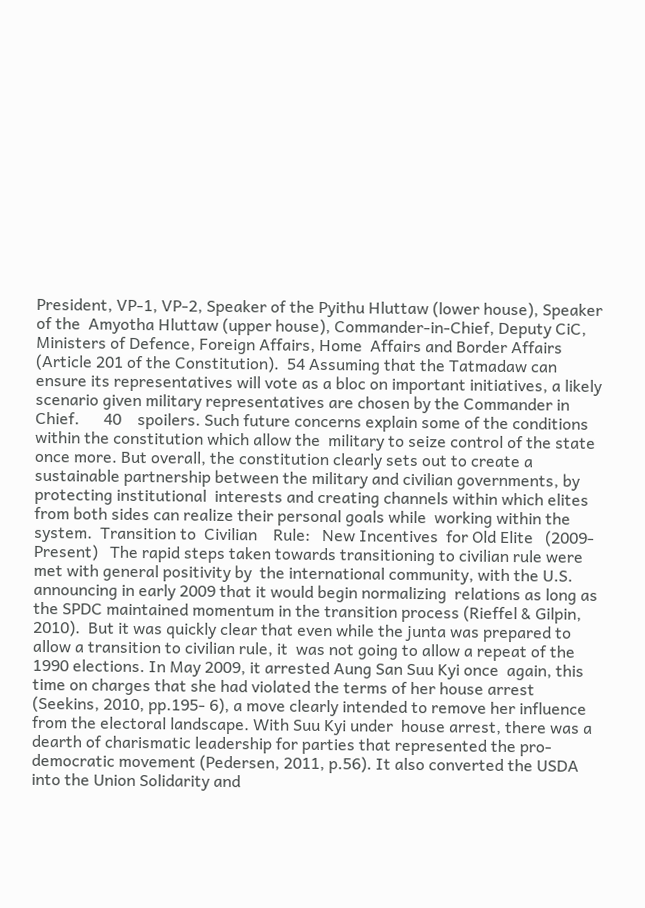President, VP‐1, VP‐2, Speaker of the Pyithu Hluttaw (lower house), Speaker of the  Amyotha Hluttaw (upper house), Commander‐in‐Chief, Deputy CiC, Ministers of Defence, Foreign Affairs, Home  Affairs and Border Affairs (Article 201 of the Constitution).  54 Assuming that the Tatmadaw can ensure its representatives will vote as a bloc on important initiatives, a likely  scenario given military representatives are chosen by the Commander in Chief.      40    spoilers. Such future concerns explain some of the conditions within the constitution which allow the  military to seize control of the state once more. But overall, the constitution clearly sets out to create a  sustainable partnership between the military and civilian governments, by protecting institutional  interests and creating channels within which elites from both sides can realize their personal goals while  working within the system.  Transition to  Civilian    Rule:   New Incentives  for Old Elite   (2009‐Present)   The rapid steps taken towards transitioning to civilian rule were met with general positivity by  the international community, with the U.S. announcing in early 2009 that it would begin normalizing  relations as long as the SPDC maintained momentum in the transition process (Rieffel & Gilpin, 2010).  But it was quickly clear that even while the junta was prepared to allow a transition to civilian rule, it  was not going to allow a repeat of the 1990 elections. In May 2009, it arrested Aung San Suu Kyi once  again, this time on charges that she had violated the terms of her house arrest (Seekins, 2010, pp.195‐ 6), a move clearly intended to remove her influence from the electoral landscape. With Suu Kyi under  house arrest, there was a dearth of charismatic leadership for parties that represented the pro‐ democratic movement (Pedersen, 2011, p.56). It also converted the USDA into the Union Solidarity and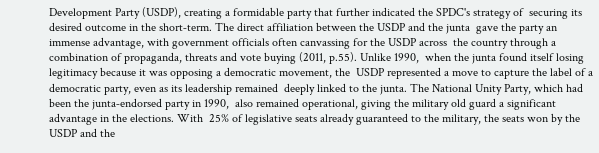Development Party (USDP), creating a formidable party that further indicated the SPDC's strategy of  securing its desired outcome in the short‐term. The direct affiliation between the USDP and the junta  gave the party an immense advantage, with government officials often canvassing for the USDP across  the country through a combination of propaganda, threats and vote buying (2011, p.55). Unlike 1990,  when the junta found itself losing legitimacy because it was opposing a democratic movement, the  USDP represented a move to capture the label of a democratic party, even as its leadership remained  deeply linked to the junta. The National Unity Party, which had been the junta‐endorsed party in 1990,  also remained operational, giving the military old guard a significant advantage in the elections. With  25% of legislative seats already guaranteed to the military, the seats won by the USDP and the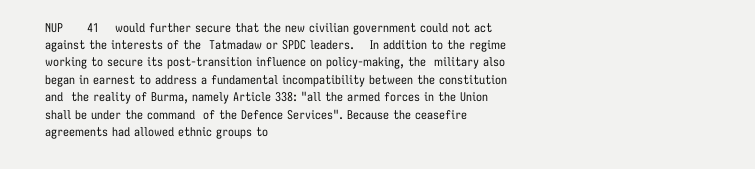NUP      41    would further secure that the new civilian government could not act against the interests of the  Tatmadaw or SPDC leaders.    In addition to the regime working to secure its post‐transition influence on policy‐making, the  military also began in earnest to address a fundamental incompatibility between the constitution and  the reality of Burma, namely Article 338: "all the armed forces in the Union shall be under the command  of the Defence Services". Because the ceasefire agreements had allowed ethnic groups to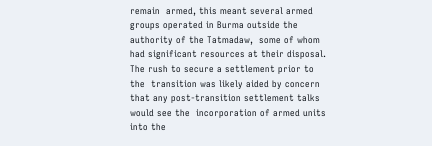remain  armed, this meant several armed groups operated in Burma outside the authority of the Tatmadaw,  some of whom had significant resources at their disposal. The rush to secure a settlement prior to the  transition was likely aided by concern that any post‐transition settlement talks would see the  incorporation of armed units into the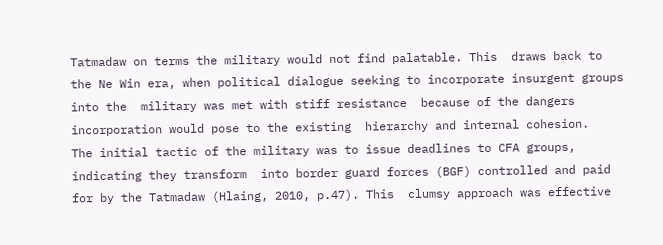Tatmadaw on terms the military would not find palatable. This  draws back to the Ne Win era, when political dialogue seeking to incorporate insurgent groups into the  military was met with stiff resistance  because of the dangers incorporation would pose to the existing  hierarchy and internal cohesion.     The initial tactic of the military was to issue deadlines to CFA groups, indicating they transform  into border guard forces (BGF) controlled and paid for by the Tatmadaw (Hlaing, 2010, p.47). This  clumsy approach was effective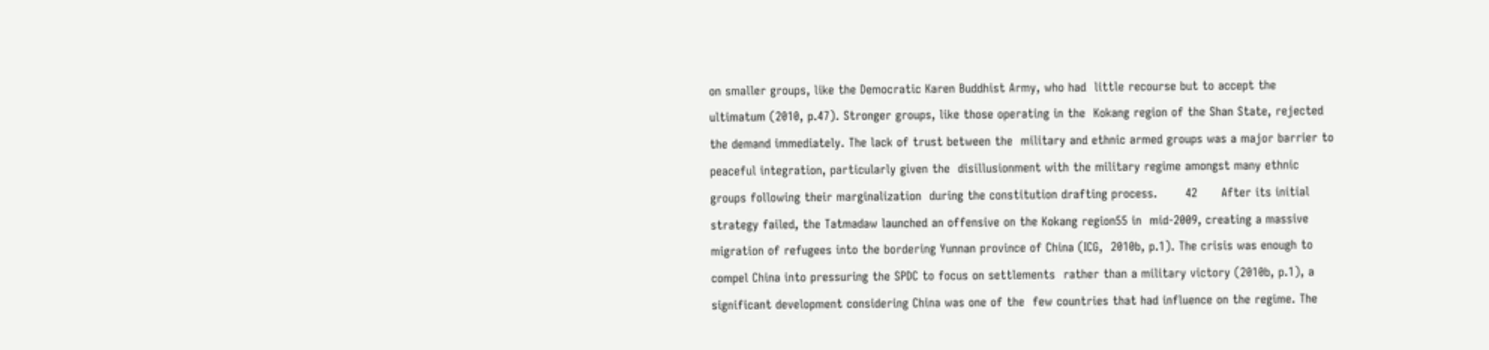on smaller groups, like the Democratic Karen Buddhist Army, who had  little recourse but to accept the ultimatum (2010, p.47). Stronger groups, like those operating in the  Kokang region of the Shan State, rejected the demand immediately. The lack of trust between the  military and ethnic armed groups was a major barrier to peaceful integration, particularly given the  disillusionment with the military regime amongst many ethnic groups following their marginalization  during the constitution drafting process.       42      After its initial strategy failed, the Tatmadaw launched an offensive on the Kokang region55 in  mid‐2009, creating a massive migration of refugees into the bordering Yunnan province of China (ICG,  2010b, p.1). The crisis was enough to compel China into pressuring the SPDC to focus on settlements  rather than a military victory (2010b, p.1), a significant development considering China was one of the  few countries that had influence on the regime. The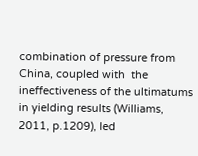combination of pressure from China, coupled with  the ineffectiveness of the ultimatums in yielding results (Williams, 2011, p.1209), led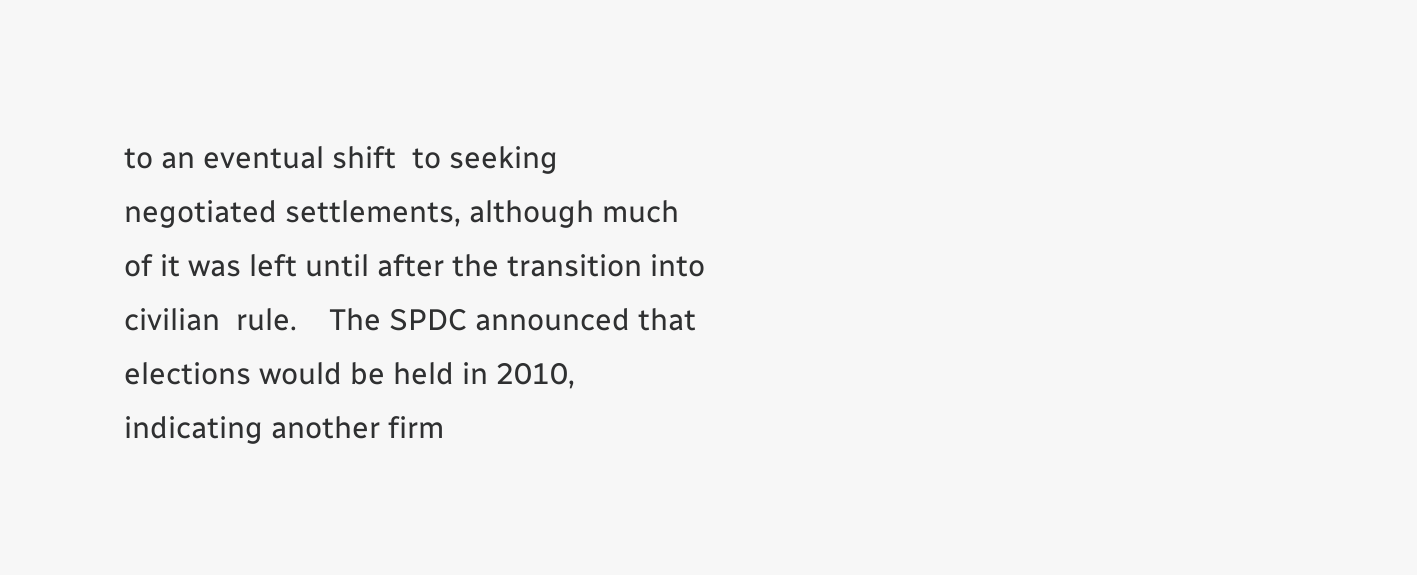to an eventual shift  to seeking negotiated settlements, although much of it was left until after the transition into civilian  rule.    The SPDC announced that elections would be held in 2010, indicating another firm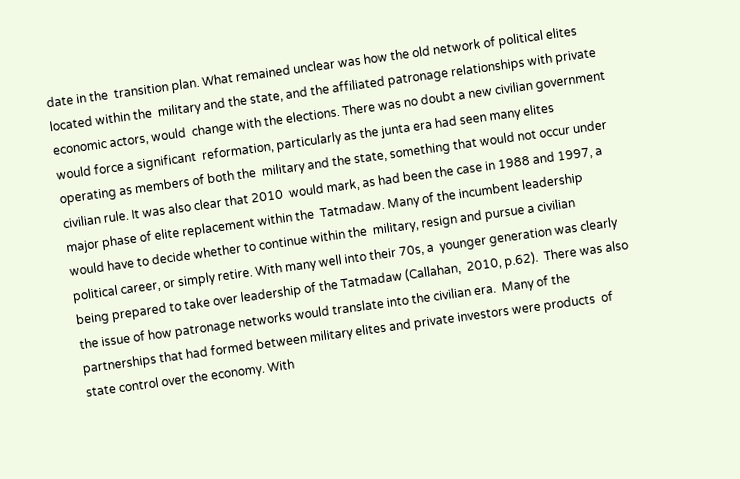date in the  transition plan. What remained unclear was how the old network of political elites located within the  military and the state, and the affiliated patronage relationships with private economic actors, would  change with the elections. There was no doubt a new civilian government would force a significant  reformation, particularly as the junta era had seen many elites operating as members of both the  military and the state, something that would not occur under civilian rule. It was also clear that 2010  would mark, as had been the case in 1988 and 1997, a major phase of elite replacement within the  Tatmadaw. Many of the incumbent leadership would have to decide whether to continue within the  military, resign and pursue a civilian political career, or simply retire. With many well into their 70s, a  younger generation was clearly being prepared to take over leadership of the Tatmadaw (Callahan,  2010, p.62).  There was also the issue of how patronage networks would translate into the civilian era.  Many of the partnerships that had formed between military elites and private investors were products  of state control over the economy. With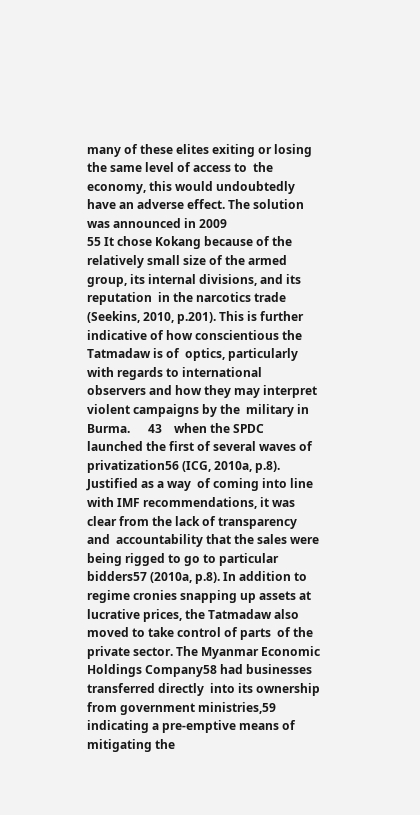many of these elites exiting or losing the same level of access to  the economy, this would undoubtedly have an adverse effect. The solution was announced in 2009                                                               55 It chose Kokang because of the relatively small size of the armed group, its internal divisions, and its reputation  in the narcotics trade (Seekins, 2010, p.201). This is further indicative of how conscientious the Tatmadaw is of  optics, particularly with regards to international observers and how they may interpret violent campaigns by the  military in Burma.      43    when the SPDC launched the first of several waves of privatization56 (ICG, 2010a, p.8). Justified as a way  of coming into line with IMF recommendations, it was clear from the lack of transparency and  accountability that the sales were being rigged to go to particular bidders57 (2010a, p.8). In addition to  regime cronies snapping up assets at lucrative prices, the Tatmadaw also moved to take control of parts  of the private sector. The Myanmar Economic Holdings Company58 had businesses transferred directly  into its ownership from government ministries,59 indicating a pre‐emptive means of mitigating the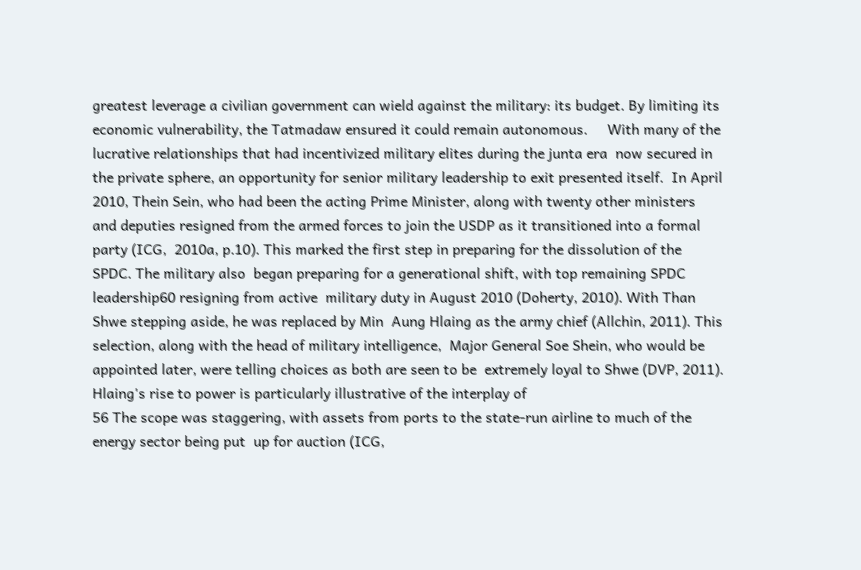greatest leverage a civilian government can wield against the military: its budget. By limiting its  economic vulnerability, the Tatmadaw ensured it could remain autonomous.     With many of the lucrative relationships that had incentivized military elites during the junta era  now secured in the private sphere, an opportunity for senior military leadership to exit presented itself.  In April 2010, Thein Sein, who had been the acting Prime Minister, along with twenty other ministers  and deputies resigned from the armed forces to join the USDP as it transitioned into a formal party (ICG,  2010a, p.10). This marked the first step in preparing for the dissolution of the SPDC. The military also  began preparing for a generational shift, with top remaining SPDC leadership60 resigning from active  military duty in August 2010 (Doherty, 2010). With Than Shwe stepping aside, he was replaced by Min  Aung Hlaing as the army chief (Allchin, 2011). This selection, along with the head of military intelligence,  Major General Soe Shein, who would be appointed later, were telling choices as both are seen to be  extremely loyal to Shwe (DVP, 2011). Hlaing's rise to power is particularly illustrative of the interplay of                                                               56 The scope was staggering, with assets from ports to the state‐run airline to much of the energy sector being put  up for auction (ICG,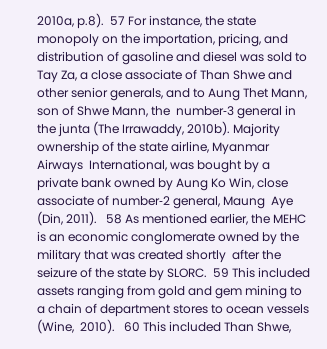2010a, p.8).  57 For instance, the state monopoly on the importation, pricing, and distribution of gasoline and diesel was sold to  Tay Za, a close associate of Than Shwe and other senior generals, and to Aung Thet Mann, son of Shwe Mann, the  number‐3 general in the junta (The Irrawaddy, 2010b). Majority ownership of the state airline, Myanmar Airways  International, was bought by a private bank owned by Aung Ko Win, close associate of number‐2 general, Maung  Aye (Din, 2011).   58 As mentioned earlier, the MEHC is an economic conglomerate owned by the military that was created shortly  after the seizure of the state by SLORC.  59 This included assets ranging from gold and gem mining to a chain of department stores to ocean vessels (Wine,  2010).   60 This included Than Shwe,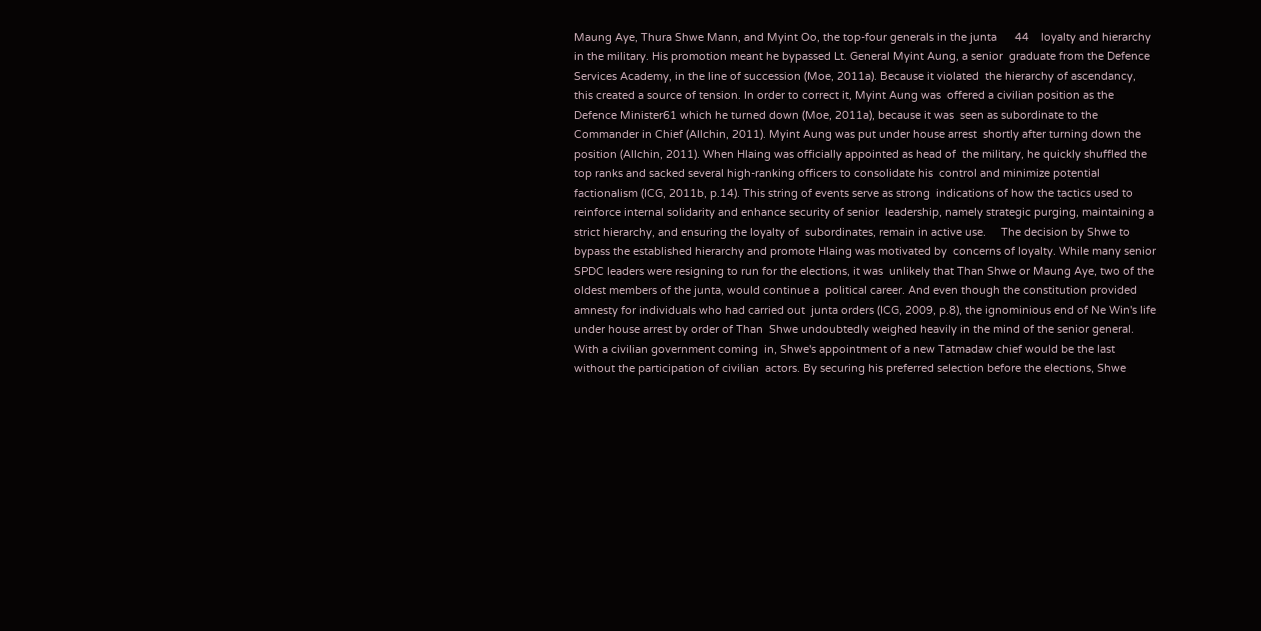Maung Aye, Thura Shwe Mann, and Myint Oo, the top‐four generals in the junta      44    loyalty and hierarchy in the military. His promotion meant he bypassed Lt. General Myint Aung, a senior  graduate from the Defence Services Academy, in the line of succession (Moe, 2011a). Because it violated  the hierarchy of ascendancy, this created a source of tension. In order to correct it, Myint Aung was  offered a civilian position as the Defence Minister61 which he turned down (Moe, 2011a), because it was  seen as subordinate to the Commander in Chief (Allchin, 2011). Myint Aung was put under house arrest  shortly after turning down the position (Allchin, 2011). When Hlaing was officially appointed as head of  the military, he quickly shuffled the top ranks and sacked several high‐ranking officers to consolidate his  control and minimize potential factionalism (ICG, 2011b, p.14). This string of events serve as strong  indications of how the tactics used to reinforce internal solidarity and enhance security of senior  leadership, namely strategic purging, maintaining a strict hierarchy, and ensuring the loyalty of  subordinates, remain in active use.     The decision by Shwe to bypass the established hierarchy and promote Hlaing was motivated by  concerns of loyalty. While many senior SPDC leaders were resigning to run for the elections, it was  unlikely that Than Shwe or Maung Aye, two of the oldest members of the junta, would continue a  political career. And even though the constitution provided amnesty for individuals who had carried out  junta orders (ICG, 2009, p.8), the ignominious end of Ne Win's life under house arrest by order of Than  Shwe undoubtedly weighed heavily in the mind of the senior general. With a civilian government coming  in, Shwe's appointment of a new Tatmadaw chief would be the last without the participation of civilian  actors. By securing his preferred selection before the elections, Shwe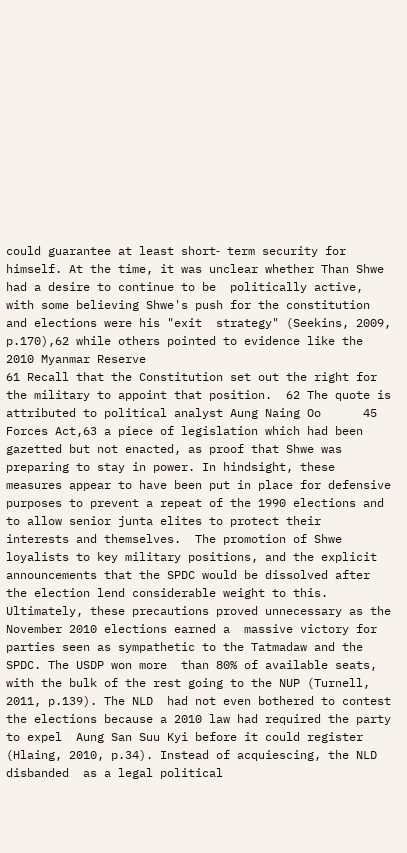could guarantee at least short‐ term security for himself. At the time, it was unclear whether Than Shwe had a desire to continue to be  politically active, with some believing Shwe's push for the constitution and elections were his "exit  strategy" (Seekins, 2009, p.170),62 while others pointed to evidence like the 2010 Myanmar Reserve                                                               61 Recall that the Constitution set out the right for the military to appoint that position.  62 The quote is attributed to political analyst Aung Naing Oo      45    Forces Act,63 a piece of legislation which had been gazetted but not enacted, as proof that Shwe was  preparing to stay in power. In hindsight, these measures appear to have been put in place for defensive  purposes to prevent a repeat of the 1990 elections and to allow senior junta elites to protect their  interests and themselves.  The promotion of Shwe loyalists to key military positions, and the explicit  announcements that the SPDC would be dissolved after the election lend considerable weight to this.    Ultimately, these precautions proved unnecessary as the November 2010 elections earned a  massive victory for parties seen as sympathetic to the Tatmadaw and the SPDC. The USDP won more  than 80% of available seats, with the bulk of the rest going to the NUP (Turnell, 2011, p.139). The NLD  had not even bothered to contest the elections because a 2010 law had required the party to expel  Aung San Suu Kyi before it could register (Hlaing, 2010, p.34). Instead of acquiescing, the NLD disbanded  as a legal political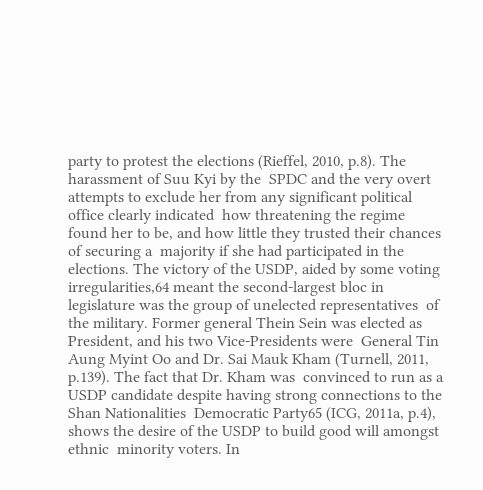party to protest the elections (Rieffel, 2010, p.8). The harassment of Suu Kyi by the  SPDC and the very overt attempts to exclude her from any significant political office clearly indicated  how threatening the regime found her to be, and how little they trusted their chances of securing a  majority if she had participated in the elections. The victory of the USDP, aided by some voting  irregularities,64 meant the second‐largest bloc in legislature was the group of unelected representatives  of the military. Former general Thein Sein was elected as President, and his two Vice‐Presidents were  General Tin Aung Myint Oo and Dr. Sai Mauk Kham (Turnell, 2011, p.139). The fact that Dr. Kham was  convinced to run as a USDP candidate despite having strong connections to the Shan Nationalities  Democratic Party65 (ICG, 2011a, p.4), shows the desire of the USDP to build good will amongst ethnic  minority voters. In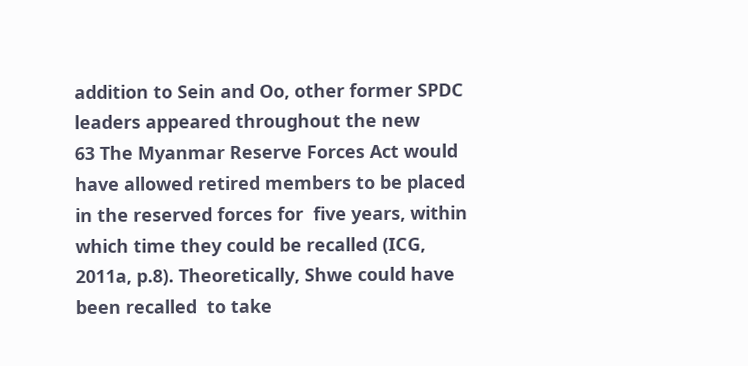addition to Sein and Oo, other former SPDC leaders appeared throughout the new                                                               63 The Myanmar Reserve Forces Act would have allowed retired members to be placed in the reserved forces for  five years, within which time they could be recalled (ICG, 2011a, p.8). Theoretically, Shwe could have been recalled  to take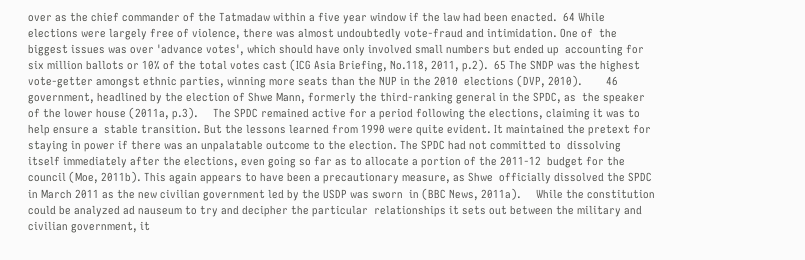over as the chief commander of the Tatmadaw within a five year window if the law had been enacted.  64 While elections were largely free of violence, there was almost undoubtedly vote‐fraud and intimidation. One of  the biggest issues was over 'advance votes', which should have only involved small numbers but ended up  accounting for six million ballots or 10% of the total votes cast (ICG Asia Briefing, No.118, 2011, p.2).  65 The SNDP was the highest vote‐getter amongst ethnic parties, winning more seats than the NUP in the 2010  elections (DVP, 2010).        46    government, headlined by the election of Shwe Mann, formerly the third‐ranking general in the SPDC, as  the speaker of the lower house (2011a, p.3).     The SPDC remained active for a period following the elections, claiming it was to help ensure a  stable transition. But the lessons learned from 1990 were quite evident. It maintained the pretext for  staying in power if there was an unpalatable outcome to the election. The SPDC had not committed to  dissolving itself immediately after the elections, even going so far as to allocate a portion of the 2011‐12  budget for the council (Moe, 2011b). This again appears to have been a precautionary measure, as Shwe  officially dissolved the SPDC in March 2011 as the new civilian government led by the USDP was sworn  in (BBC News, 2011a).     While the constitution could be analyzed ad nauseum to try and decipher the particular  relationships it sets out between the military and civilian government, it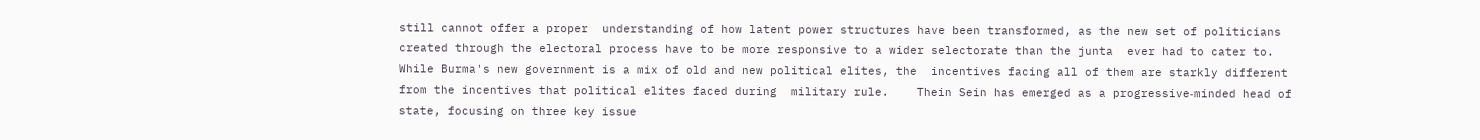still cannot offer a proper  understanding of how latent power structures have been transformed, as the new set of politicians  created through the electoral process have to be more responsive to a wider selectorate than the junta  ever had to cater to. While Burma's new government is a mix of old and new political elites, the  incentives facing all of them are starkly different from the incentives that political elites faced during  military rule.    Thein Sein has emerged as a progressive‐minded head of state, focusing on three key issue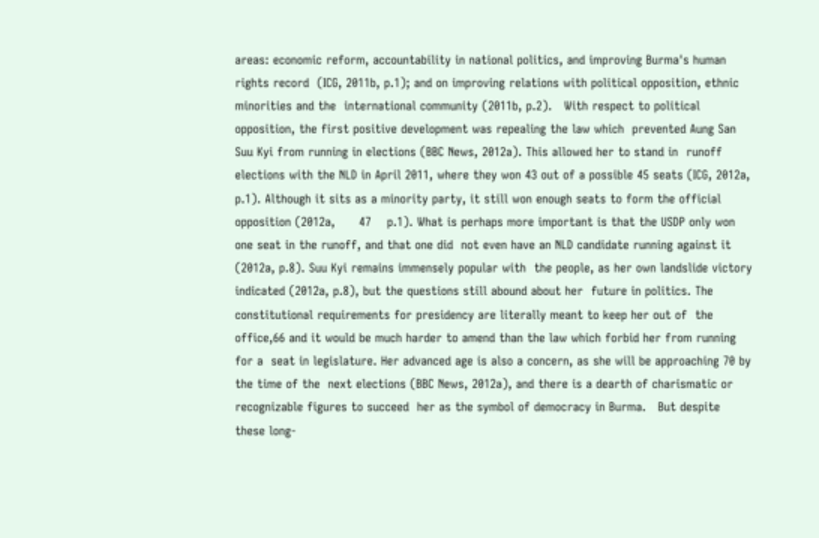areas: economic reform, accountability in national politics, and improving Burma's human rights record  (ICG, 2011b, p.1); and on improving relations with political opposition, ethnic minorities and the  international community (2011b, p.2).   With respect to political opposition, the first positive development was repealing the law which  prevented Aung San Suu Kyi from running in elections (BBC News, 2012a). This allowed her to stand in  runoff elections with the NLD in April 2011, where they won 43 out of a possible 45 seats (ICG, 2012a,  p.1). Although it sits as a minority party, it still won enough seats to form the official opposition (2012a,      47    p.1). What is perhaps more important is that the USDP only won one seat in the runoff, and that one did  not even have an NLD candidate running against it (2012a, p.8). Suu Kyi remains immensely popular with  the people, as her own landslide victory indicated (2012a, p.8), but the questions still abound about her  future in politics. The constitutional requirements for presidency are literally meant to keep her out of  the office,66 and it would be much harder to amend than the law which forbid her from running for a  seat in legislature. Her advanced age is also a concern, as she will be approaching 70 by the time of the  next elections (BBC News, 2012a), and there is a dearth of charismatic or recognizable figures to succeed  her as the symbol of democracy in Burma.   But despite these long‐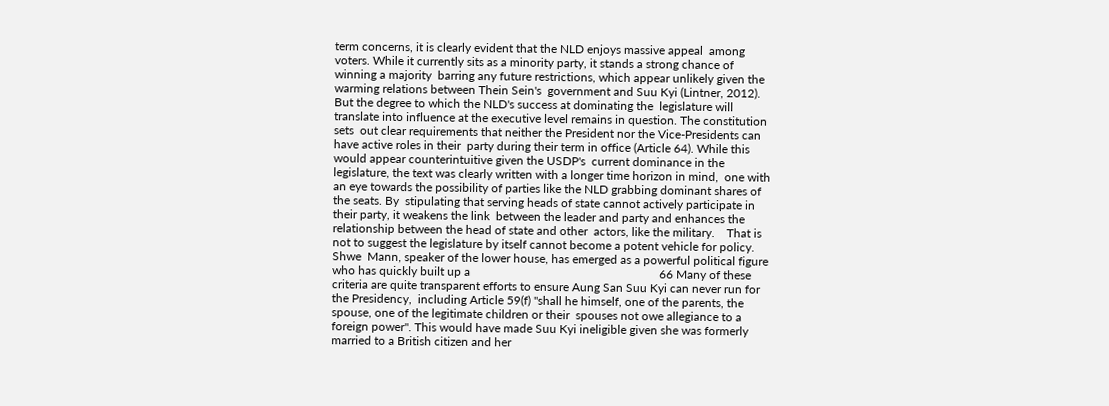term concerns, it is clearly evident that the NLD enjoys massive appeal  among voters. While it currently sits as a minority party, it stands a strong chance of winning a majority  barring any future restrictions, which appear unlikely given the warming relations between Thein Sein's  government and Suu Kyi (Lintner, 2012). But the degree to which the NLD's success at dominating the  legislature will translate into influence at the executive level remains in question. The constitution sets  out clear requirements that neither the President nor the Vice‐Presidents can have active roles in their  party during their term in office (Article 64). While this would appear counterintuitive given the USDP's  current dominance in the legislature, the text was clearly written with a longer time horizon in mind,  one with an eye towards the possibility of parties like the NLD grabbing dominant shares of the seats. By  stipulating that serving heads of state cannot actively participate in their party, it weakens the link  between the leader and party and enhances the relationship between the head of state and other  actors, like the military.    That is not to suggest the legislature by itself cannot become a potent vehicle for policy. Shwe  Mann, speaker of the lower house, has emerged as a powerful political figure who has quickly built up a                                                               66 Many of these criteria are quite transparent efforts to ensure Aung San Suu Kyi can never run for the Presidency,  including Article 59(f) "shall he himself, one of the parents, the spouse, one of the legitimate children or their  spouses not owe allegiance to a foreign power". This would have made Suu Kyi ineligible given she was formerly  married to a British citizen and her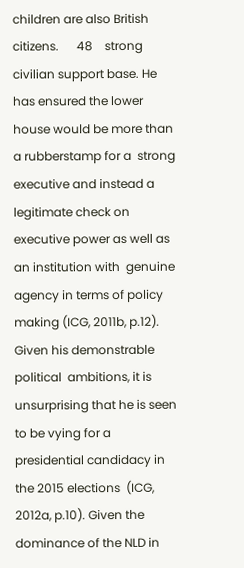children are also British citizens.      48    strong civilian support base. He has ensured the lower house would be more than a rubberstamp for a  strong executive and instead a legitimate check on executive power as well as an institution with  genuine agency in terms of policy making (ICG, 2011b, p.12).  Given his demonstrable political  ambitions, it is unsurprising that he is seen to be vying for a presidential candidacy in the 2015 elections  (ICG, 2012a, p.10). Given the dominance of the NLD in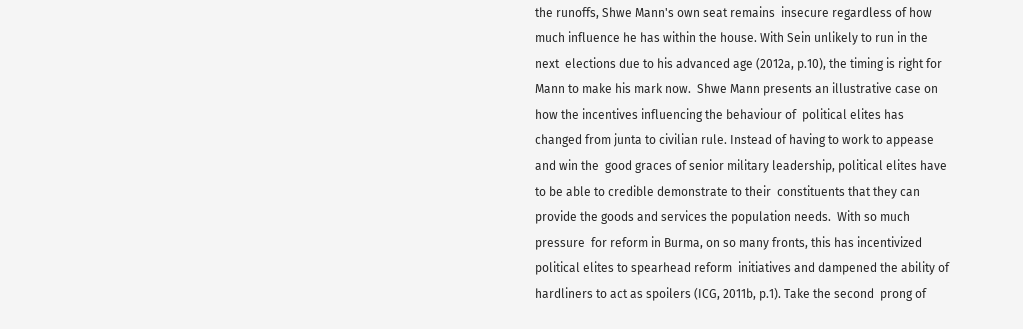the runoffs, Shwe Mann's own seat remains  insecure regardless of how much influence he has within the house. With Sein unlikely to run in the next  elections due to his advanced age (2012a, p.10), the timing is right for Mann to make his mark now.  Shwe Mann presents an illustrative case on how the incentives influencing the behaviour of  political elites has changed from junta to civilian rule. Instead of having to work to appease and win the  good graces of senior military leadership, political elites have to be able to credible demonstrate to their  constituents that they can provide the goods and services the population needs.  With so much pressure  for reform in Burma, on so many fronts, this has incentivized political elites to spearhead reform  initiatives and dampened the ability of hardliners to act as spoilers (ICG, 2011b, p.1). Take the second  prong of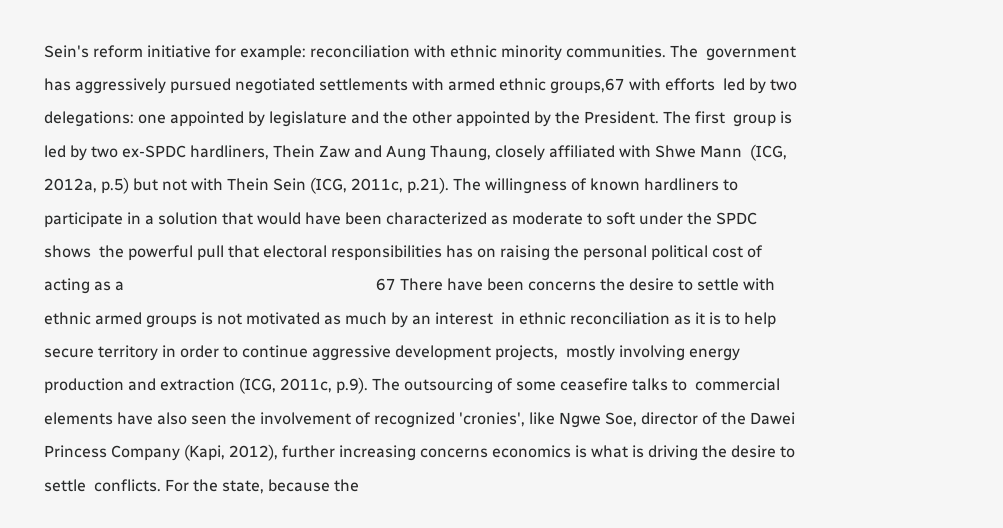Sein's reform initiative for example: reconciliation with ethnic minority communities. The  government has aggressively pursued negotiated settlements with armed ethnic groups,67 with efforts  led by two delegations: one appointed by legislature and the other appointed by the President. The first  group is led by two ex‐SPDC hardliners, Thein Zaw and Aung Thaung, closely affiliated with Shwe Mann  (ICG, 2012a, p.5) but not with Thein Sein (ICG, 2011c, p.21). The willingness of known hardliners to  participate in a solution that would have been characterized as moderate to soft under the SPDC shows  the powerful pull that electoral responsibilities has on raising the personal political cost of acting as a                                                               67 There have been concerns the desire to settle with ethnic armed groups is not motivated as much by an interest  in ethnic reconciliation as it is to help secure territory in order to continue aggressive development projects,  mostly involving energy production and extraction (ICG, 2011c, p.9). The outsourcing of some ceasefire talks to  commercial elements have also seen the involvement of recognized 'cronies', like Ngwe Soe, director of the Dawei  Princess Company (Kapi, 2012), further increasing concerns economics is what is driving the desire to settle  conflicts. For the state, because the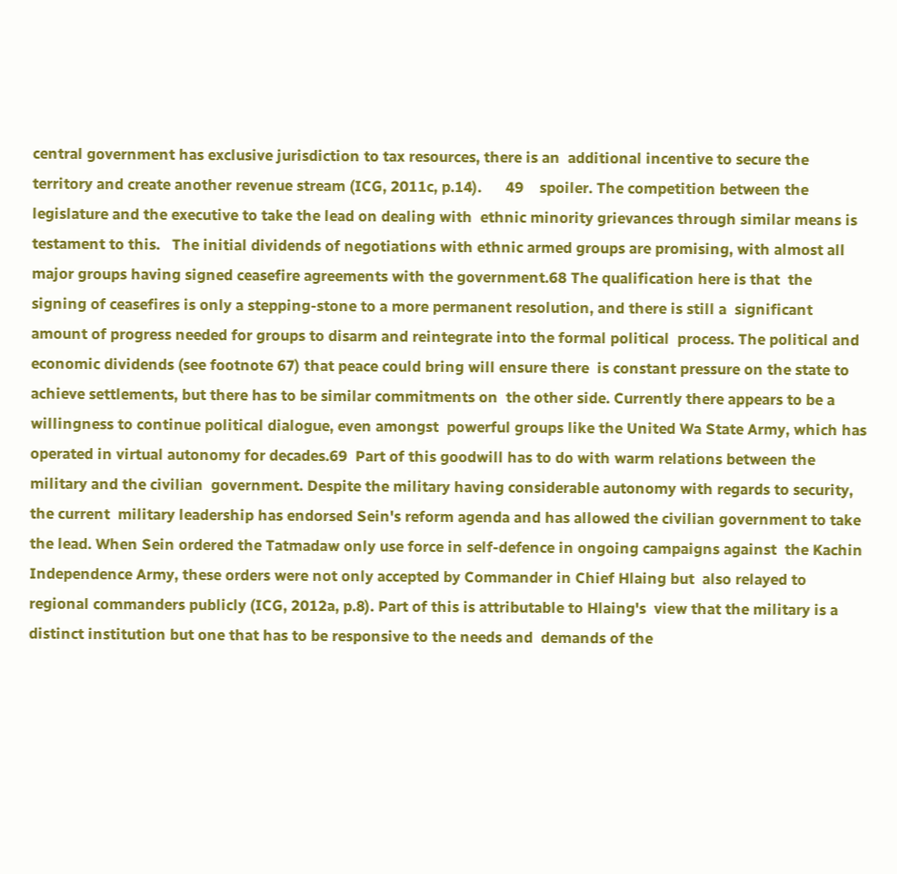central government has exclusive jurisdiction to tax resources, there is an  additional incentive to secure the territory and create another revenue stream (ICG, 2011c, p.14).      49    spoiler. The competition between the legislature and the executive to take the lead on dealing with  ethnic minority grievances through similar means is testament to this.   The initial dividends of negotiations with ethnic armed groups are promising, with almost all  major groups having signed ceasefire agreements with the government.68 The qualification here is that  the signing of ceasefires is only a stepping‐stone to a more permanent resolution, and there is still a  significant amount of progress needed for groups to disarm and reintegrate into the formal political  process. The political and economic dividends (see footnote 67) that peace could bring will ensure there  is constant pressure on the state to achieve settlements, but there has to be similar commitments on  the other side. Currently there appears to be a willingness to continue political dialogue, even amongst  powerful groups like the United Wa State Army, which has operated in virtual autonomy for decades.69  Part of this goodwill has to do with warm relations between the military and the civilian  government. Despite the military having considerable autonomy with regards to security, the current  military leadership has endorsed Sein's reform agenda and has allowed the civilian government to take  the lead. When Sein ordered the Tatmadaw only use force in self‐defence in ongoing campaigns against  the Kachin Independence Army, these orders were not only accepted by Commander in Chief Hlaing but  also relayed to regional commanders publicly (ICG, 2012a, p.8). Part of this is attributable to Hlaing's  view that the military is a distinct institution but one that has to be responsive to the needs and  demands of the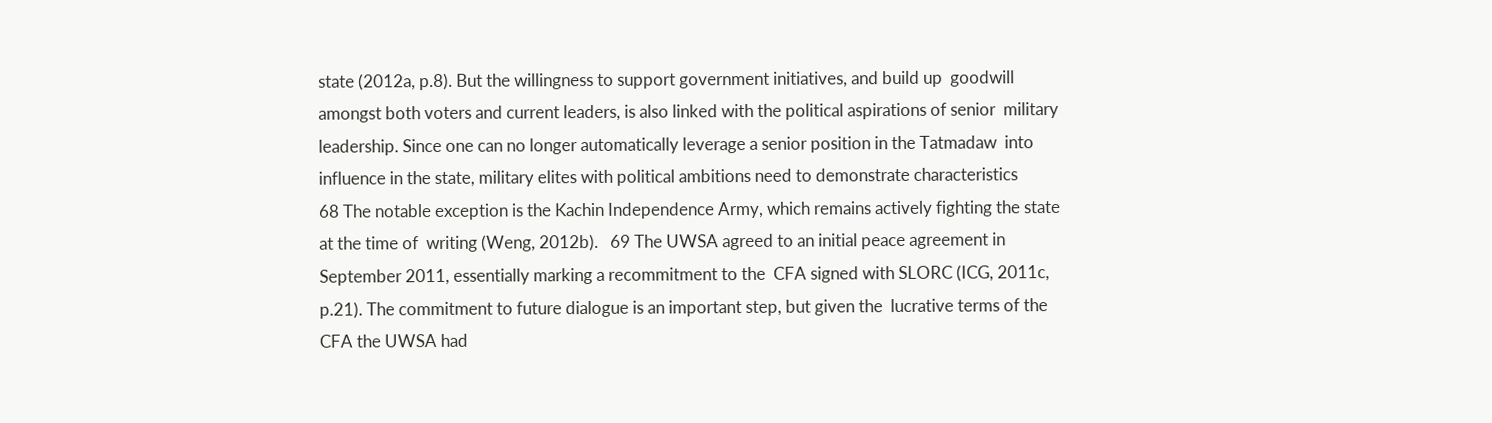state (2012a, p.8). But the willingness to support government initiatives, and build up  goodwill amongst both voters and current leaders, is also linked with the political aspirations of senior  military leadership. Since one can no longer automatically leverage a senior position in the Tatmadaw  into influence in the state, military elites with political ambitions need to demonstrate characteristics                                                               68 The notable exception is the Kachin Independence Army, which remains actively fighting the state at the time of  writing (Weng, 2012b).   69 The UWSA agreed to an initial peace agreement in September 2011, essentially marking a recommitment to the  CFA signed with SLORC (ICG, 2011c, p.21). The commitment to future dialogue is an important step, but given the  lucrative terms of the CFA the UWSA had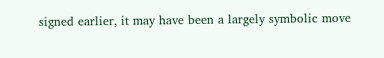signed earlier, it may have been a largely symbolic move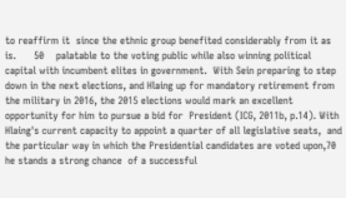to reaffirm it  since the ethnic group benefited considerably from it as is.      50    palatable to the voting public while also winning political capital with incumbent elites in government.  With Sein preparing to step down in the next elections, and Hlaing up for mandatory retirement from  the military in 2016, the 2015 elections would mark an excellent opportunity for him to pursue a bid for  President (ICG, 2011b, p.14). With Hlaing's current capacity to appoint a quarter of all legislative seats,  and the particular way in which the Presidential candidates are voted upon,70 he stands a strong chance  of a successful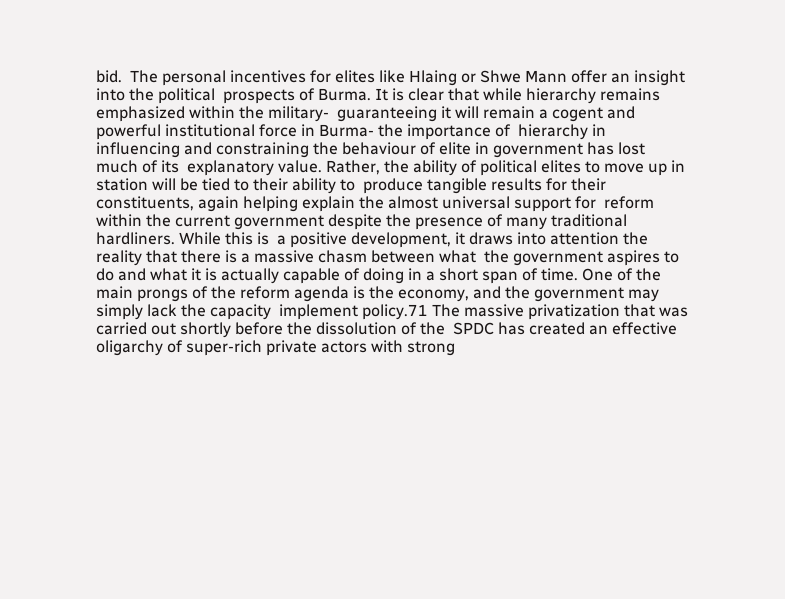bid.  The personal incentives for elites like Hlaing or Shwe Mann offer an insight into the political  prospects of Burma. It is clear that while hierarchy remains emphasized within the military‐  guaranteeing it will remain a cogent and powerful institutional force in Burma‐ the importance of  hierarchy in influencing and constraining the behaviour of elite in government has lost much of its  explanatory value. Rather, the ability of political elites to move up in station will be tied to their ability to  produce tangible results for their constituents, again helping explain the almost universal support for  reform within the current government despite the presence of many traditional hardliners. While this is  a positive development, it draws into attention the reality that there is a massive chasm between what  the government aspires to do and what it is actually capable of doing in a short span of time. One of the  main prongs of the reform agenda is the economy, and the government may simply lack the capacity  implement policy.71 The massive privatization that was carried out shortly before the dissolution of the  SPDC has created an effective oligarchy of super‐rich private actors with strong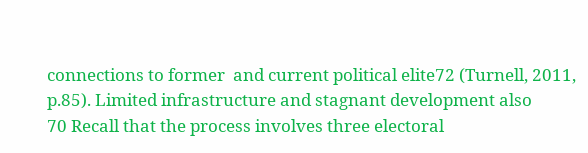connections to former  and current political elite72 (Turnell, 2011, p.85). Limited infrastructure and stagnant development also                                                               70 Recall that the process involves three electoral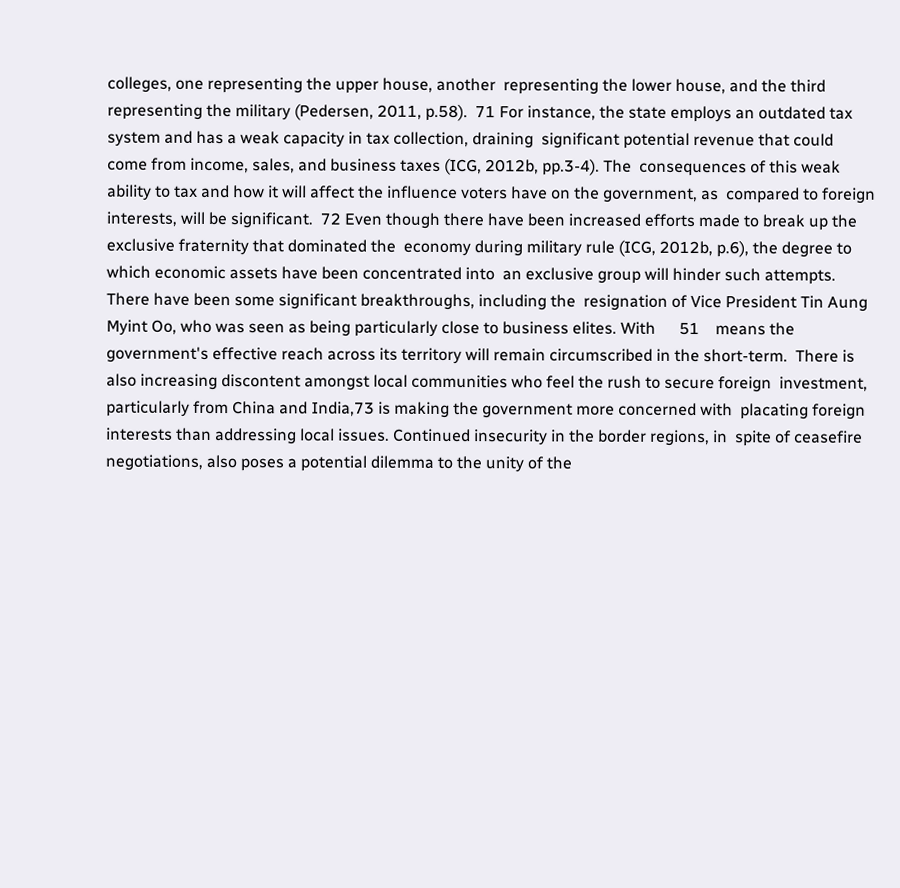colleges, one representing the upper house, another  representing the lower house, and the third representing the military (Pedersen, 2011, p.58).  71 For instance, the state employs an outdated tax system and has a weak capacity in tax collection, draining  significant potential revenue that could come from income, sales, and business taxes (ICG, 2012b, pp.3‐4). The  consequences of this weak ability to tax and how it will affect the influence voters have on the government, as  compared to foreign interests, will be significant.  72 Even though there have been increased efforts made to break up the exclusive fraternity that dominated the  economy during military rule (ICG, 2012b, p.6), the degree to which economic assets have been concentrated into  an exclusive group will hinder such attempts. There have been some significant breakthroughs, including the  resignation of Vice President Tin Aung Myint Oo, who was seen as being particularly close to business elites. With      51    means the government's effective reach across its territory will remain circumscribed in the short‐term.  There is also increasing discontent amongst local communities who feel the rush to secure foreign  investment, particularly from China and India,73 is making the government more concerned with  placating foreign interests than addressing local issues. Continued insecurity in the border regions, in  spite of ceasefire negotiations, also poses a potential dilemma to the unity of the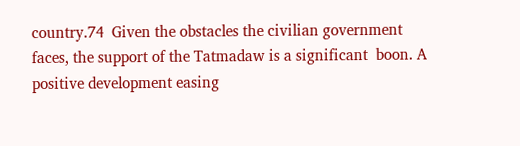country.74  Given the obstacles the civilian government faces, the support of the Tatmadaw is a significant  boon. A positive development easing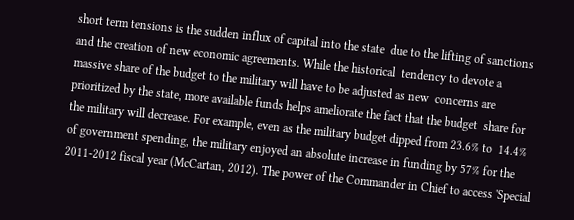short term tensions is the sudden influx of capital into the state  due to the lifting of sanctions and the creation of new economic agreements. While the historical  tendency to devote a massive share of the budget to the military will have to be adjusted as new  concerns are prioritized by the state, more available funds helps ameliorate the fact that the budget  share for the military will decrease. For example, even as the military budget dipped from 23.6% to  14.4% of government spending, the military enjoyed an absolute increase in funding by 57% for the  2011‐2012 fiscal year (McCartan, 2012). The power of the Commander in Chief to access 'Special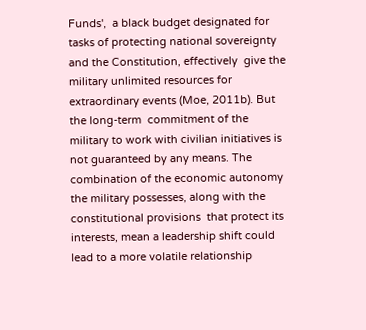Funds',  a black budget designated for tasks of protecting national sovereignty and the Constitution, effectively  give the military unlimited resources for extraordinary events (Moe, 2011b). But the long‐term  commitment of the military to work with civilian initiatives is not guaranteed by any means. The  combination of the economic autonomy the military possesses, along with the constitutional provisions  that protect its interests, mean a leadership shift could lead to a more volatile relationship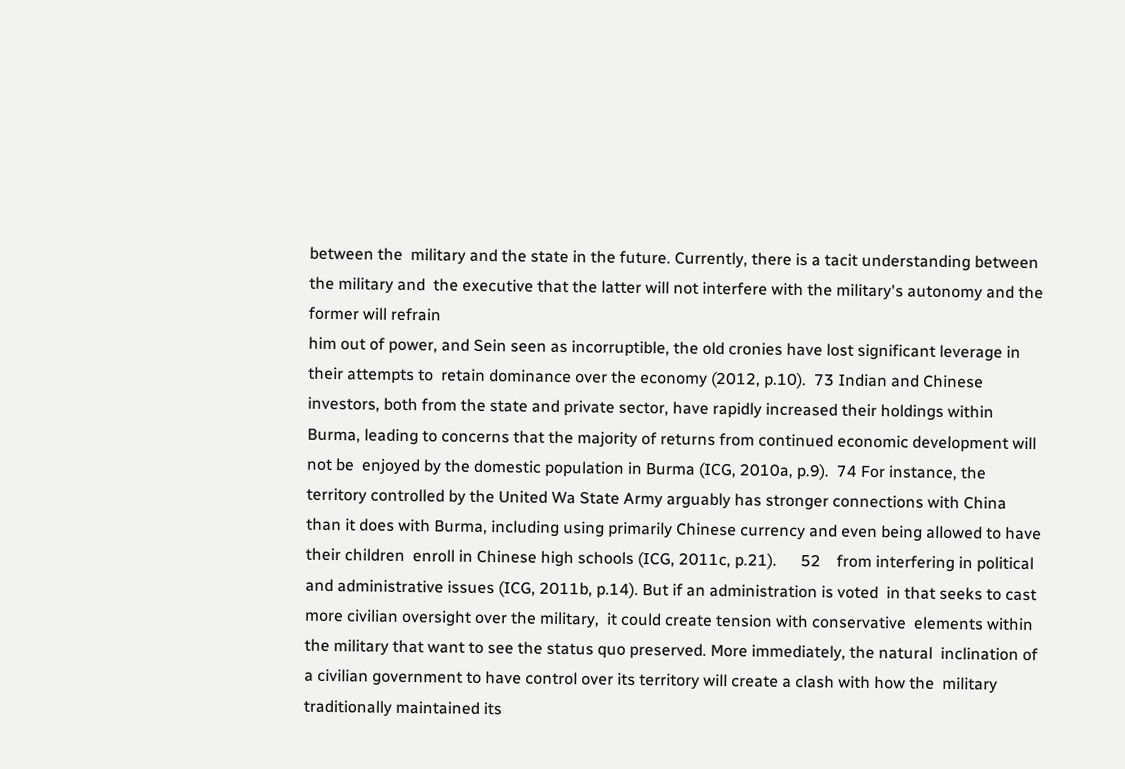between the  military and the state in the future. Currently, there is a tacit understanding between the military and  the executive that the latter will not interfere with the military's autonomy and the former will refrain                                                                                                                                                                                                  him out of power, and Sein seen as incorruptible, the old cronies have lost significant leverage in their attempts to  retain dominance over the economy (2012, p.10).  73 Indian and Chinese investors, both from the state and private sector, have rapidly increased their holdings within  Burma, leading to concerns that the majority of returns from continued economic development will not be  enjoyed by the domestic population in Burma (ICG, 2010a, p.9).  74 For instance, the territory controlled by the United Wa State Army arguably has stronger connections with China  than it does with Burma, including using primarily Chinese currency and even being allowed to have their children  enroll in Chinese high schools (ICG, 2011c, p.21).      52    from interfering in political and administrative issues (ICG, 2011b, p.14). But if an administration is voted  in that seeks to cast more civilian oversight over the military,  it could create tension with conservative  elements within the military that want to see the status quo preserved. More immediately, the natural  inclination of a civilian government to have control over its territory will create a clash with how the  military traditionally maintained its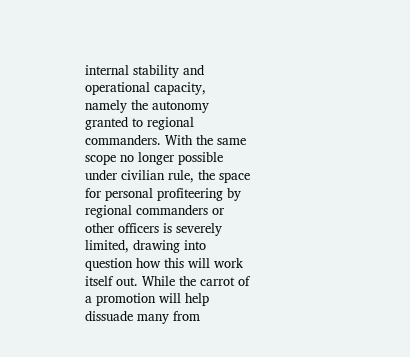internal stability and operational capacity, namely the autonomy  granted to regional commanders. With the same scope no longer possible under civilian rule, the space  for personal profiteering by regional commanders or other officers is severely limited, drawing into  question how this will work itself out. While the carrot of a promotion will help dissuade many from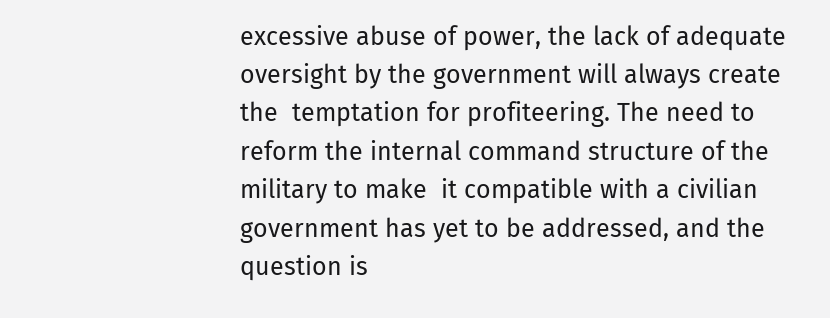excessive abuse of power, the lack of adequate oversight by the government will always create the  temptation for profiteering. The need to reform the internal command structure of the military to make  it compatible with a civilian government has yet to be addressed, and the question is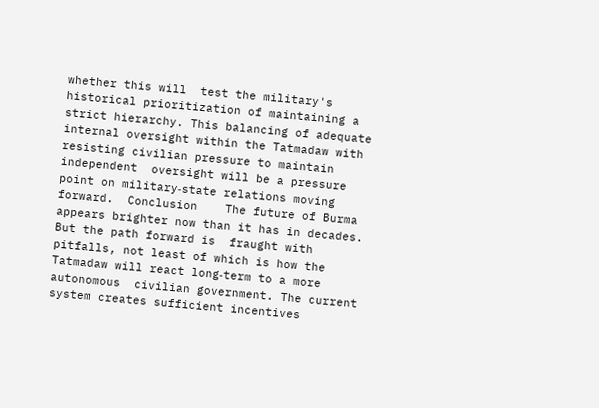whether this will  test the military's historical prioritization of maintaining a strict hierarchy. This balancing of adequate  internal oversight within the Tatmadaw with resisting civilian pressure to maintain independent  oversight will be a pressure point on military‐state relations moving forward.  Conclusion    The future of Burma appears brighter now than it has in decades. But the path forward is  fraught with pitfalls, not least of which is how the Tatmadaw will react long‐term to a more autonomous  civilian government. The current system creates sufficient incentives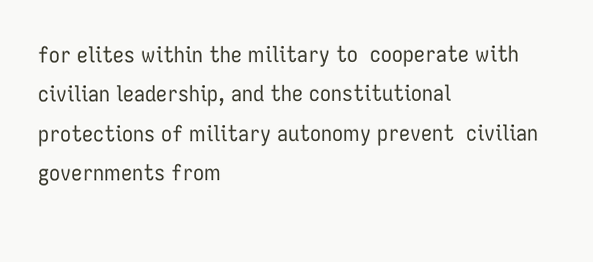for elites within the military to  cooperate with civilian leadership, and the constitutional protections of military autonomy prevent  civilian governments from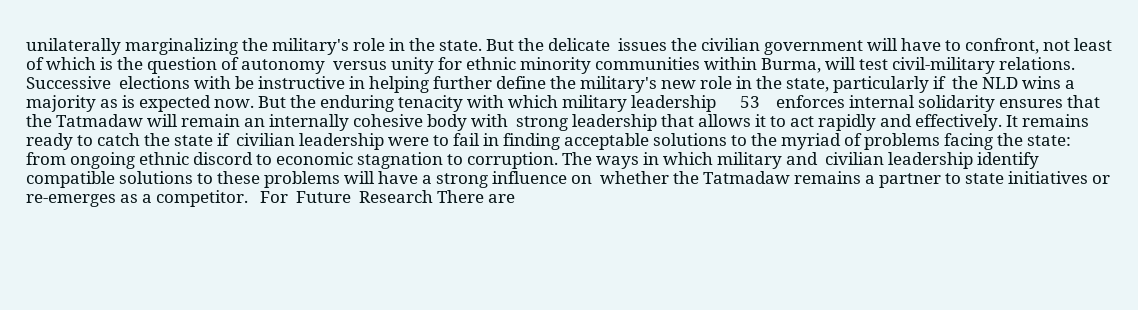unilaterally marginalizing the military's role in the state. But the delicate  issues the civilian government will have to confront, not least of which is the question of autonomy  versus unity for ethnic minority communities within Burma, will test civil‐military relations. Successive  elections with be instructive in helping further define the military's new role in the state, particularly if  the NLD wins a majority as is expected now. But the enduring tenacity with which military leadership      53    enforces internal solidarity ensures that the Tatmadaw will remain an internally cohesive body with  strong leadership that allows it to act rapidly and effectively. It remains ready to catch the state if  civilian leadership were to fail in finding acceptable solutions to the myriad of problems facing the state:  from ongoing ethnic discord to economic stagnation to corruption. The ways in which military and  civilian leadership identify compatible solutions to these problems will have a strong influence on  whether the Tatmadaw remains a partner to state initiatives or re‐emerges as a competitor.   For  Future  Research There are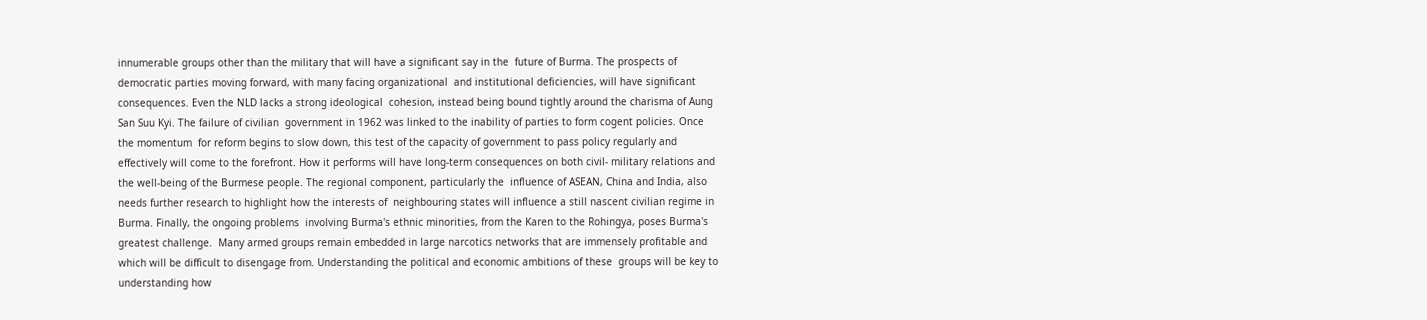innumerable groups other than the military that will have a significant say in the  future of Burma. The prospects of democratic parties moving forward, with many facing organizational  and institutional deficiencies, will have significant consequences. Even the NLD lacks a strong ideological  cohesion, instead being bound tightly around the charisma of Aung San Suu Kyi. The failure of civilian  government in 1962 was linked to the inability of parties to form cogent policies. Once the momentum  for reform begins to slow down, this test of the capacity of government to pass policy regularly and  effectively will come to the forefront. How it performs will have long‐term consequences on both civil‐ military relations and the well‐being of the Burmese people. The regional component, particularly the  influence of ASEAN, China and India, also needs further research to highlight how the interests of  neighbouring states will influence a still nascent civilian regime in Burma. Finally, the ongoing problems  involving Burma's ethnic minorities, from the Karen to the Rohingya, poses Burma's greatest challenge.  Many armed groups remain embedded in large narcotics networks that are immensely profitable and  which will be difficult to disengage from. Understanding the political and economic ambitions of these  groups will be key to understanding how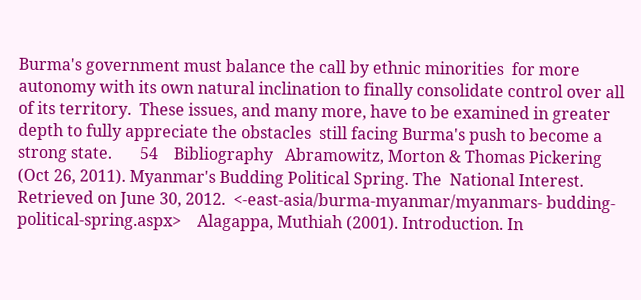Burma's government must balance the call by ethnic minorities  for more autonomy with its own natural inclination to finally consolidate control over all of its territory.  These issues, and many more, have to be examined in greater depth to fully appreciate the obstacles  still facing Burma's push to become a strong state.       54    Bibliography   Abramowitz, Morton & Thomas Pickering (Oct 26, 2011). Myanmar's Budding Political Spring. The  National Interest. Retrieved on June 30, 2012.  <‐east‐asia/burma‐myanmar/myanmars‐ budding‐political‐spring.aspx>    Alagappa, Muthiah (2001). Introduction. In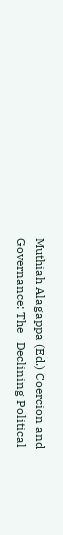Muthiah Alagappa (Ed.) Coercion and Governance: The   Declining Political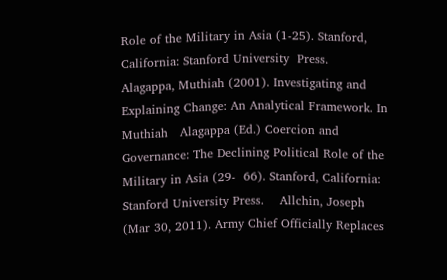Role of the Military in Asia (1‐25). Stanford, California: Stanford University  Press.    Alagappa, Muthiah (2001). Investigating and Explaining Change: An Analytical Framework. In Muthiah   Alagappa (Ed.) Coercion and Governance: The Declining Political Role of the Military in Asia (29‐  66). Stanford, California: Stanford University Press.    Allchin, Joseph (Mar 30, 2011). Army Chief Officially Replaces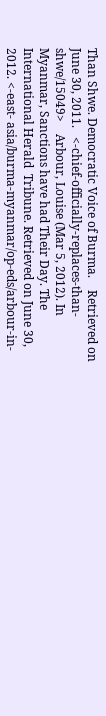Than Shwe. Democratic Voice of Burma.    Retrieved on June 30, 2011.   <‐chief‐officially‐replaces‐than‐shwe/15049>    Arbour, Louise (Mar 5, 2012). In Myanmar, Sanctions have had Their Day. The International Herald  Tribune. Retrieved on June 30, 2012. <‐east‐ asia/burma‐myanmar/op‐eds/arbour‐in‐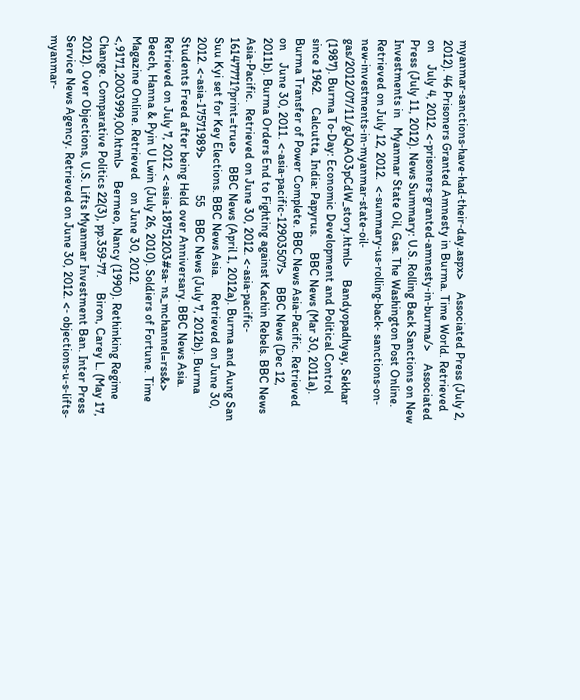myanmar‐sanctions‐have‐had‐their‐day.aspx>    Associated Press (July 2, 2012). 46 Prisoners Granted Amnesty in Burma. Time World. Retrieved on    July 4, 2012. <‐prisoners‐granted‐amnesty‐in‐burma/>    Associated Press (July 11, 2012). News Summary: U.S. Rolling Back Sanctions on New Investments in   Myanmar State Oil, Gas. The Washington Post Online. Retrieved on July 12, 2012.  <‐summary‐us‐rolling‐back‐ sanctions‐on‐new‐investments‐in‐myanmar‐state‐oil‐ gas/2012/07/11/gJQAO3pCdW_story.html>    Bandyopadhyay, Sekhar (1987). Burma To‐Day: Economic Development and Political Control since 1962.    Calcutta, India: Papyrus.     BBC News (Mar 30, 2011a). Burma Transfer of Power Complete. BBC News Asia‐Pacific. Retrieved on    June 30, 2011. <‐asia‐pacific‐12903507>    BBC News (Dec 12, 2011b). Burma Orders End to Fighting against Kachin Rebels. BBC News Asia‐Pacific.  Retrieved on June 30, 2012. <‐asia‐pacific‐ 16147771?print=true>    BBC News (April 1, 2012a). Burma and Aung San Suu Kyi set for Key Elections. BBC News Asia.     Retrieved on June 30, 2012. <‐asia‐17571989>            55    BBC News (July 7, 2012b). Burma Students Freed after being Held over Anniversary. BBC News Asia.  Retrieved on July 7, 2012. <‐asia‐18751203#sa‐ ns_mchannel=rss&>    Beech, Hanna & Pyin U Lwin (July 26, 2010). Soldiers of Fortune. Time Magazine Online. Retrieved    on June 30, 2012. <,9171,2003999,00.html>    Bermeo, Nancy (1990). Rethinking Regime Change. Comparative Politics 22(3), pp.359‐77.     Biron, Carey L. (May 17, 2012). Over Objections, U.S. Lifts Myanmar Investment Ban. Inter Press  Service News Agency. Retrieved on June 30, 2012. <‐ objections‐u‐s‐lifts‐myanmar‐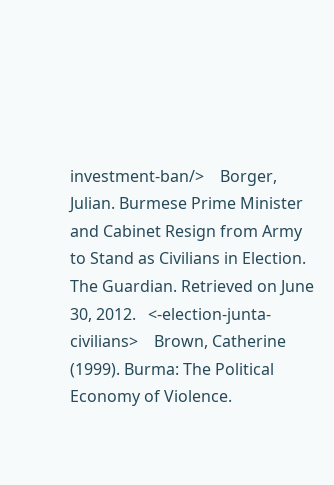investment‐ban/>    Borger, Julian. Burmese Prime Minister and Cabinet Resign from Army to Stand as Civilians in Election.    The Guardian. Retrieved on June 30, 2012.   <‐election‐junta‐civilians>    Brown, Catherine (1999). Burma: The Political Economy of Violence.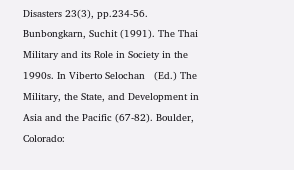Disasters 23(3), pp.234‐56.    Bunbongkarn, Suchit (1991). The Thai Military and its Role in Society in the 1990s. In Viberto Selochan   (Ed.) The Military, the State, and Development in Asia and the Pacific (67‐82). Boulder, Colorado: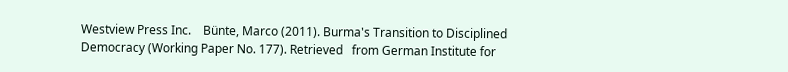Westview Press Inc.    Bünte, Marco (2011). Burma's Transition to Disciplined Democracy (Working Paper No. 177). Retrieved   from German Institute for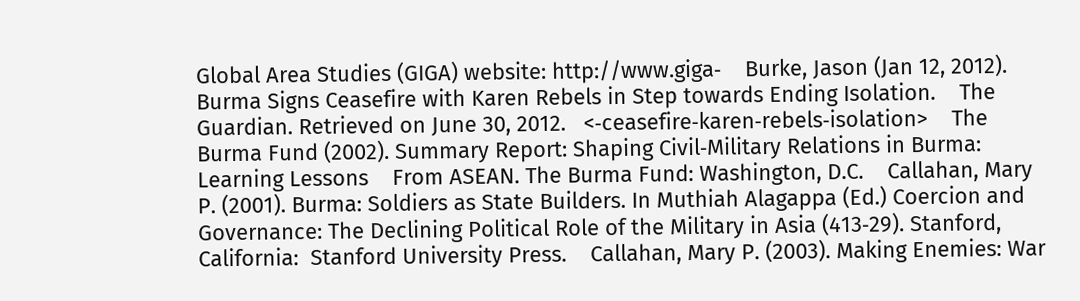Global Area Studies (GIGA) website: http://www.giga‐    Burke, Jason (Jan 12, 2012). Burma Signs Ceasefire with Karen Rebels in Step towards Ending Isolation.    The Guardian. Retrieved on June 30, 2012.   <‐ceasefire‐karen‐rebels‐isolation>    The Burma Fund (2002). Summary Report: Shaping Civil‐Military Relations in Burma: Learning Lessons    From ASEAN. The Burma Fund: Washington, D.C.    Callahan, Mary P. (2001). Burma: Soldiers as State Builders. In Muthiah Alagappa (Ed.) Coercion and   Governance: The Declining Political Role of the Military in Asia (413‐29). Stanford, California:  Stanford University Press.    Callahan, Mary P. (2003). Making Enemies: War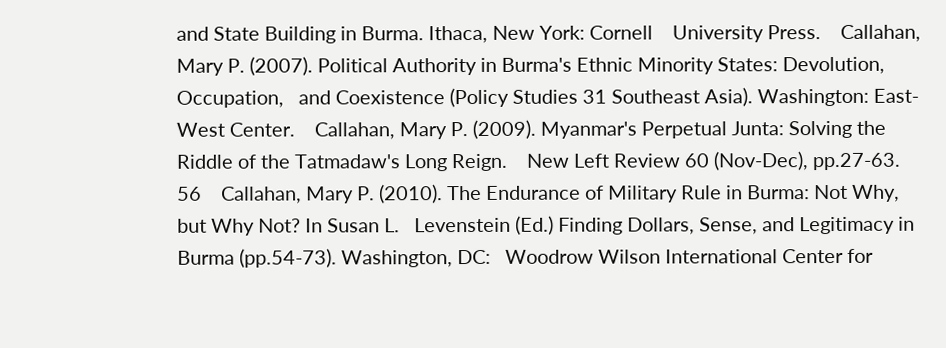and State Building in Burma. Ithaca, New York: Cornell    University Press.    Callahan, Mary P. (2007). Political Authority in Burma's Ethnic Minority States: Devolution, Occupation,   and Coexistence (Policy Studies 31 Southeast Asia). Washington: East‐West Center.    Callahan, Mary P. (2009). Myanmar's Perpetual Junta: Solving the Riddle of the Tatmadaw's Long Reign.    New Left Review 60 (Nov‐Dec), pp.27‐63.          56    Callahan, Mary P. (2010). The Endurance of Military Rule in Burma: Not Why, but Why Not? In Susan L.   Levenstein (Ed.) Finding Dollars, Sense, and Legitimacy in Burma (pp.54‐73). Washington, DC:   Woodrow Wilson International Center for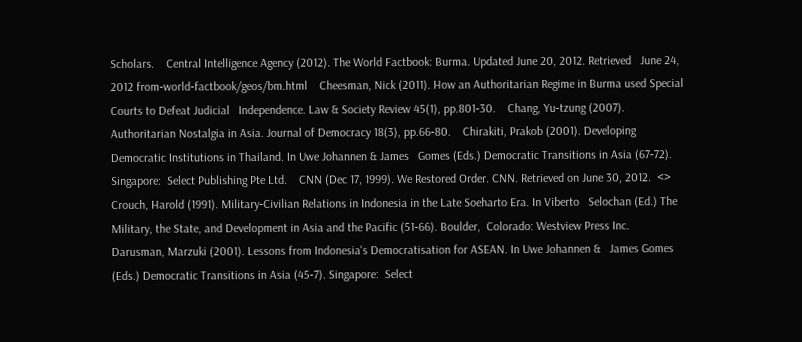Scholars.    Central Intelligence Agency (2012). The World Factbook: Burma. Updated June 20, 2012. Retrieved   June 24, 2012 from‐world‐factbook/geos/bm.html    Cheesman, Nick (2011). How an Authoritarian Regime in Burma used Special Courts to Defeat Judicial   Independence. Law & Society Review 45(1), pp.801‐30.    Chang, Yu‐tzung (2007). Authoritarian Nostalgia in Asia. Journal of Democracy 18(3), pp.66‐80.    Chirakiti, Prakob (2001). Developing Democratic Institutions in Thailand. In Uwe Johannen & James   Gomes (Eds.) Democratic Transitions in Asia (67‐72). Singapore:  Select Publishing Pte Ltd.    CNN (Dec 17, 1999). We Restored Order. CNN. Retrieved on June 30, 2012.  <>    Crouch, Harold (1991). Military‐Civilian Relations in Indonesia in the Late Soeharto Era. In Viberto   Selochan (Ed.) The Military, the State, and Development in Asia and the Pacific (51‐66). Boulder,  Colorado: Westview Press Inc.    Darusman, Marzuki (2001). Lessons from Indonesia's Democratisation for ASEAN. In Uwe Johannen &   James Gomes (Eds.) Democratic Transitions in Asia (45‐7). Singapore:  Select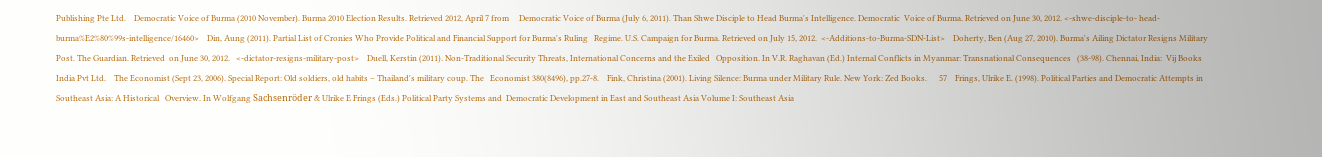Publishing Pte Ltd.    Democratic Voice of Burma (2010 November). Burma 2010 Election Results. Retrieved 2012, April 7 from     Democratic Voice of Burma (July 6, 2011). Than Shwe Disciple to Head Burma's Intelligence. Democratic  Voice of Burma. Retrieved on June 30, 2012. <‐shwe‐disciple‐to‐ head‐burma%E2%80%99s‐intelligence/16460>    Din, Aung (2011). Partial List of Cronies Who Provide Political and Financial Support for Burma's Ruling   Regime. U.S. Campaign for Burma. Retrieved on July 15, 2012.  <‐Additions‐to‐Burma‐SDN‐List>    Doherty, Ben (Aug 27, 2010). Burma's Ailing Dictator Resigns Military Post. The Guardian. Retrieved  on June 30, 2012.   <‐dictator‐resigns‐military‐post>    Duell, Kerstin (2011). Non‐Traditional Security Threats, International Concerns and the Exiled   Opposition. In V.R. Raghavan (Ed.) Internal Conflicts in Myanmar: Transnational Consequences   (38‐98). Chennai, India:  Vij Books India Pvt Ltd.    The Economist (Sept 23, 2006). Special Report: Old soldiers, old habits – Thailand's military coup. The   Economist 380(8496), pp.27‐8.    Fink, Christina (2001). Living Silence: Burma under Military Rule. New York: Zed Books.      57    Frings, Ulrike E. (1998). Political Parties and Democratic Attempts in Southeast Asia: A Historical   Overview. In Wolfgang Sachsenröder & Ulrike E Frings (Eds.) Political Party Systems and  Democratic Development in East and Southeast Asia Volume I: Southeast Asia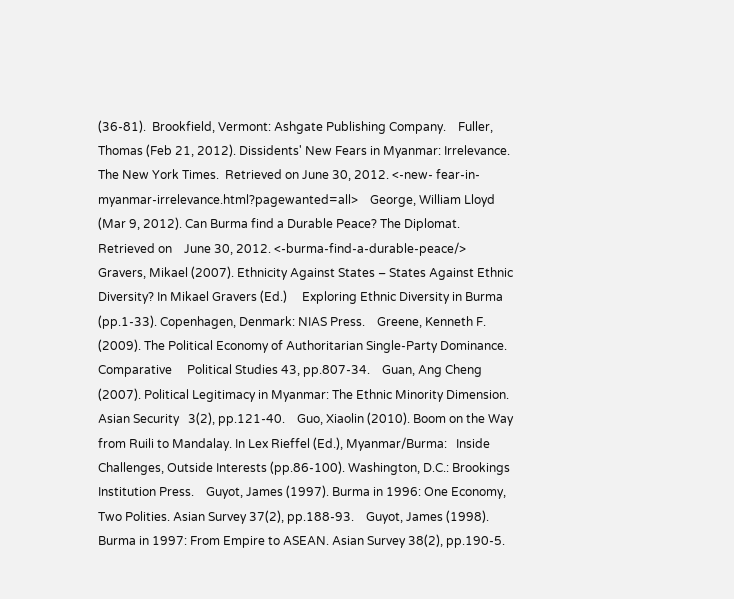(36‐81).  Brookfield, Vermont: Ashgate Publishing Company.    Fuller, Thomas (Feb 21, 2012). Dissidents' New Fears in Myanmar: Irrelevance. The New York Times.  Retrieved on June 30, 2012. <‐new‐ fear‐in‐myanmar‐irrelevance.html?pagewanted=all>    George, William Lloyd (Mar 9, 2012). Can Burma find a Durable Peace? The Diplomat. Retrieved on    June 30, 2012. <‐burma‐find‐a‐durable‐peace/>    Gravers, Mikael (2007). Ethnicity Against States – States Against Ethnic Diversity? In Mikael Gravers (Ed.)     Exploring Ethnic Diversity in Burma (pp.1‐33). Copenhagen, Denmark: NIAS Press.    Greene, Kenneth F. (2009). The Political Economy of Authoritarian Single‐Party Dominance. Comparative     Political Studies 43, pp.807‐34.    Guan, Ang Cheng (2007). Political Legitimacy in Myanmar: The Ethnic Minority Dimension. Asian Security   3(2), pp.121‐40.    Guo, Xiaolin (2010). Boom on the Way from Ruili to Mandalay. In Lex Rieffel (Ed.), Myanmar/Burma:   Inside Challenges, Outside Interests (pp.86‐100). Washington, D.C.: Brookings Institution Press.    Guyot, James (1997). Burma in 1996: One Economy, Two Polities. Asian Survey 37(2), pp.188‐93.    Guyot, James (1998). Burma in 1997: From Empire to ASEAN. Asian Survey 38(2), pp.190‐5.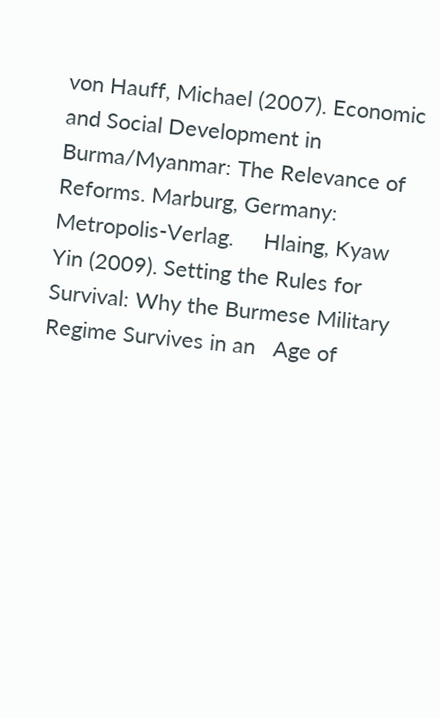von Hauff, Michael (2007). Economic and Social Development in Burma/Myanmar: The Relevance of   Reforms. Marburg, Germany: Metropolis‐Verlag.     Hlaing, Kyaw Yin (2009). Setting the Rules for Survival: Why the Burmese Military Regime Survives in an   Age of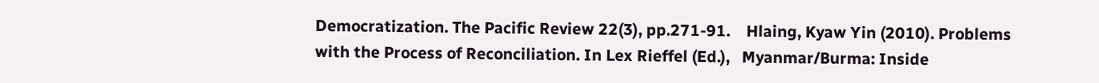Democratization. The Pacific Review 22(3), pp.271‐91.    Hlaing, Kyaw Yin (2010). Problems with the Process of Reconciliation. In Lex Rieffel (Ed.),   Myanmar/Burma: Inside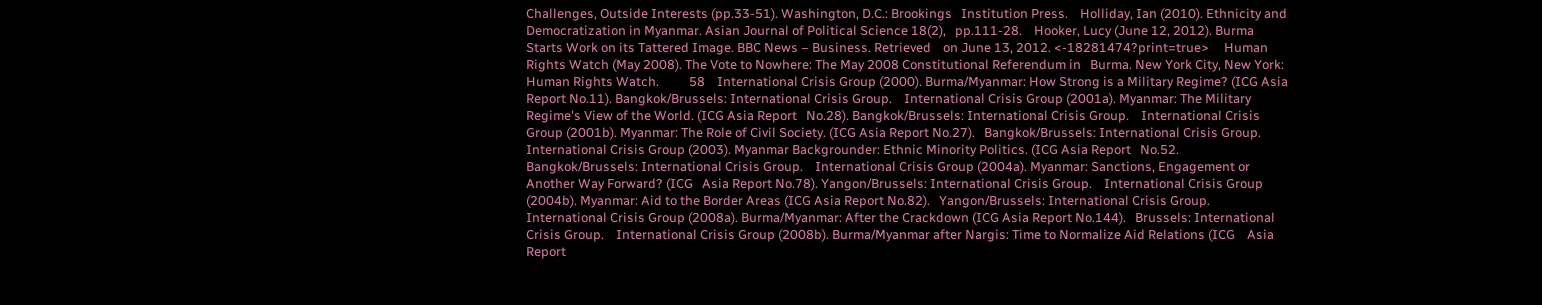Challenges, Outside Interests (pp.33‐51). Washington, D.C.: Brookings   Institution Press.    Holliday, Ian (2010). Ethnicity and Democratization in Myanmar. Asian Journal of Political Science 18(2),   pp.111‐28.    Hooker, Lucy (June 12, 2012). Burma Starts Work on its Tattered Image. BBC News – Business. Retrieved    on June 13, 2012. <‐18281474?print=true>     Human Rights Watch (May 2008). The Vote to Nowhere: The May 2008 Constitutional Referendum in   Burma. New York City, New York: Human Rights Watch.          58    International Crisis Group (2000). Burma/Myanmar: How Strong is a Military Regime? (ICG Asia   Report No.11). Bangkok/Brussels: International Crisis Group.    International Crisis Group (2001a). Myanmar: The Military Regime's View of the World. (ICG Asia Report   No.28). Bangkok/Brussels: International Crisis Group.    International Crisis Group (2001b). Myanmar: The Role of Civil Society. (ICG Asia Report No.27).   Bangkok/Brussels: International Crisis Group.    International Crisis Group (2003). Myanmar Backgrounder: Ethnic Minority Politics. (ICG Asia Report   No.52. Bangkok/Brussels: International Crisis Group.    International Crisis Group (2004a). Myanmar: Sanctions, Engagement or Another Way Forward? (ICG   Asia Report No.78). Yangon/Brussels: International Crisis Group.    International Crisis Group (2004b). Myanmar: Aid to the Border Areas (ICG Asia Report No.82).   Yangon/Brussels: International Crisis Group.    International Crisis Group (2008a). Burma/Myanmar: After the Crackdown (ICG Asia Report No.144).   Brussels: International Crisis Group.    International Crisis Group (2008b). Burma/Myanmar after Nargis: Time to Normalize Aid Relations (ICG    Asia Report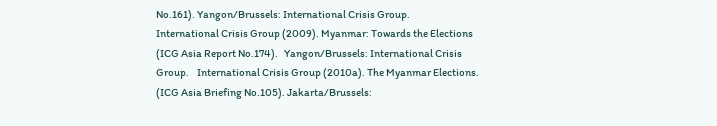No.161). Yangon/Brussels: International Crisis Group.    International Crisis Group (2009). Myanmar: Towards the Elections (ICG Asia Report No.174).   Yangon/Brussels: International Crisis Group.    International Crisis Group (2010a). The Myanmar Elections. (ICG Asia Briefing No.105). Jakarta/Brussels: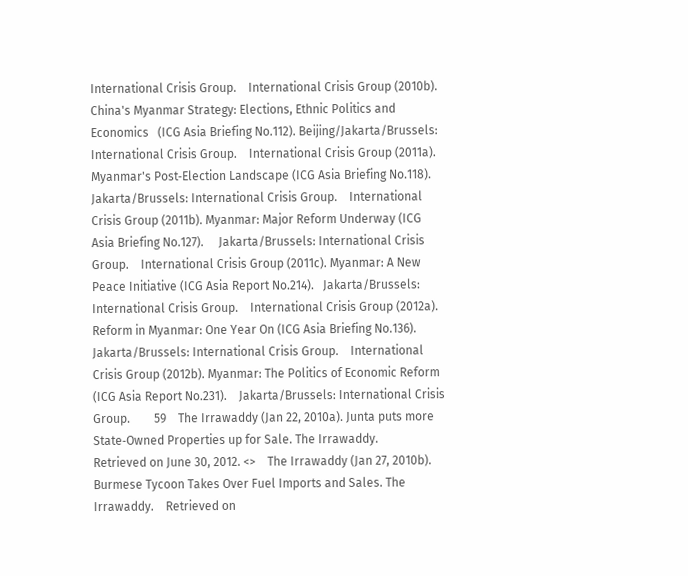International Crisis Group.    International Crisis Group (2010b). China's Myanmar Strategy: Elections, Ethnic Politics and Economics   (ICG Asia Briefing No.112). Beijing/Jakarta/Brussels: International Crisis Group.    International Crisis Group (2011a). Myanmar's Post‐Election Landscape (ICG Asia Briefing No.118).   Jakarta/Brussels: International Crisis Group.    International Crisis Group (2011b). Myanmar: Major Reform Underway (ICG Asia Briefing No.127).     Jakarta/Brussels: International Crisis Group.    International Crisis Group (2011c). Myanmar: A New Peace Initiative (ICG Asia Report No.214).   Jakarta/Brussels: International Crisis Group.    International Crisis Group (2012a). Reform in Myanmar: One Year On (ICG Asia Briefing No.136).   Jakarta/Brussels: International Crisis Group.    International Crisis Group (2012b). Myanmar: The Politics of Economic Reform (ICG Asia Report No.231).    Jakarta/Brussels: International Crisis Group.        59    The Irrawaddy (Jan 22, 2010a). Junta puts more State‐Owned Properties up for Sale. The Irrawaddy.     Retrieved on June 30, 2012. <>    The Irrawaddy (Jan 27, 2010b). Burmese Tycoon Takes Over Fuel Imports and Sales. The Irrawaddy.    Retrieved on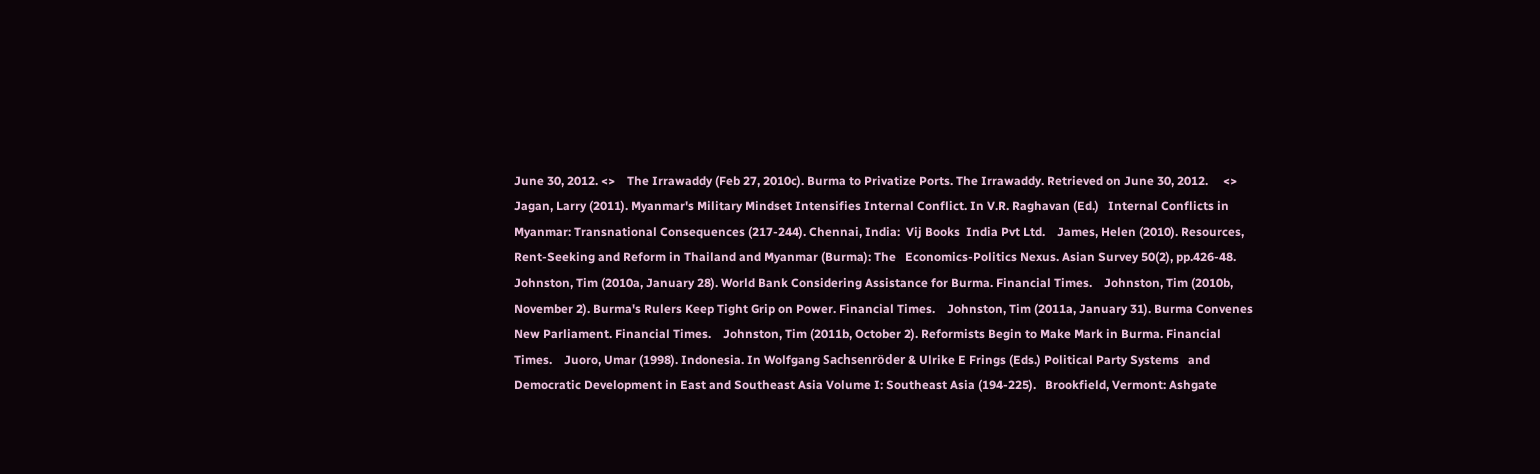June 30, 2012. <>    The Irrawaddy (Feb 27, 2010c). Burma to Privatize Ports. The Irrawaddy. Retrieved on June 30, 2012.     <>    Jagan, Larry (2011). Myanmar's Military Mindset Intensifies Internal Conflict. In V.R. Raghavan (Ed.)   Internal Conflicts in Myanmar: Transnational Consequences (217‐244). Chennai, India:  Vij Books  India Pvt Ltd.    James, Helen (2010). Resources, Rent‐Seeking and Reform in Thailand and Myanmar (Burma): The   Economics‐Politics Nexus. Asian Survey 50(2), pp.426‐48.    Johnston, Tim (2010a, January 28). World Bank Considering Assistance for Burma. Financial Times.    Johnston, Tim (2010b, November 2). Burma's Rulers Keep Tight Grip on Power. Financial Times.    Johnston, Tim (2011a, January 31). Burma Convenes New Parliament. Financial Times.    Johnston, Tim (2011b, October 2). Reformists Begin to Make Mark in Burma. Financial Times.    Juoro, Umar (1998). Indonesia. In Wolfgang Sachsenröder & Ulrike E Frings (Eds.) Political Party Systems   and Democratic Development in East and Southeast Asia Volume I: Southeast Asia (194‐225).   Brookfield, Vermont: Ashgate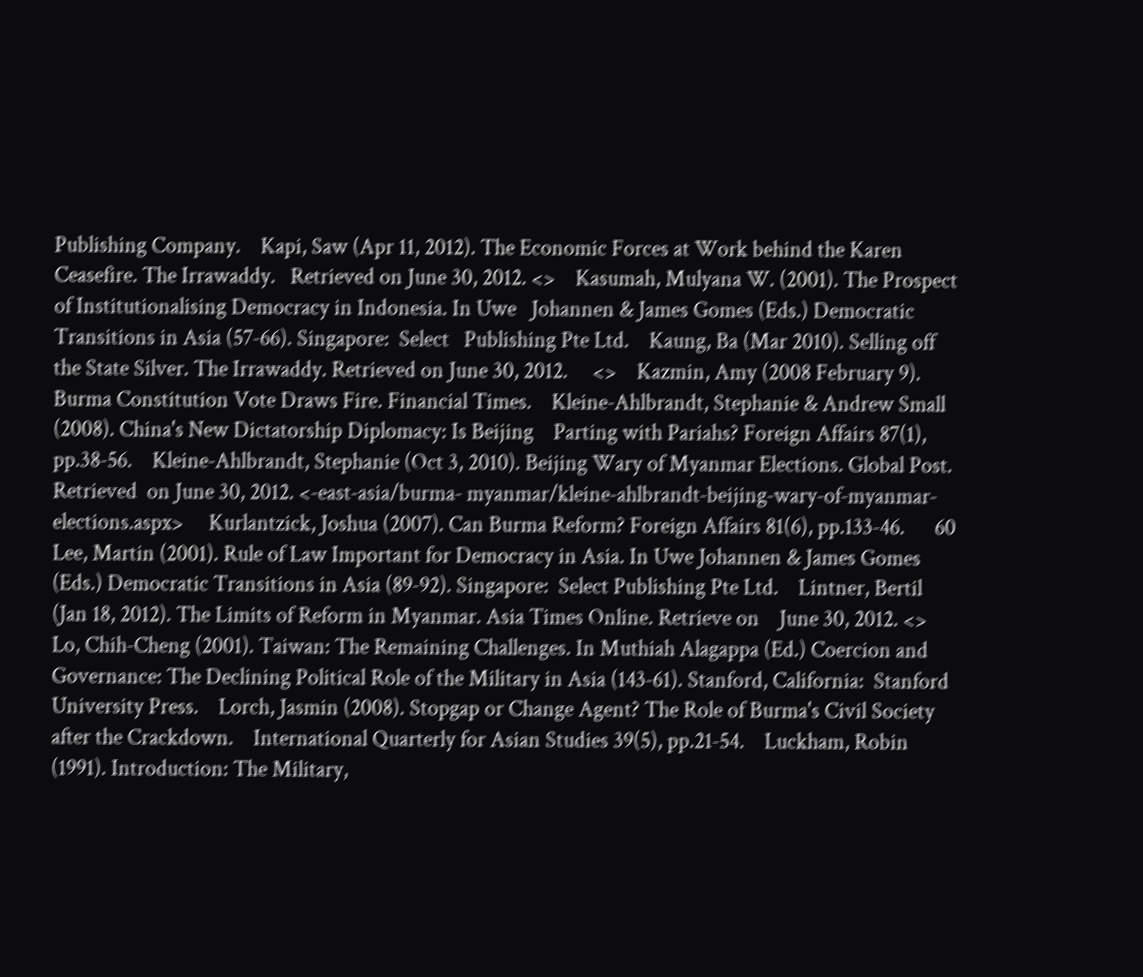Publishing Company.    Kapi, Saw (Apr 11, 2012). The Economic Forces at Work behind the Karen Ceasefire. The Irrawaddy.   Retrieved on June 30, 2012. <>    Kasumah, Mulyana W. (2001). The Prospect of Institutionalising Democracy in Indonesia. In Uwe   Johannen & James Gomes (Eds.) Democratic Transitions in Asia (57‐66). Singapore:  Select   Publishing Pte Ltd.    Kaung, Ba (Mar 2010). Selling off the State Silver. The Irrawaddy. Retrieved on June 30, 2012.     <>    Kazmin, Amy (2008 February 9). Burma Constitution Vote Draws Fire. Financial Times.    Kleine‐Ahlbrandt, Stephanie & Andrew Small (2008). China's New Dictatorship Diplomacy: Is Beijing    Parting with Pariahs? Foreign Affairs 87(1), pp.38‐56.    Kleine‐Ahlbrandt, Stephanie (Oct 3, 2010). Beijing Wary of Myanmar Elections. Global Post. Retrieved  on June 30, 2012. <‐east‐asia/burma‐ myanmar/kleine‐ahlbrandt‐beijing‐wary‐of‐myanmar‐elections.aspx>     Kurlantzick, Joshua (2007). Can Burma Reform? Foreign Affairs 81(6), pp.133‐46.      60      Lee, Martin (2001). Rule of Law Important for Democracy in Asia. In Uwe Johannen & James Gomes   (Eds.) Democratic Transitions in Asia (89‐92). Singapore:  Select Publishing Pte Ltd.    Lintner, Bertil (Jan 18, 2012). The Limits of Reform in Myanmar. Asia Times Online. Retrieve on    June 30, 2012. <>    Lo, Chih‐Cheng (2001). Taiwan: The Remaining Challenges. In Muthiah Alagappa (Ed.) Coercion and   Governance: The Declining Political Role of the Military in Asia (143‐61). Stanford, California:  Stanford University Press.    Lorch, Jasmin (2008). Stopgap or Change Agent? The Role of Burma's Civil Society after the Crackdown.    International Quarterly for Asian Studies 39(5), pp.21‐54.    Luckham, Robin (1991). Introduction: The Military,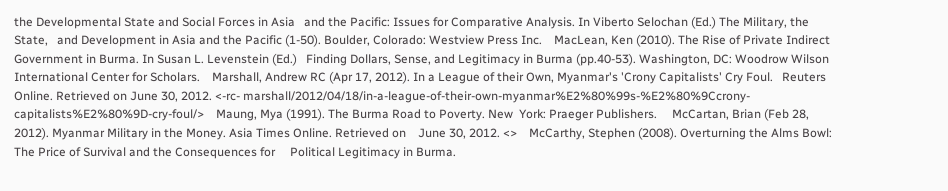the Developmental State and Social Forces in Asia   and the Pacific: Issues for Comparative Analysis. In Viberto Selochan (Ed.) The Military, the State,   and Development in Asia and the Pacific (1‐50). Boulder, Colorado: Westview Press Inc.    MacLean, Ken (2010). The Rise of Private Indirect Government in Burma. In Susan L. Levenstein (Ed.)   Finding Dollars, Sense, and Legitimacy in Burma (pp.40‐53). Washington, DC: Woodrow Wilson   International Center for Scholars.    Marshall, Andrew RC (Apr 17, 2012). In a League of their Own, Myanmar's 'Crony Capitalists' Cry Foul.   Reuters Online. Retrieved on June 30, 2012. <‐rc‐ marshall/2012/04/18/in‐a‐league‐of‐their‐own‐myanmar%E2%80%99s‐%E2%80%9Ccrony‐ capitalists%E2%80%9D‐cry‐foul/>    Maung, Mya (1991). The Burma Road to Poverty. New  York: Praeger Publishers.     McCartan, Brian (Feb 28, 2012). Myanmar Military in the Money. Asia Times Online. Retrieved on    June 30, 2012. <>    McCarthy, Stephen (2008). Overturning the Alms Bowl: The Price of Survival and the Consequences for     Political Legitimacy in Burma.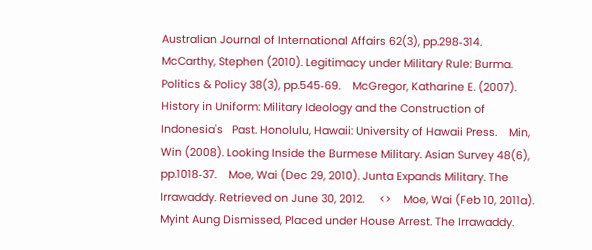Australian Journal of International Affairs 62(3), pp.298‐314.    McCarthy, Stephen (2010). Legitimacy under Military Rule: Burma. Politics & Policy 38(3), pp.545‐69.    McGregor, Katharine E. (2007). History in Uniform: Military Ideology and the Construction of Indonesia's   Past. Honolulu, Hawaii: University of Hawaii Press.    Min, Win (2008). Looking Inside the Burmese Military. Asian Survey 48(6), pp.1018‐37.    Moe, Wai (Dec 29, 2010). Junta Expands Military. The Irrawaddy. Retrieved on June 30, 2012.     <>    Moe, Wai (Feb 10, 2011a). Myint Aung Dismissed, Placed under House Arrest. The Irrawaddy.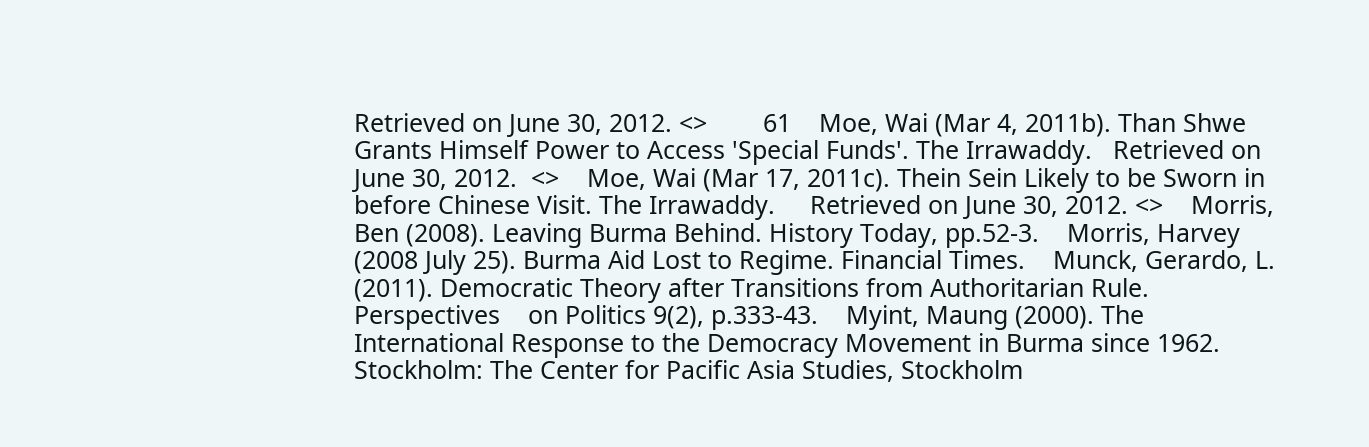Retrieved on June 30, 2012. <>        61    Moe, Wai (Mar 4, 2011b). Than Shwe Grants Himself Power to Access 'Special Funds'. The Irrawaddy.   Retrieved on June 30, 2012.  <>    Moe, Wai (Mar 17, 2011c). Thein Sein Likely to be Sworn in before Chinese Visit. The Irrawaddy.     Retrieved on June 30, 2012. <>    Morris, Ben (2008). Leaving Burma Behind. History Today, pp.52‐3.    Morris, Harvey (2008 July 25). Burma Aid Lost to Regime. Financial Times.    Munck, Gerardo, L. (2011). Democratic Theory after Transitions from Authoritarian Rule. Perspectives    on Politics 9(2), p.333‐43.    Myint, Maung (2000). The International Response to the Democracy Movement in Burma since 1962.   Stockholm: The Center for Pacific Asia Studies, Stockholm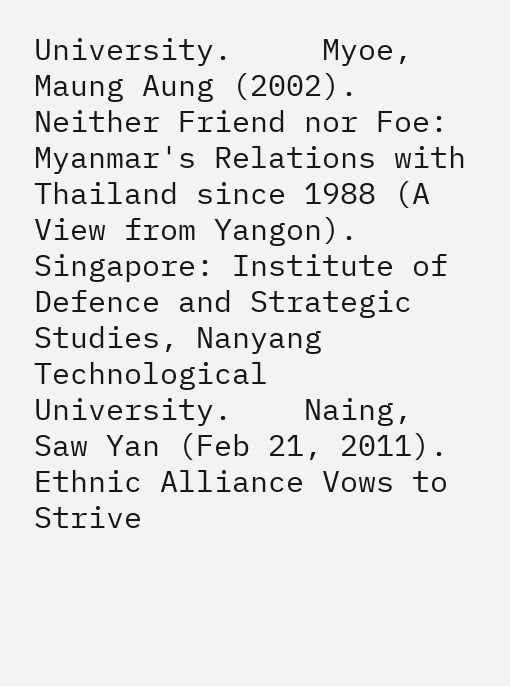University.     Myoe, Maung Aung (2002). Neither Friend nor Foe: Myanmar's Relations with Thailand since 1988 (A     View from Yangon). Singapore: Institute of Defence and Strategic Studies, Nanyang   Technological University.    Naing, Saw Yan (Feb 21, 2011). Ethnic Alliance Vows to Strive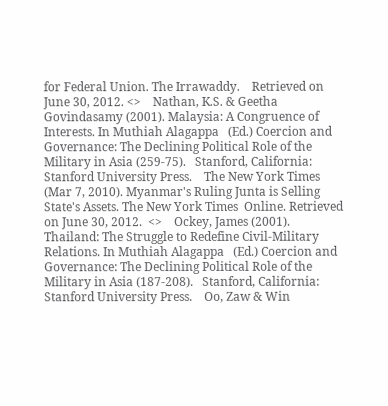for Federal Union. The Irrawaddy.    Retrieved on June 30, 2012. <>    Nathan, K.S. & Geetha Govindasamy (2001). Malaysia: A Congruence of Interests. In Muthiah Alagappa   (Ed.) Coercion and Governance: The Declining Political Role of the Military in Asia (259‐75).   Stanford, California: Stanford University Press.    The New York Times (Mar 7, 2010). Myanmar's Ruling Junta is Selling State's Assets. The New York Times  Online. Retrieved on June 30, 2012.  <>    Ockey, James (2001). Thailand: The Struggle to Redefine Civil‐Military Relations. In Muthiah Alagappa   (Ed.) Coercion and Governance: The Declining Political Role of the Military in Asia (187‐208).   Stanford, California: Stanford University Press.    Oo, Zaw & Win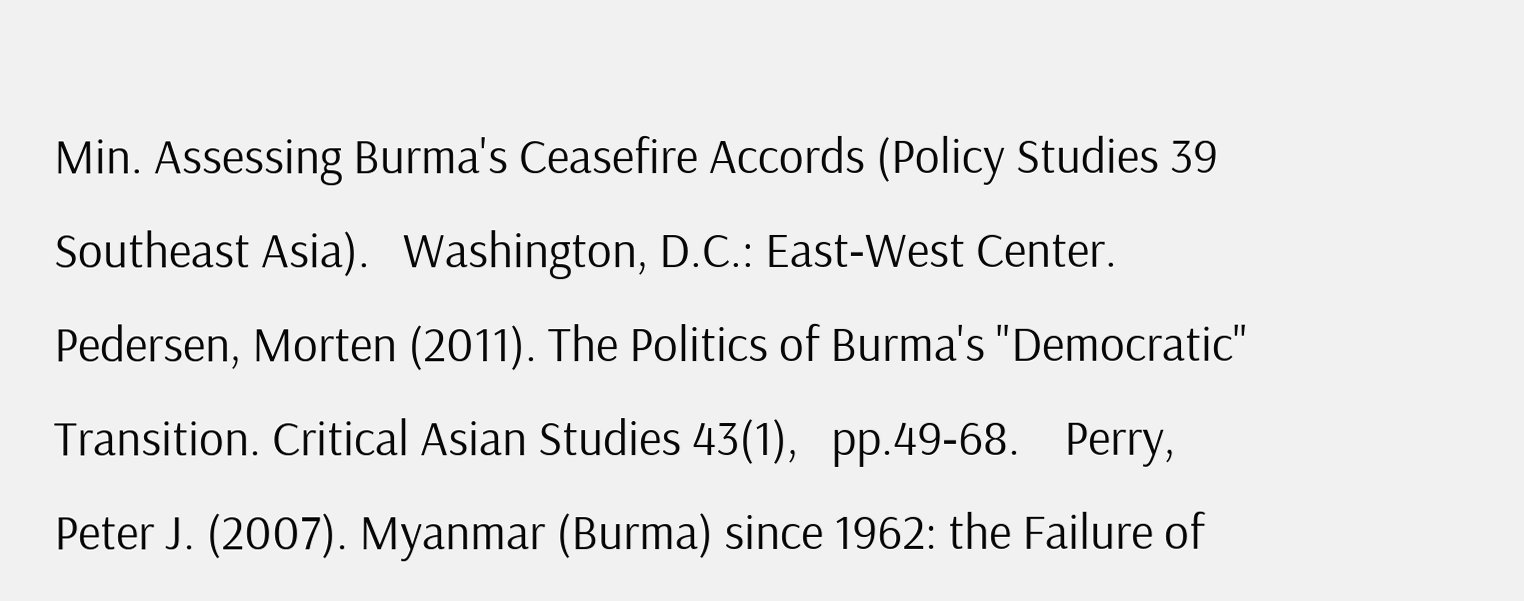Min. Assessing Burma's Ceasefire Accords (Policy Studies 39 Southeast Asia).   Washington, D.C.: East‐West Center.    Pedersen, Morten (2011). The Politics of Burma's "Democratic" Transition. Critical Asian Studies 43(1),   pp.49‐68.    Perry, Peter J. (2007). Myanmar (Burma) since 1962: the Failure of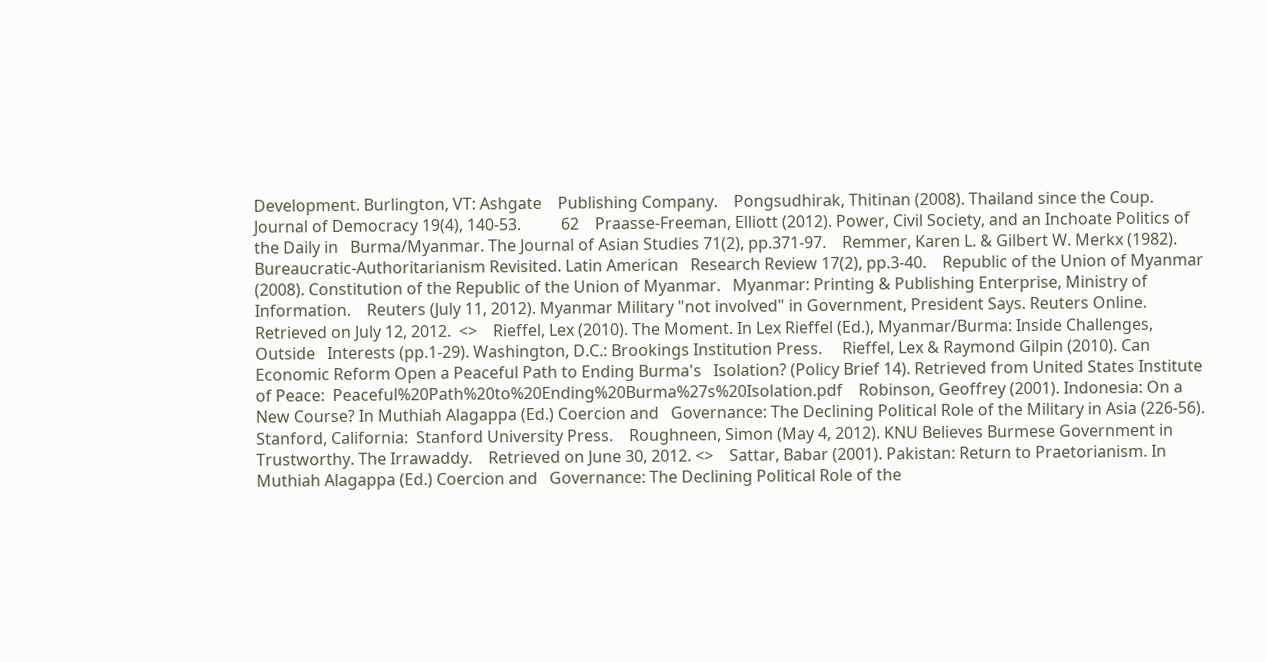Development. Burlington, VT: Ashgate    Publishing Company.    Pongsudhirak, Thitinan (2008). Thailand since the Coup. Journal of Democracy 19(4), 140‐53.          62    Praasse‐Freeman, Elliott (2012). Power, Civil Society, and an Inchoate Politics of the Daily in   Burma/Myanmar. The Journal of Asian Studies 71(2), pp.371‐97.    Remmer, Karen L. & Gilbert W. Merkx (1982). Bureaucratic‐Authoritarianism Revisited. Latin American   Research Review 17(2), pp.3‐40.    Republic of the Union of Myanmar (2008). Constitution of the Republic of the Union of Myanmar.   Myanmar: Printing & Publishing Enterprise, Ministry of Information.    Reuters (July 11, 2012). Myanmar Military "not involved" in Government, President Says. Reuters Online.  Retrieved on July 12, 2012.  <>    Rieffel, Lex (2010). The Moment. In Lex Rieffel (Ed.), Myanmar/Burma: Inside Challenges, Outside   Interests (pp.1‐29). Washington, D.C.: Brookings Institution Press.     Rieffel, Lex & Raymond Gilpin (2010). Can Economic Reform Open a Peaceful Path to Ending Burma's   Isolation? (Policy Brief 14). Retrieved from United States Institute of Peace:  Peaceful%20Path%20to%20Ending%20Burma%27s%20Isolation.pdf    Robinson, Geoffrey (2001). Indonesia: On a New Course? In Muthiah Alagappa (Ed.) Coercion and   Governance: The Declining Political Role of the Military in Asia (226‐56). Stanford, California:  Stanford University Press.    Roughneen, Simon (May 4, 2012). KNU Believes Burmese Government in Trustworthy. The Irrawaddy.    Retrieved on June 30, 2012. <>    Sattar, Babar (2001). Pakistan: Return to Praetorianism. In Muthiah Alagappa (Ed.) Coercion and   Governance: The Declining Political Role of the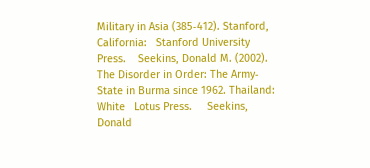Military in Asia (385‐412). Stanford, California:   Stanford University Press.    Seekins, Donald M. (2002). The Disorder in Order: The Army‐State in Burma since 1962. Thailand: White   Lotus Press.     Seekins, Donald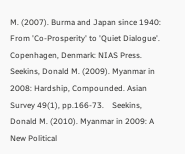M. (2007). Burma and Japan since 1940: From 'Co‐Prosperity' to 'Quiet Dialogue'.     Copenhagen, Denmark: NIAS Press.     Seekins, Donald M. (2009). Myanmar in 2008: Hardship, Compounded. Asian Survey 49(1), pp.166‐73.    Seekins, Donald M. (2010). Myanmar in 2009: A New Political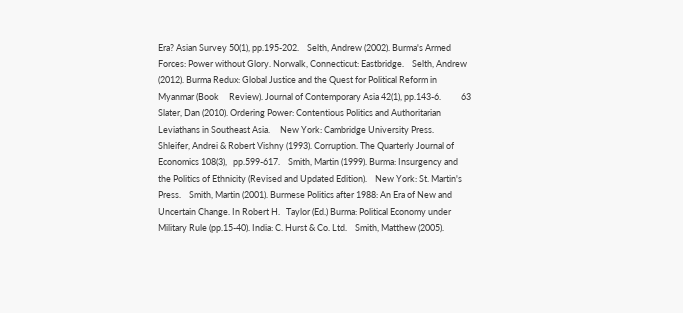Era? Asian Survey 50(1), pp.195‐202.    Selth, Andrew (2002). Burma's Armed Forces: Power without Glory. Norwalk, Connecticut: Eastbridge.    Selth, Andrew (2012). Burma Redux: Global Justice and the Quest for Political Reform in Myanmar (Book     Review). Journal of Contemporary Asia 42(1), pp.143‐6.          63    Slater, Dan (2010). Ordering Power: Contentious Politics and Authoritarian Leviathans in Southeast Asia.     New York: Cambridge University Press.    Shleifer, Andrei & Robert Vishny (1993). Corruption. The Quarterly Journal of Economics 108(3),   pp.599‐617.    Smith, Martin (1999). Burma: Insurgency and the Politics of Ethnicity (Revised and Updated Edition).    New York: St. Martin's Press.    Smith, Martin (2001). Burmese Politics after 1988: An Era of New and Uncertain Change. In Robert H.   Taylor (Ed.) Burma: Political Economy under Military Rule (pp.15‐40). India: C. Hurst & Co. Ltd.    Smith, Matthew (2005).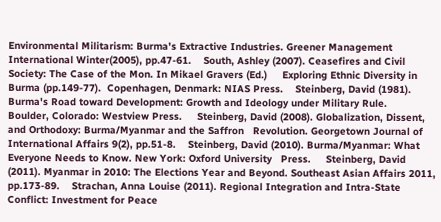Environmental Militarism: Burma's Extractive Industries. Greener Management    International Winter(2005), pp.47‐61.    South, Ashley (2007). Ceasefires and Civil Society: The Case of the Mon. In Mikael Gravers (Ed.)     Exploring Ethnic Diversity in Burma (pp.149‐77).  Copenhagen, Denmark: NIAS Press.    Steinberg, David (1981). Burma's Road toward Development: Growth and Ideology under Military Rule.    Boulder, Colorado: Westview Press.     Steinberg, David (2008). Globalization, Dissent, and Orthodoxy: Burma/Myanmar and the Saffron   Revolution. Georgetown Journal of International Affairs 9(2), pp.51‐8.    Steinberg, David (2010). Burma/Myanmar: What Everyone Needs to Know. New York: Oxford University   Press.     Steinberg, David (2011). Myanmar in 2010: The Elections Year and Beyond. Southeast Asian Affairs 2011,     pp.173‐89.    Strachan, Anna Louise (2011). Regional Integration and Intra‐State Conflict: Investment for Peace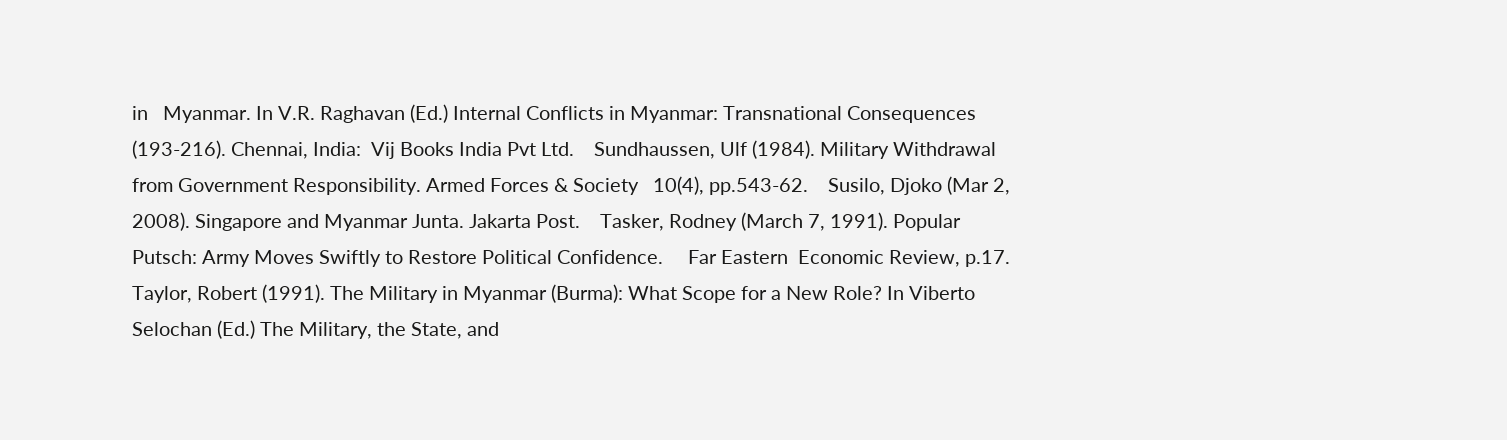in   Myanmar. In V.R. Raghavan (Ed.) Internal Conflicts in Myanmar: Transnational Consequences   (193‐216). Chennai, India:  Vij Books India Pvt Ltd.    Sundhaussen, Ulf (1984). Military Withdrawal from Government Responsibility. Armed Forces & Society   10(4), pp.543‐62.    Susilo, Djoko (Mar 2, 2008). Singapore and Myanmar Junta. Jakarta Post.    Tasker, Rodney (March 7, 1991). Popular Putsch: Army Moves Swiftly to Restore Political Confidence.     Far Eastern  Economic Review, p.17.    Taylor, Robert (1991). The Military in Myanmar (Burma): What Scope for a New Role? In Viberto   Selochan (Ed.) The Military, the State, and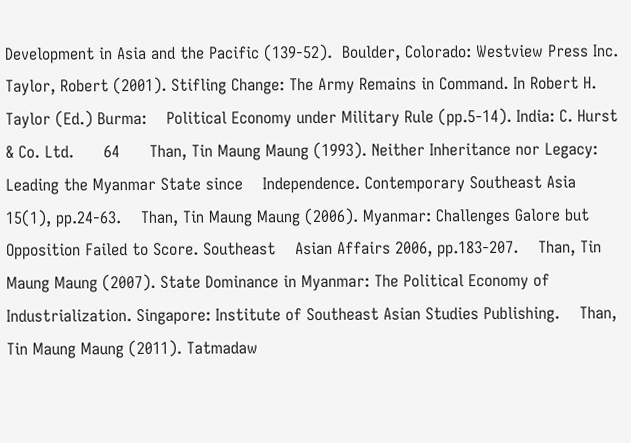Development in Asia and the Pacific (139‐52).  Boulder, Colorado: Westview Press Inc.    Taylor, Robert (2001). Stifling Change: The Army Remains in Command. In Robert H. Taylor (Ed.) Burma:    Political Economy under Military Rule (pp.5‐14). India: C. Hurst & Co. Ltd.      64      Than, Tin Maung Maung (1993). Neither Inheritance nor Legacy: Leading the Myanmar State since    Independence. Contemporary Southeast Asia 15(1), pp.24‐63.    Than, Tin Maung Maung (2006). Myanmar: Challenges Galore but Opposition Failed to Score. Southeast    Asian Affairs 2006, pp.183‐207.    Than, Tin Maung Maung (2007). State Dominance in Myanmar: The Political Economy of   Industrialization. Singapore: Institute of Southeast Asian Studies Publishing.    Than, Tin Maung Maung (2011). Tatmadaw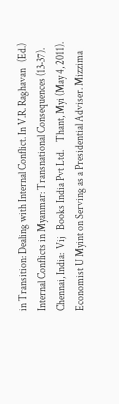in Transition: Dealing with Internal Conflict. In V.R. Raghavan   (Ed.) Internal Conflicts in Myanmar: Transnational Consequences (13‐37). Chennai, India:  Vij   Books India Pvt Ltd.    Thant, Myi (May 4, 2011). Economist U Myint on Serving as a Presidential Adviser. Mizzima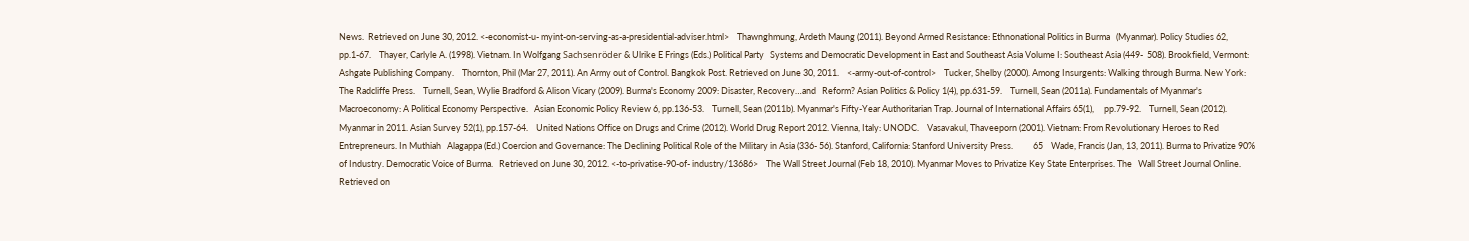News.  Retrieved on June 30, 2012. <‐economist‐u‐ myint‐on‐serving‐as‐a‐presidential‐adviser.html>    Thawnghmung, Ardeth Maung (2011). Beyond Armed Resistance: Ethnonational Politics in Burma   (Myanmar). Policy Studies 62, pp.1‐67.    Thayer, Carlyle A. (1998). Vietnam. In Wolfgang Sachsenröder & Ulrike E Frings (Eds.) Political Party   Systems and Democratic Development in East and Southeast Asia Volume I: Southeast Asia (449‐  508). Brookfield, Vermont: Ashgate Publishing Company.    Thornton, Phil (Mar 27, 2011). An Army out of Control. Bangkok Post. Retrieved on June 30, 2011.    <‐army‐out‐of‐control>    Tucker, Shelby (2000). Among Insurgents: Walking through Burma. New York: The Radcliffe Press.    Turnell, Sean, Wylie Bradford & Alison Vicary (2009). Burma's Economy 2009: Disaster, Recovery…and   Reform? Asian Politics & Policy 1(4), pp.631‐59.    Turnell, Sean (2011a). Fundamentals of Myanmar's Macroeconomy: A Political Economy Perspective.   Asian Economic Policy Review 6, pp.136‐53.    Turnell, Sean (2011b). Myanmar's Fifty‐Year Authoritarian Trap. Journal of International Affairs 65(1),     pp.79‐92.    Turnell, Sean (2012). Myanmar in 2011. Asian Survey 52(1), pp.157‐64.    United Nations Office on Drugs and Crime (2012). World Drug Report 2012. Vienna, Italy: UNODC.    Vasavakul, Thaveeporn (2001). Vietnam: From Revolutionary Heroes to Red Entrepreneurs. In Muthiah   Alagappa (Ed.) Coercion and Governance: The Declining Political Role of the Military in Asia (336‐ 56). Stanford, California: Stanford University Press.          65    Wade, Francis (Jan, 13, 2011). Burma to Privatize 90% of Industry. Democratic Voice of Burma.   Retrieved on June 30, 2012. <‐to‐privatise‐90‐of‐ industry/13686>    The Wall Street Journal (Feb 18, 2010). Myanmar Moves to Privatize Key State Enterprises. The   Wall Street Journal Online. Retrieved on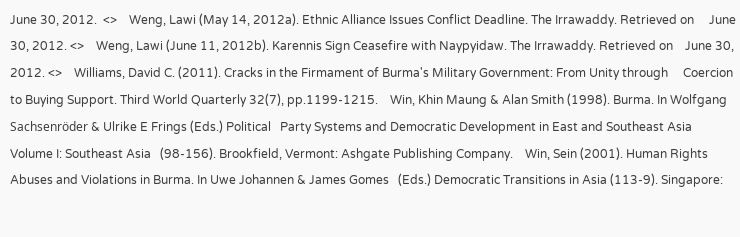June 30, 2012.  <>    Weng, Lawi (May 14, 2012a). Ethnic Alliance Issues Conflict Deadline. The Irrawaddy. Retrieved on     June 30, 2012. <>    Weng, Lawi (June 11, 2012b). Karennis Sign Ceasefire with Naypyidaw. The Irrawaddy. Retrieved on    June 30, 2012. <>    Williams, David C. (2011). Cracks in the Firmament of Burma's Military Government: From Unity through     Coercion to Buying Support. Third World Quarterly 32(7), pp.1199‐1215.    Win, Khin Maung & Alan Smith (1998). Burma. In Wolfgang Sachsenröder & Ulrike E Frings (Eds.) Political   Party Systems and Democratic Development in East and Southeast Asia Volume I: Southeast Asia   (98‐156). Brookfield, Vermont: Ashgate Publishing Company.    Win, Sein (2001). Human Rights Abuses and Violations in Burma. In Uwe Johannen & James Gomes   (Eds.) Democratic Transitions in Asia (113‐9). Singapore: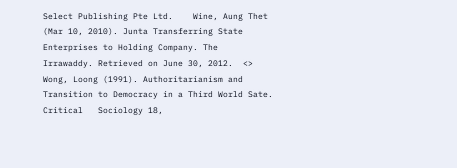Select Publishing Pte Ltd.    Wine, Aung Thet (Mar 10, 2010). Junta Transferring State Enterprises to Holding Company. The   Irrawaddy. Retrieved on June 30, 2012.  <>    Wong, Loong (1991). Authoritarianism and Transition to Democracy in a Third World Sate. Critical   Sociology 18,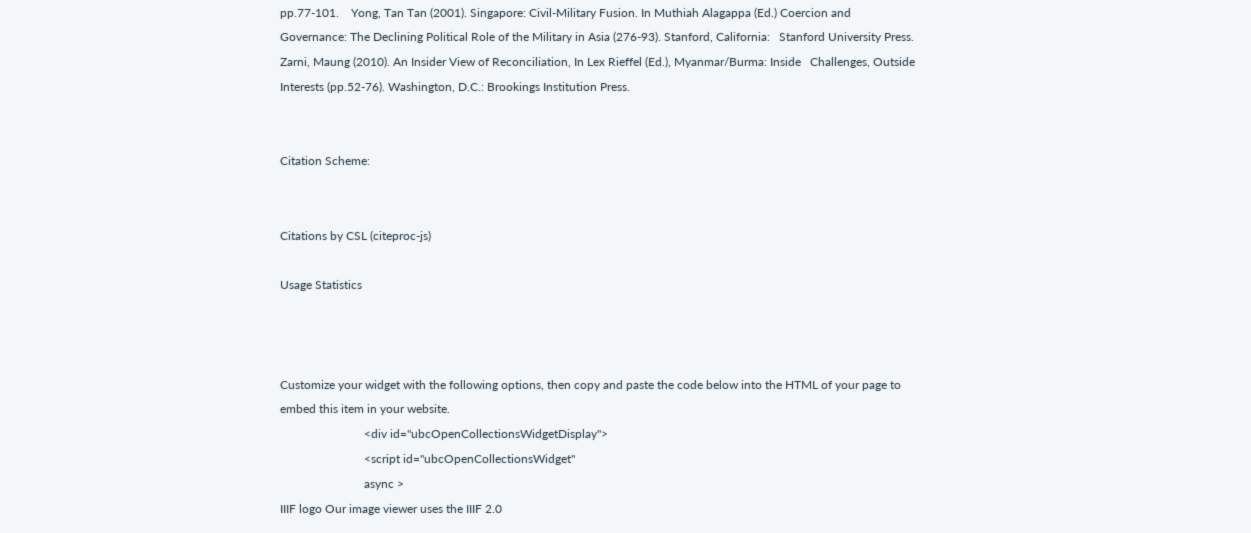pp.77‐101.    Yong, Tan Tan (2001). Singapore: Civil‐Military Fusion. In Muthiah Alagappa (Ed.) Coercion and   Governance: The Declining Political Role of the Military in Asia (276‐93). Stanford, California:   Stanford University Press.    Zarni, Maung (2010). An Insider View of Reconciliation, In Lex Rieffel (Ed.), Myanmar/Burma: Inside   Challenges, Outside Interests (pp.52‐76). Washington, D.C.: Brookings Institution Press.


Citation Scheme:


Citations by CSL (citeproc-js)

Usage Statistics



Customize your widget with the following options, then copy and paste the code below into the HTML of your page to embed this item in your website.
                            <div id="ubcOpenCollectionsWidgetDisplay">
                            <script id="ubcOpenCollectionsWidget"
                            async >
IIIF logo Our image viewer uses the IIIF 2.0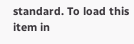standard. To load this item in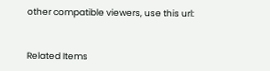other compatible viewers, use this url:


Related Items